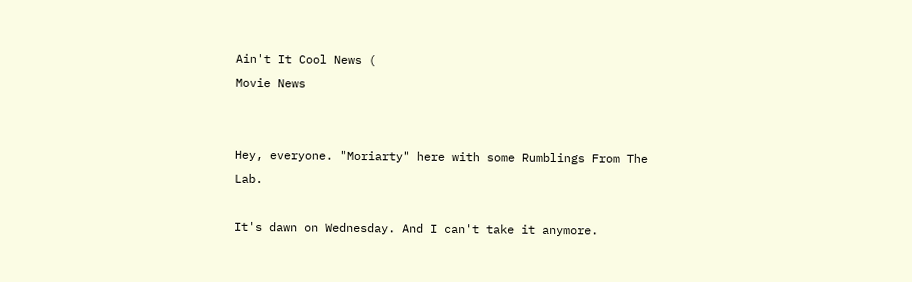Ain't It Cool News (
Movie News


Hey, everyone. "Moriarty" here with some Rumblings From The Lab.

It's dawn on Wednesday. And I can't take it anymore.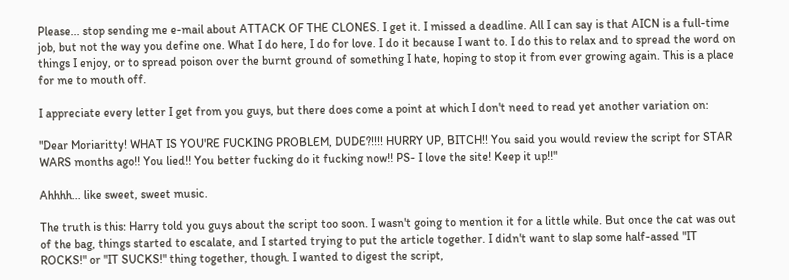Please... stop sending me e-mail about ATTACK OF THE CLONES. I get it. I missed a deadline. All I can say is that AICN is a full-time job, but not the way you define one. What I do here, I do for love. I do it because I want to. I do this to relax and to spread the word on things I enjoy, or to spread poison over the burnt ground of something I hate, hoping to stop it from ever growing again. This is a place for me to mouth off.

I appreciate every letter I get from you guys, but there does come a point at which I don't need to read yet another variation on:

"Dear Moriaritty! WHAT IS YOU'RE FUCKING PROBLEM, DUDE?!!!! HURRY UP, BITCH!! You said you would review the script for STAR WARS months ago!! You lied!! You better fucking do it fucking now!! PS- I love the site! Keep it up!!"

Ahhhh... like sweet, sweet music.

The truth is this: Harry told you guys about the script too soon. I wasn't going to mention it for a little while. But once the cat was out of the bag, things started to escalate, and I started trying to put the article together. I didn't want to slap some half-assed "IT ROCKS!" or "IT SUCKS!" thing together, though. I wanted to digest the script,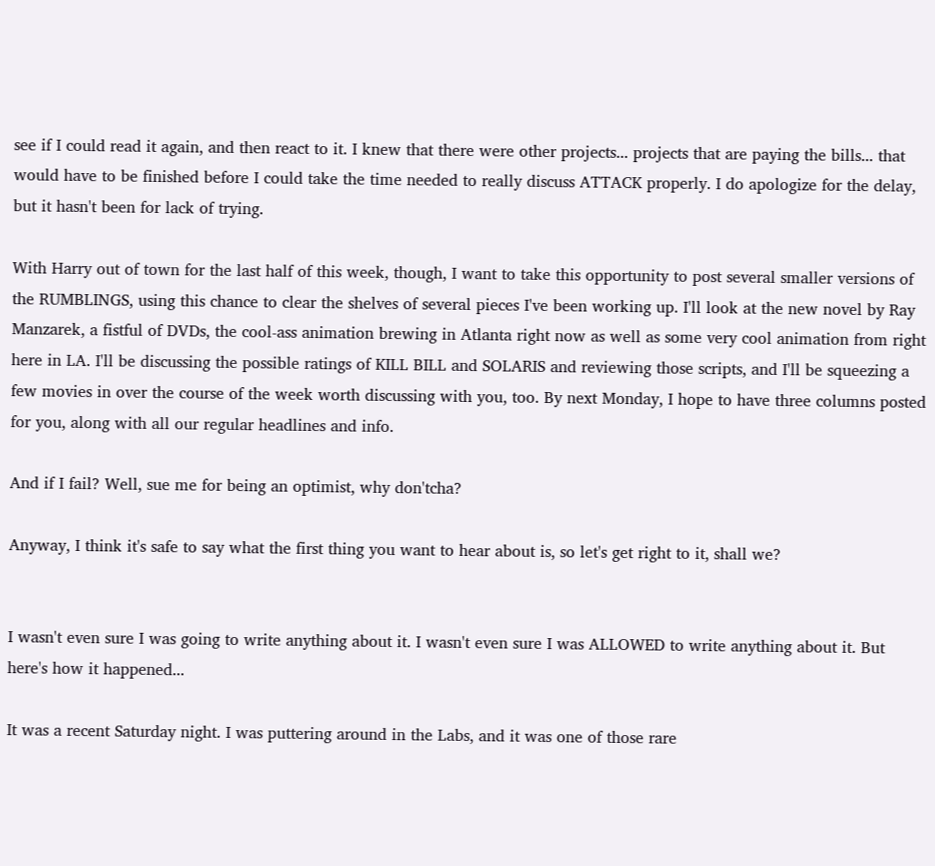see if I could read it again, and then react to it. I knew that there were other projects... projects that are paying the bills... that would have to be finished before I could take the time needed to really discuss ATTACK properly. I do apologize for the delay, but it hasn't been for lack of trying.

With Harry out of town for the last half of this week, though, I want to take this opportunity to post several smaller versions of the RUMBLINGS, using this chance to clear the shelves of several pieces I've been working up. I'll look at the new novel by Ray Manzarek, a fistful of DVDs, the cool-ass animation brewing in Atlanta right now as well as some very cool animation from right here in LA. I'll be discussing the possible ratings of KILL BILL and SOLARIS and reviewing those scripts, and I'll be squeezing a few movies in over the course of the week worth discussing with you, too. By next Monday, I hope to have three columns posted for you, along with all our regular headlines and info.

And if I fail? Well, sue me for being an optimist, why don'tcha?

Anyway, I think it's safe to say what the first thing you want to hear about is, so let's get right to it, shall we?


I wasn't even sure I was going to write anything about it. I wasn't even sure I was ALLOWED to write anything about it. But here's how it happened...

It was a recent Saturday night. I was puttering around in the Labs, and it was one of those rare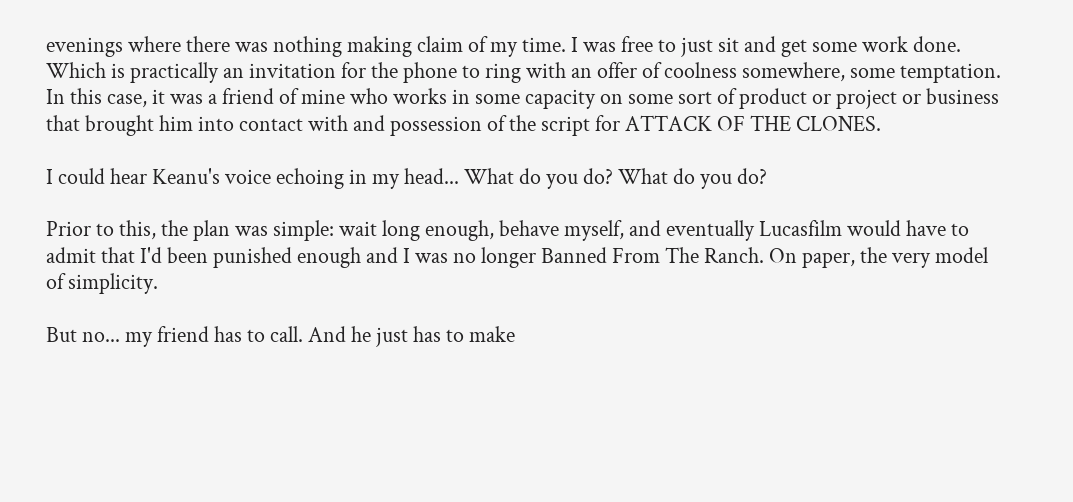evenings where there was nothing making claim of my time. I was free to just sit and get some work done. Which is practically an invitation for the phone to ring with an offer of coolness somewhere, some temptation. In this case, it was a friend of mine who works in some capacity on some sort of product or project or business that brought him into contact with and possession of the script for ATTACK OF THE CLONES.

I could hear Keanu's voice echoing in my head... What do you do? What do you do?

Prior to this, the plan was simple: wait long enough, behave myself, and eventually Lucasfilm would have to admit that I'd been punished enough and I was no longer Banned From The Ranch. On paper, the very model of simplicity.

But no... my friend has to call. And he just has to make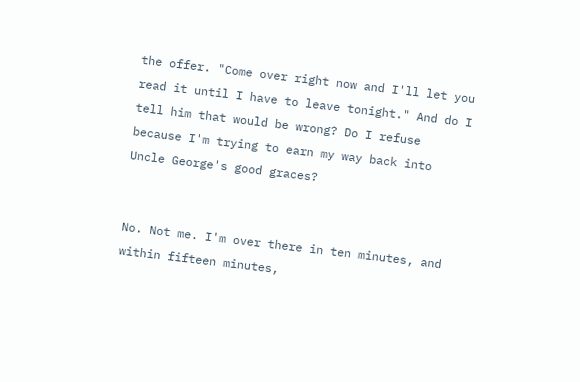the offer. "Come over right now and I'll let you read it until I have to leave tonight." And do I tell him that would be wrong? Do I refuse because I'm trying to earn my way back into Uncle George's good graces?


No. Not me. I'm over there in ten minutes, and within fifteen minutes,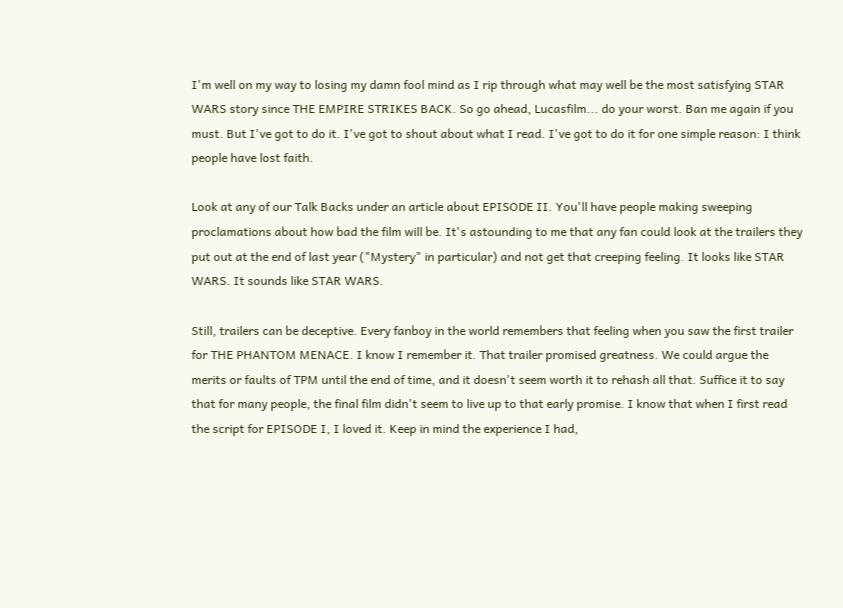I'm well on my way to losing my damn fool mind as I rip through what may well be the most satisfying STAR WARS story since THE EMPIRE STRIKES BACK. So go ahead, Lucasfilm... do your worst. Ban me again if you must. But I've got to do it. I've got to shout about what I read. I've got to do it for one simple reason: I think people have lost faith.

Look at any of our Talk Backs under an article about EPISODE II. You'll have people making sweeping proclamations about how bad the film will be. It's astounding to me that any fan could look at the trailers they put out at the end of last year ("Mystery" in particular) and not get that creeping feeling. It looks like STAR WARS. It sounds like STAR WARS.

Still, trailers can be deceptive. Every fanboy in the world remembers that feeling when you saw the first trailer for THE PHANTOM MENACE. I know I remember it. That trailer promised greatness. We could argue the merits or faults of TPM until the end of time, and it doesn't seem worth it to rehash all that. Suffice it to say that for many people, the final film didn't seem to live up to that early promise. I know that when I first read the script for EPISODE I, I loved it. Keep in mind the experience I had,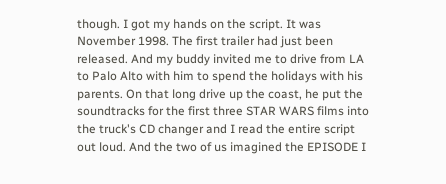though. I got my hands on the script. It was November 1998. The first trailer had just been released. And my buddy invited me to drive from LA to Palo Alto with him to spend the holidays with his parents. On that long drive up the coast, he put the soundtracks for the first three STAR WARS films into the truck's CD changer and I read the entire script out loud. And the two of us imagined the EPISODE I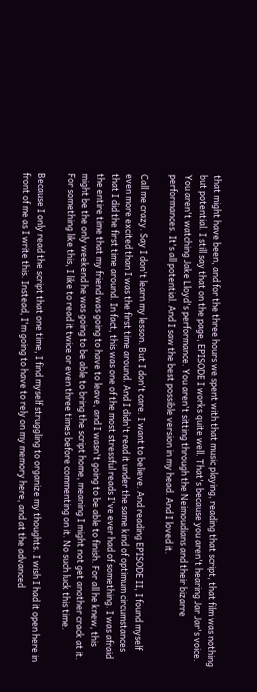that might have been, and for the three hours we spent with that music playing, reading that script, that film was nothing but potential. I still say that on the page, EPISODE I works quite well. That's because you aren't hearing Jar Jar's voice. You aren't watching Jake Lloyd's performance. You aren't sitting through the Neimoudians and their bizarre performances. It's all potential. And I saw the best possible version in my head. And I loved it.

Call me crazy. Say I don't learn my lesson. But I don't care. I want to believe. And reading EPISODE II, I found myself even more excited than I was the first time around. And I didn't read it under the same kind of optimum circumstances that I did the first time around. In fact, this was one of the most stressful reads I've ever had of something. I was afraid the entire time that my friend was going to have to leave, and I wasn't going to be able to finish. For all he knew, this might be the only weekend he was going to be able to bring the script home, meaning I might not get another crack at it. For something like this, I like to read it twice or even three times before commenting on it. No such luck this time.

Because I only read the script that one time, I find myself struggling to organize my thoughts. I wish I had it open here in front of me as I write this. Instead, I'm going to have to rely on my memory here, and at the advanced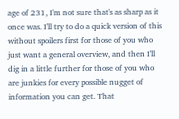age of 231, I'm not sure that's as sharp as it once was. I'll try to do a quick version of this without spoilers first for those of you who just want a general overview, and then I'll dig in a little further for those of you who are junkies for every possible nugget of information you can get. That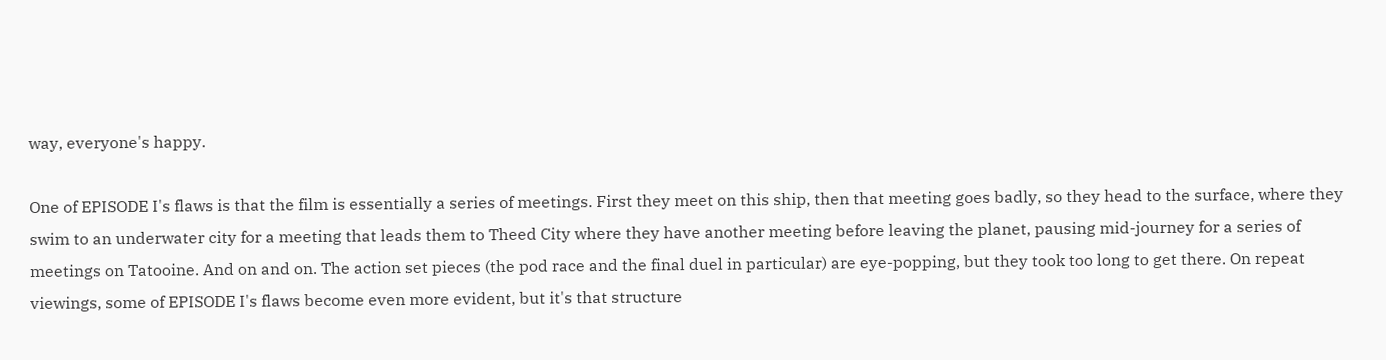way, everyone's happy.

One of EPISODE I's flaws is that the film is essentially a series of meetings. First they meet on this ship, then that meeting goes badly, so they head to the surface, where they swim to an underwater city for a meeting that leads them to Theed City where they have another meeting before leaving the planet, pausing mid-journey for a series of meetings on Tatooine. And on and on. The action set pieces (the pod race and the final duel in particular) are eye-popping, but they took too long to get there. On repeat viewings, some of EPISODE I's flaws become even more evident, but it's that structure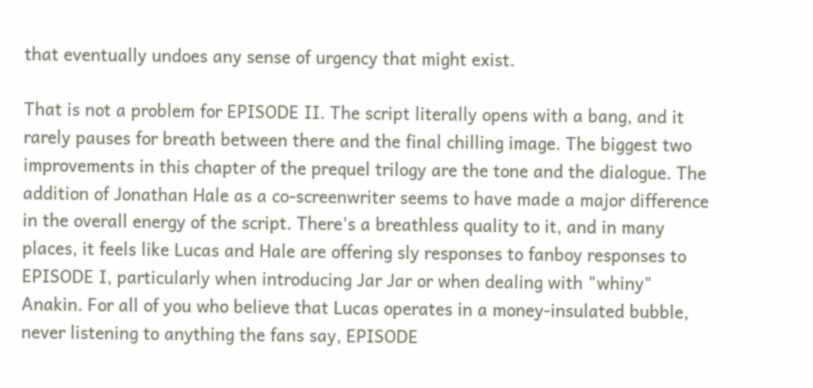that eventually undoes any sense of urgency that might exist.

That is not a problem for EPISODE II. The script literally opens with a bang, and it rarely pauses for breath between there and the final chilling image. The biggest two improvements in this chapter of the prequel trilogy are the tone and the dialogue. The addition of Jonathan Hale as a co-screenwriter seems to have made a major difference in the overall energy of the script. There's a breathless quality to it, and in many places, it feels like Lucas and Hale are offering sly responses to fanboy responses to EPISODE I, particularly when introducing Jar Jar or when dealing with "whiny" Anakin. For all of you who believe that Lucas operates in a money-insulated bubble, never listening to anything the fans say, EPISODE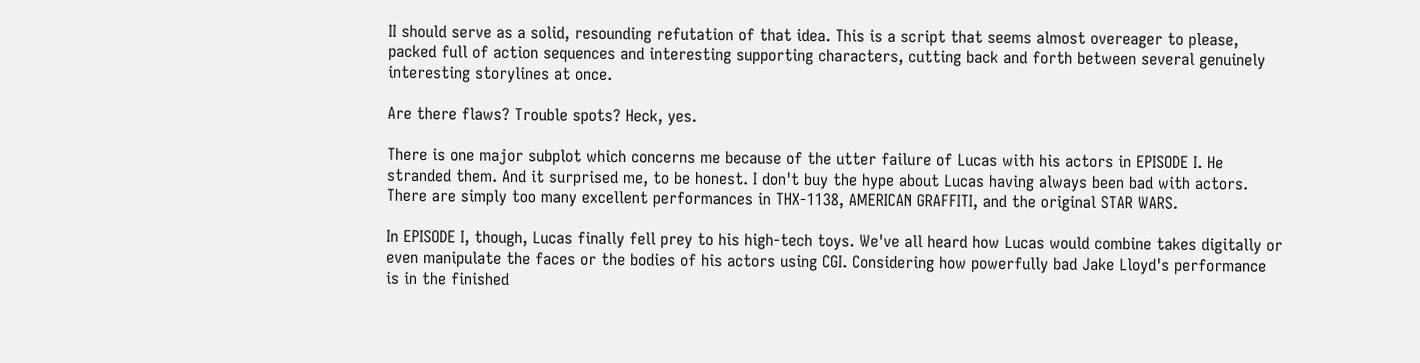II should serve as a solid, resounding refutation of that idea. This is a script that seems almost overeager to please, packed full of action sequences and interesting supporting characters, cutting back and forth between several genuinely interesting storylines at once.

Are there flaws? Trouble spots? Heck, yes.

There is one major subplot which concerns me because of the utter failure of Lucas with his actors in EPISODE I. He stranded them. And it surprised me, to be honest. I don't buy the hype about Lucas having always been bad with actors. There are simply too many excellent performances in THX-1138, AMERICAN GRAFFITI, and the original STAR WARS.

In EPISODE I, though, Lucas finally fell prey to his high-tech toys. We've all heard how Lucas would combine takes digitally or even manipulate the faces or the bodies of his actors using CGI. Considering how powerfully bad Jake Lloyd's performance is in the finished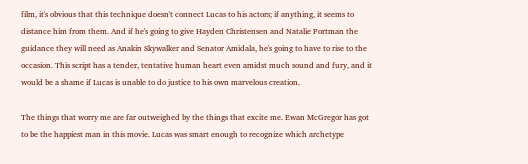film, it's obvious that this technique doesn't connect Lucas to his actors; if anything, it seems to distance him from them. And if he's going to give Hayden Christensen and Natalie Portman the guidance they will need as Anakin Skywalker and Senator Amidala, he's going to have to rise to the occasion. This script has a tender, tentative human heart even amidst much sound and fury, and it would be a shame if Lucas is unable to do justice to his own marvelous creation.

The things that worry me are far outweighed by the things that excite me. Ewan McGregor has got to be the happiest man in this movie. Lucas was smart enough to recognize which archetype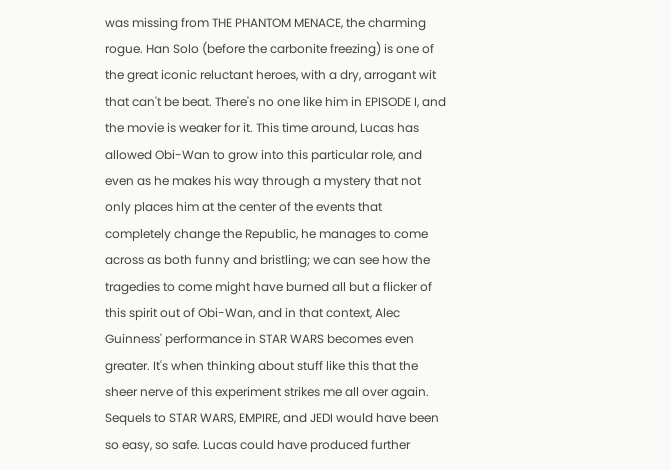was missing from THE PHANTOM MENACE, the charming rogue. Han Solo (before the carbonite freezing) is one of the great iconic reluctant heroes, with a dry, arrogant wit that can't be beat. There's no one like him in EPISODE I, and the movie is weaker for it. This time around, Lucas has allowed Obi-Wan to grow into this particular role, and even as he makes his way through a mystery that not only places him at the center of the events that completely change the Republic, he manages to come across as both funny and bristling; we can see how the tragedies to come might have burned all but a flicker of this spirit out of Obi-Wan, and in that context, Alec Guinness' performance in STAR WARS becomes even greater. It's when thinking about stuff like this that the sheer nerve of this experiment strikes me all over again. Sequels to STAR WARS, EMPIRE, and JEDI would have been so easy, so safe. Lucas could have produced further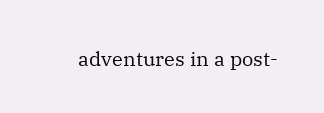adventures in a post-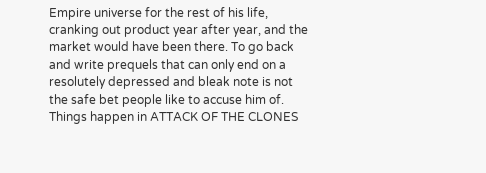Empire universe for the rest of his life, cranking out product year after year, and the market would have been there. To go back and write prequels that can only end on a resolutely depressed and bleak note is not the safe bet people like to accuse him of. Things happen in ATTACK OF THE CLONES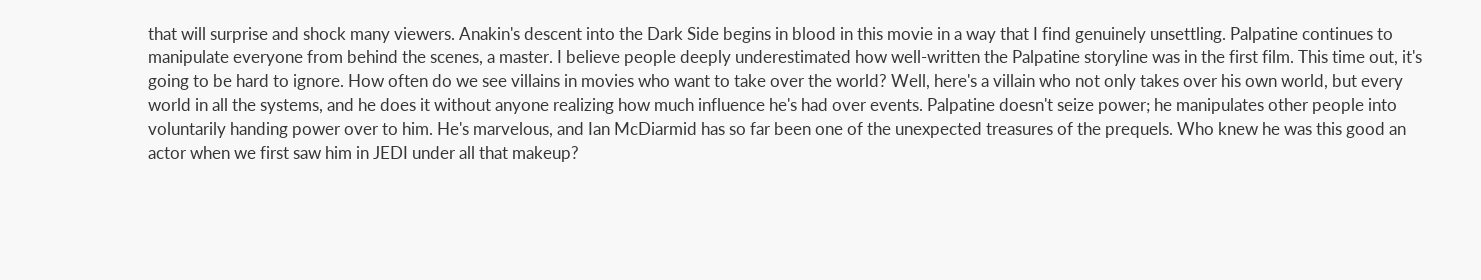that will surprise and shock many viewers. Anakin's descent into the Dark Side begins in blood in this movie in a way that I find genuinely unsettling. Palpatine continues to manipulate everyone from behind the scenes, a master. I believe people deeply underestimated how well-written the Palpatine storyline was in the first film. This time out, it's going to be hard to ignore. How often do we see villains in movies who want to take over the world? Well, here's a villain who not only takes over his own world, but every world in all the systems, and he does it without anyone realizing how much influence he's had over events. Palpatine doesn't seize power; he manipulates other people into voluntarily handing power over to him. He's marvelous, and Ian McDiarmid has so far been one of the unexpected treasures of the prequels. Who knew he was this good an actor when we first saw him in JEDI under all that makeup?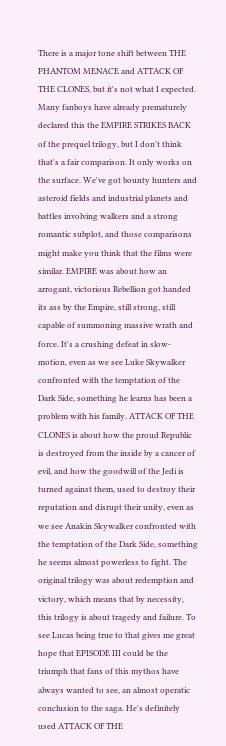There is a major tone shift between THE PHANTOM MENACE and ATTACK OF THE CLONES, but it's not what I expected. Many fanboys have already prematurely declared this the EMPIRE STRIKES BACK of the prequel trilogy, but I don't think that's a fair comparison. It only works on the surface. We've got bounty hunters and asteroid fields and industrial planets and battles involving walkers and a strong romantic subplot, and those comparisons might make you think that the films were similar. EMPIRE was about how an arrogant, victorious Rebellion got handed its ass by the Empire, still strong, still capable of summoning massive wrath and force. It's a crushing defeat in slow-motion, even as we see Luke Skywalker confronted with the temptation of the Dark Side, something he learns has been a problem with his family. ATTACK OF THE CLONES is about how the proud Republic is destroyed from the inside by a cancer of evil, and how the goodwill of the Jedi is turned against them, used to destroy their reputation and disrupt their unity, even as we see Anakin Skywalker confronted with the temptation of the Dark Side, something he seems almost powerless to fight. The original trilogy was about redemption and victory, which means that by necessity, this trilogy is about tragedy and failure. To see Lucas being true to that gives me great hope that EPISODE III could be the triumph that fans of this mythos have always wanted to see, an almost operatic conclusion to the saga. He's definitely used ATTACK OF THE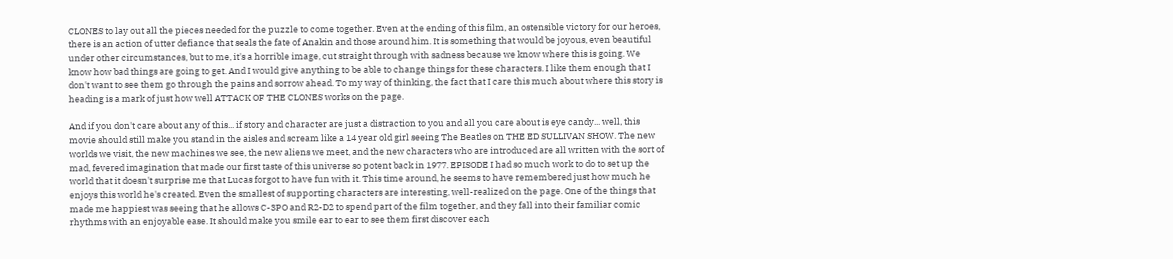CLONES to lay out all the pieces needed for the puzzle to come together. Even at the ending of this film, an ostensible victory for our heroes, there is an action of utter defiance that seals the fate of Anakin and those around him. It is something that would be joyous, even beautiful under other circumstances, but to me, it's a horrible image, cut straight through with sadness because we know where this is going. We know how bad things are going to get. And I would give anything to be able to change things for these characters. I like them enough that I don't want to see them go through the pains and sorrow ahead. To my way of thinking, the fact that I care this much about where this story is heading is a mark of just how well ATTACK OF THE CLONES works on the page.

And if you don't care about any of this... if story and character are just a distraction to you and all you care about is eye candy... well, this movie should still make you stand in the aisles and scream like a 14 year old girl seeing The Beatles on THE ED SULLIVAN SHOW. The new worlds we visit, the new machines we see, the new aliens we meet, and the new characters who are introduced are all written with the sort of mad, fevered imagination that made our first taste of this universe so potent back in 1977. EPISODE I had so much work to do to set up the world that it doesn't surprise me that Lucas forgot to have fun with it. This time around, he seems to have remembered just how much he enjoys this world he's created. Even the smallest of supporting characters are interesting, well-realized on the page. One of the things that made me happiest was seeing that he allows C-3PO and R2-D2 to spend part of the film together, and they fall into their familiar comic rhythms with an enjoyable ease. It should make you smile ear to ear to see them first discover each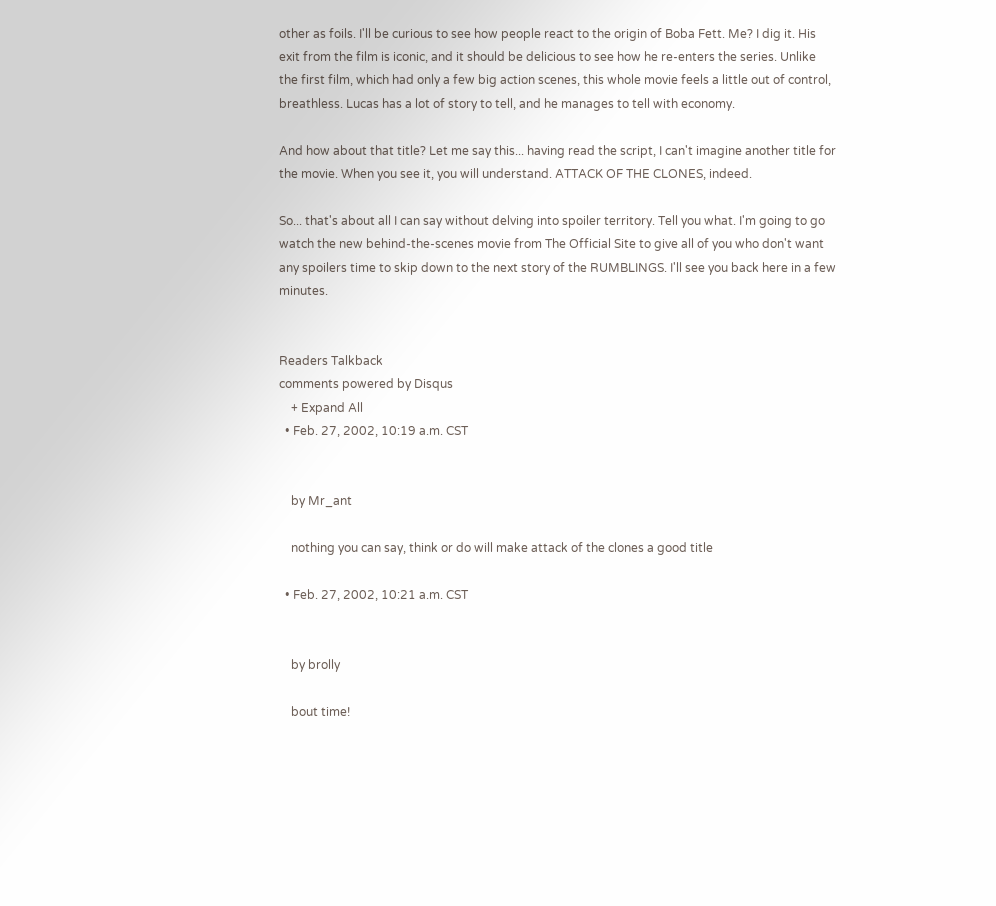other as foils. I'll be curious to see how people react to the origin of Boba Fett. Me? I dig it. His exit from the film is iconic, and it should be delicious to see how he re-enters the series. Unlike the first film, which had only a few big action scenes, this whole movie feels a little out of control, breathless. Lucas has a lot of story to tell, and he manages to tell with economy.

And how about that title? Let me say this... having read the script, I can't imagine another title for the movie. When you see it, you will understand. ATTACK OF THE CLONES, indeed.

So... that's about all I can say without delving into spoiler territory. Tell you what. I'm going to go watch the new behind-the-scenes movie from The Official Site to give all of you who don't want any spoilers time to skip down to the next story of the RUMBLINGS. I'll see you back here in a few minutes.


Readers Talkback
comments powered by Disqus
    + Expand All
  • Feb. 27, 2002, 10:19 a.m. CST


    by Mr_ant

    nothing you can say, think or do will make attack of the clones a good title

  • Feb. 27, 2002, 10:21 a.m. CST


    by brolly

    bout time!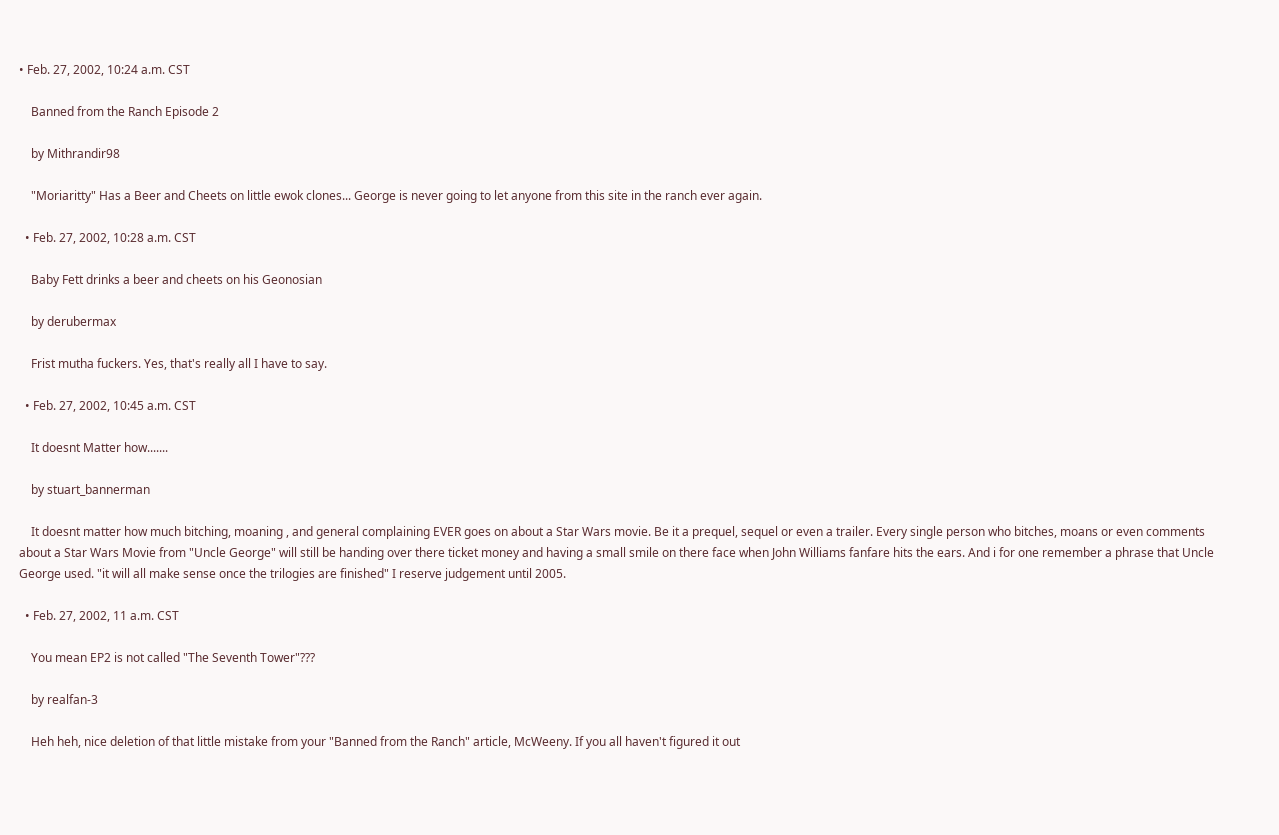• Feb. 27, 2002, 10:24 a.m. CST

    Banned from the Ranch Episode 2

    by Mithrandir98

    "Moriaritty" Has a Beer and Cheets on little ewok clones... George is never going to let anyone from this site in the ranch ever again.

  • Feb. 27, 2002, 10:28 a.m. CST

    Baby Fett drinks a beer and cheets on his Geonosian

    by derubermax

    Frist mutha fuckers. Yes, that's really all I have to say.

  • Feb. 27, 2002, 10:45 a.m. CST

    It doesnt Matter how.......

    by stuart_bannerman

    It doesnt matter how much bitching, moaning , and general complaining EVER goes on about a Star Wars movie. Be it a prequel, sequel or even a trailer. Every single person who bitches, moans or even comments about a Star Wars Movie from "Uncle George" will still be handing over there ticket money and having a small smile on there face when John Williams fanfare hits the ears. And i for one remember a phrase that Uncle George used. "it will all make sense once the trilogies are finished" I reserve judgement until 2005.

  • Feb. 27, 2002, 11 a.m. CST

    You mean EP2 is not called "The Seventh Tower"???

    by realfan-3

    Heh heh, nice deletion of that little mistake from your "Banned from the Ranch" article, McWeeny. If you all haven't figured it out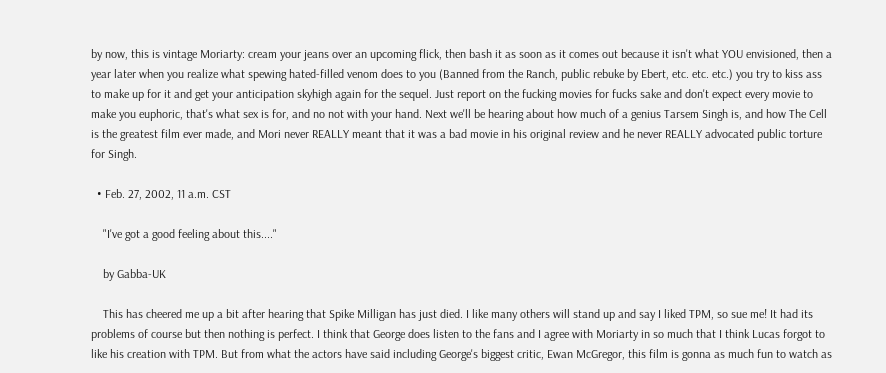by now, this is vintage Moriarty: cream your jeans over an upcoming flick, then bash it as soon as it comes out because it isn't what YOU envisioned, then a year later when you realize what spewing hated-filled venom does to you (Banned from the Ranch, public rebuke by Ebert, etc. etc. etc.) you try to kiss ass to make up for it and get your anticipation skyhigh again for the sequel. Just report on the fucking movies for fucks sake and don't expect every movie to make you euphoric, that's what sex is for, and no not with your hand. Next we'll be hearing about how much of a genius Tarsem Singh is, and how The Cell is the greatest film ever made, and Mori never REALLY meant that it was a bad movie in his original review and he never REALLY advocated public torture for Singh.

  • Feb. 27, 2002, 11 a.m. CST

    "I've got a good feeling about this...."

    by Gabba-UK

    This has cheered me up a bit after hearing that Spike Milligan has just died. I like many others will stand up and say I liked TPM, so sue me! It had its problems of course but then nothing is perfect. I think that George does listen to the fans and I agree with Moriarty in so much that I think Lucas forgot to like his creation with TPM. But from what the actors have said including George's biggest critic, Ewan McGregor, this film is gonna as much fun to watch as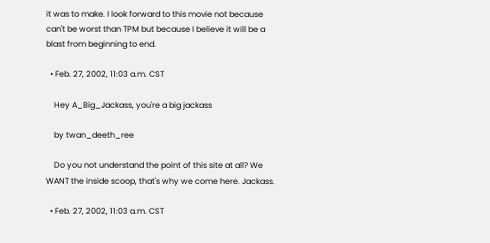it was to make. I look forward to this movie not because can't be worst than TPM but because I believe it will be a blast from beginning to end.

  • Feb. 27, 2002, 11:03 a.m. CST

    Hey A_Big_Jackass, you're a big jackass

    by twan_deeth_ree

    Do you not understand the point of this site at all? We WANT the inside scoop, that's why we come here. Jackass.

  • Feb. 27, 2002, 11:03 a.m. CST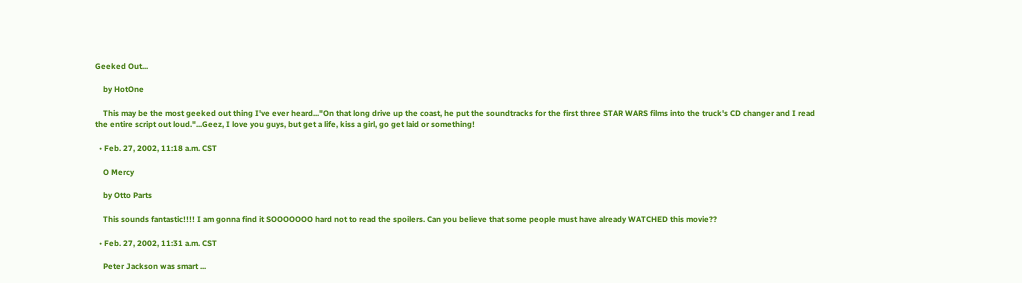Geeked Out...

    by HotOne

    This may be the most geeked out thing I've ever heard..."On that long drive up the coast, he put the soundtracks for the first three STAR WARS films into the truck's CD changer and I read the entire script out loud."...Geez, I love you guys, but get a life, kiss a girl, go get laid or something!

  • Feb. 27, 2002, 11:18 a.m. CST

    O Mercy

    by Otto Parts

    This sounds fantastic!!!! I am gonna find it SOOOOOOO hard not to read the spoilers. Can you believe that some people must have already WATCHED this movie??

  • Feb. 27, 2002, 11:31 a.m. CST

    Peter Jackson was smart ...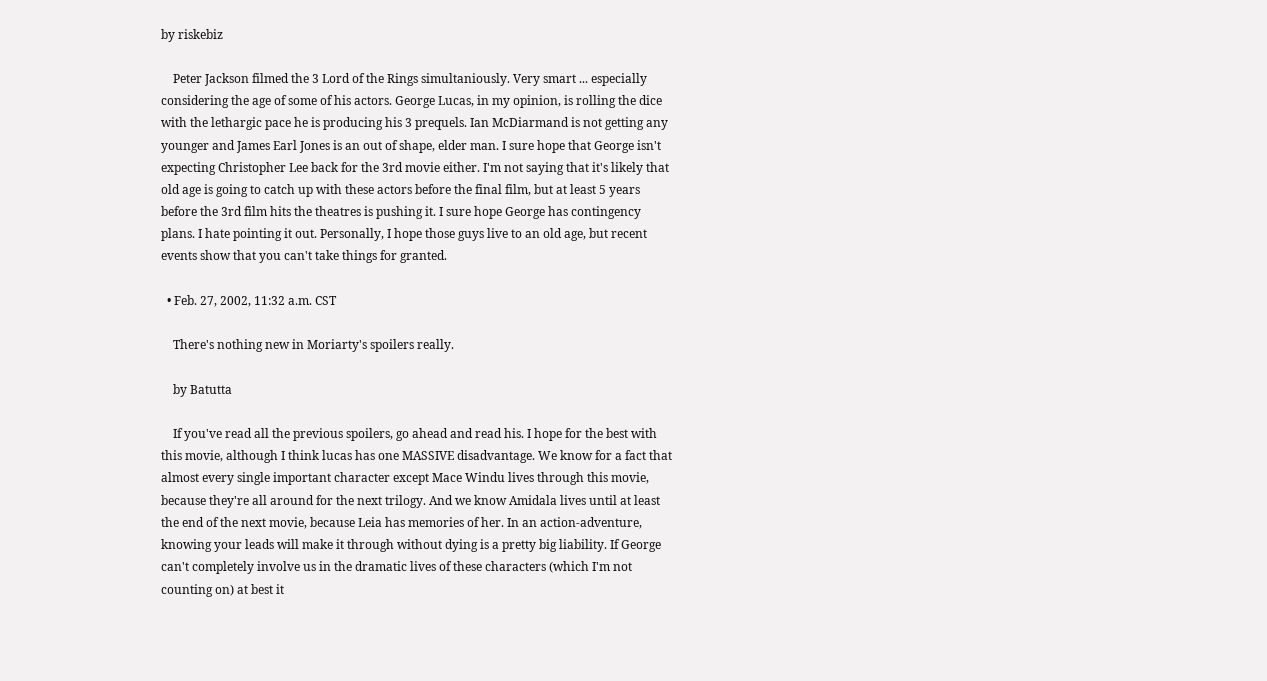by riskebiz

    Peter Jackson filmed the 3 Lord of the Rings simultaniously. Very smart ... especially considering the age of some of his actors. George Lucas, in my opinion, is rolling the dice with the lethargic pace he is producing his 3 prequels. Ian McDiarmand is not getting any younger and James Earl Jones is an out of shape, elder man. I sure hope that George isn't expecting Christopher Lee back for the 3rd movie either. I'm not saying that it's likely that old age is going to catch up with these actors before the final film, but at least 5 years before the 3rd film hits the theatres is pushing it. I sure hope George has contingency plans. I hate pointing it out. Personally, I hope those guys live to an old age, but recent events show that you can't take things for granted.

  • Feb. 27, 2002, 11:32 a.m. CST

    There's nothing new in Moriarty's spoilers really.

    by Batutta

    If you've read all the previous spoilers, go ahead and read his. I hope for the best with this movie, although I think lucas has one MASSIVE disadvantage. We know for a fact that almost every single important character except Mace Windu lives through this movie, because they're all around for the next trilogy. And we know Amidala lives until at least the end of the next movie, because Leia has memories of her. In an action-adventure, knowing your leads will make it through without dying is a pretty big liability. If George can't completely involve us in the dramatic lives of these characters (which I'm not counting on) at best it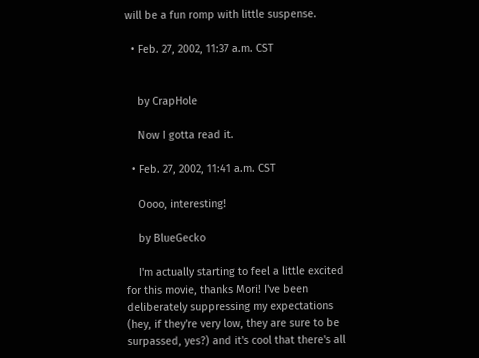will be a fun romp with little suspense.

  • Feb. 27, 2002, 11:37 a.m. CST


    by CrapHole

    Now I gotta read it.

  • Feb. 27, 2002, 11:41 a.m. CST

    Oooo, interesting!

    by BlueGecko

    I'm actually starting to feel a little excited for this movie, thanks Mori! I've been deliberately suppressing my expectations (hey, if they're very low, they are sure to be surpassed, yes?) and it's cool that there's all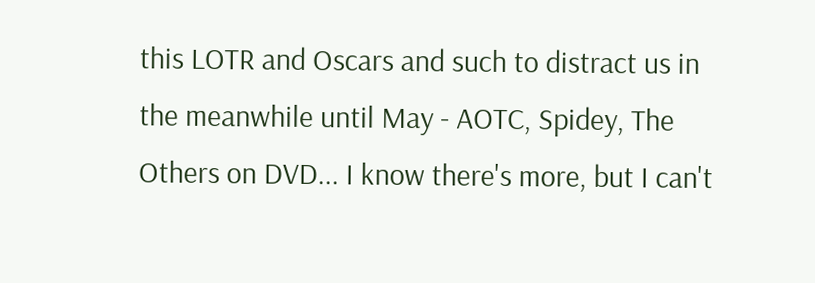this LOTR and Oscars and such to distract us in the meanwhile until May - AOTC, Spidey, The Others on DVD... I know there's more, but I can't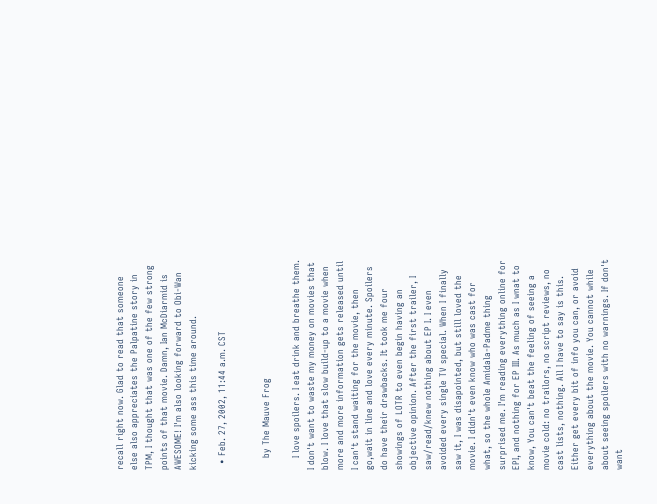recall right now. Glad to read that someone else also appreciates the Palpatine story in TPM, I thought that was one of the few strong points of that movie. Damn, Ian McDiarmid is AWESOME! I'm also looking forward to Obi-Wan kicking some ass this time around.

  • Feb. 27, 2002, 11:44 a.m. CST


    by The Mauve Frog

    I love spoilers. I eat drink and breathe them. I don't want to waste my money on movies that blow. I love that slow build-up to a movie when more and more information gets released until I can't stand waiting for the movie, then go,wait in line and love every minute. Spoilers do have their drawbacks. It took me four showings of LOTR to even begin having an objective opinion. After the first trailer, I saw/read/knew nothing about EP I. I even avoided every single TV special. When I finally saw it, I was disapointed, but still loved the movie. I didn't even know who was cast for what, so the whole Amidala-Padme thing surprised me. I'm reading everything online for EPI, and nothing for EP III. As much as I wnat to know, You can't beat the feeling of seeing a movie cold: no trailors, no script reviews, no cast lists, nothing. All I have to say is this. Either get every bit of info you can, or avoid everything about the movie. You cannot while about seeing spoilers with no warnings. If don't want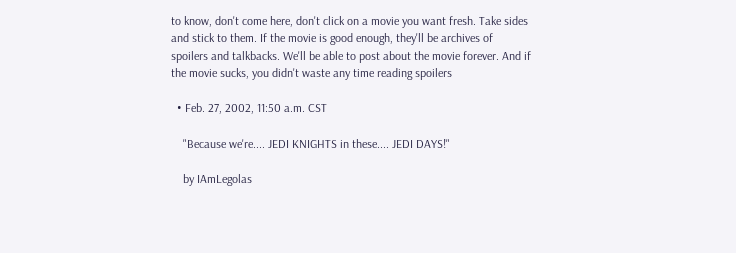to know, don't come here, don't click on a movie you want fresh. Take sides and stick to them. If the movie is good enough, they'll be archives of spoilers and talkbacks. We'll be able to post about the movie forever. And if the movie sucks, you didn't waste any time reading spoilers

  • Feb. 27, 2002, 11:50 a.m. CST

    "Because we're.... JEDI KNIGHTS in these.... JEDI DAYS!"

    by IAmLegolas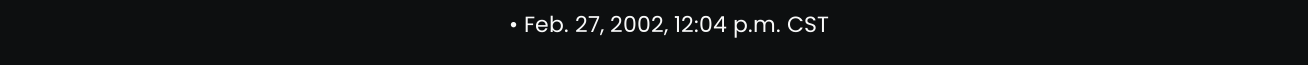• Feb. 27, 2002, 12:04 p.m. CST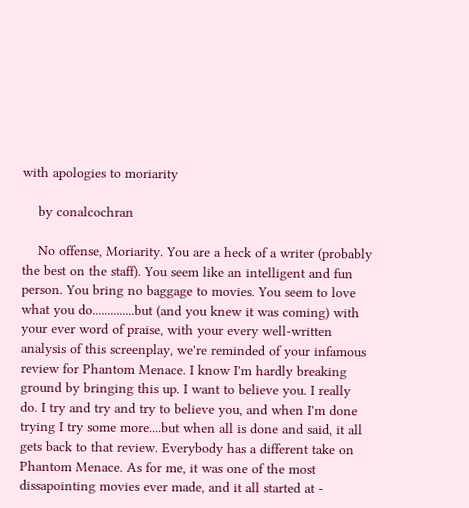with apologies to moriarity

    by conalcochran

    No offense, Moriarity. You are a heck of a writer (probably the best on the staff). You seem like an intelligent and fun person. You bring no baggage to movies. You seem to love what you do..............but (and you knew it was coming) with your ever word of praise, with your every well-written analysis of this screenplay, we're reminded of your infamous review for Phantom Menace. I know I'm hardly breaking ground by bringing this up. I want to believe you. I really do. I try and try and try to believe you, and when I'm done trying I try some more....but when all is done and said, it all gets back to that review. Everybody has a different take on Phantom Menace. As for me, it was one of the most dissapointing movies ever made, and it all started at -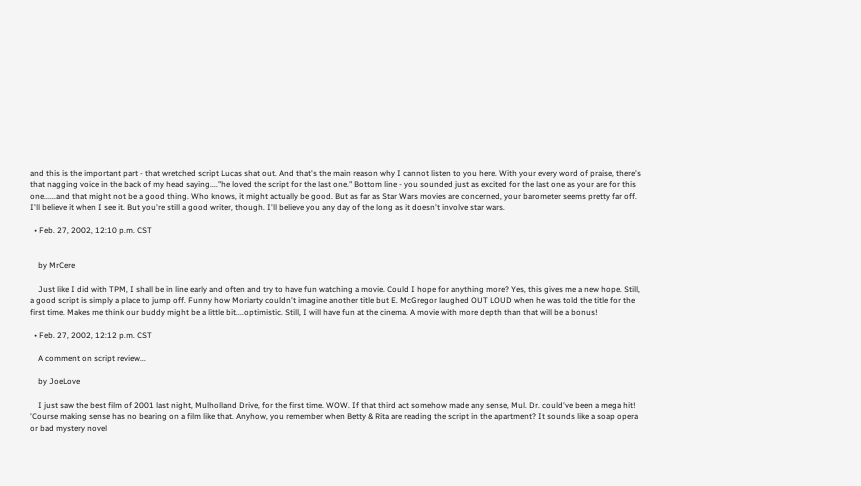and this is the important part - that wretched script Lucas shat out. And that's the main reason why I cannot listen to you here. With your every word of praise, there's that nagging voice in the back of my head saying...."he loved the script for the last one." Bottom line - you sounded just as excited for the last one as your are for this one......and that might not be a good thing. Who knows, it might actually be good. But as far as Star Wars movies are concerned, your barometer seems pretty far off. I'll believe it when I see it. But you're still a good writer, though. I'll believe you any day of the long as it doesn't involve star wars.

  • Feb. 27, 2002, 12:10 p.m. CST


    by MrCere

    Just like I did with TPM, I shall be in line early and often and try to have fun watching a movie. Could I hope for anything more? Yes, this gives me a new hope. Still, a good script is simply a place to jump off. Funny how Moriarty couldn't imagine another title but E. McGregor laughed OUT LOUD when he was told the title for the first time. Makes me think our buddy might be a little bit....optimistic. Still, I will have fun at the cinema. A movie with more depth than that will be a bonus!

  • Feb. 27, 2002, 12:12 p.m. CST

    A comment on script review...

    by JoeLove

    I just saw the best film of 2001 last night, Mulholland Drive, for the first time. WOW. If that third act somehow made any sense, Mul. Dr. could've been a mega hit! 'Course making sense has no bearing on a film like that. Anyhow, you remember when Betty & Rita are reading the script in the apartment? It sounds like a soap opera or bad mystery novel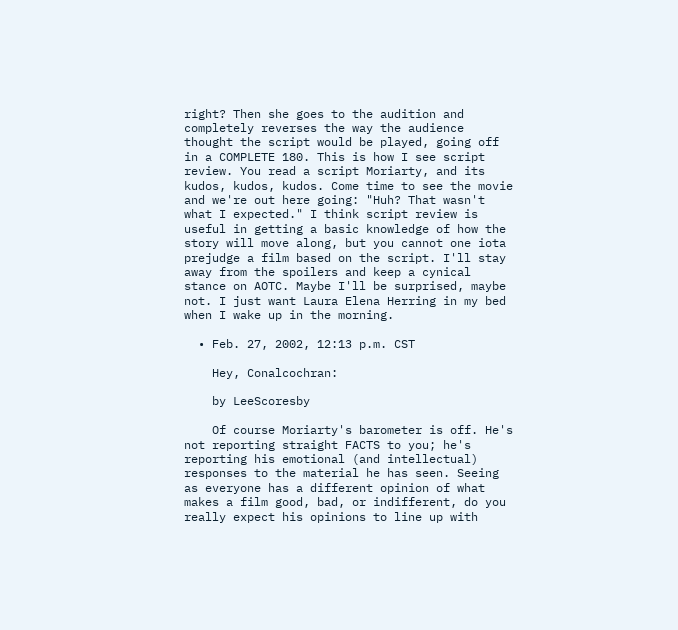right? Then she goes to the audition and completely reverses the way the audience thought the script would be played, going off in a COMPLETE 180. This is how I see script review. You read a script Moriarty, and its kudos, kudos, kudos. Come time to see the movie and we're out here going: "Huh? That wasn't what I expected." I think script review is useful in getting a basic knowledge of how the story will move along, but you cannot one iota prejudge a film based on the script. I'll stay away from the spoilers and keep a cynical stance on AOTC. Maybe I'll be surprised, maybe not. I just want Laura Elena Herring in my bed when I wake up in the morning.

  • Feb. 27, 2002, 12:13 p.m. CST

    Hey, Conalcochran:

    by LeeScoresby

    Of course Moriarty's barometer is off. He's not reporting straight FACTS to you; he's reporting his emotional (and intellectual) responses to the material he has seen. Seeing as everyone has a different opinion of what makes a film good, bad, or indifferent, do you really expect his opinions to line up with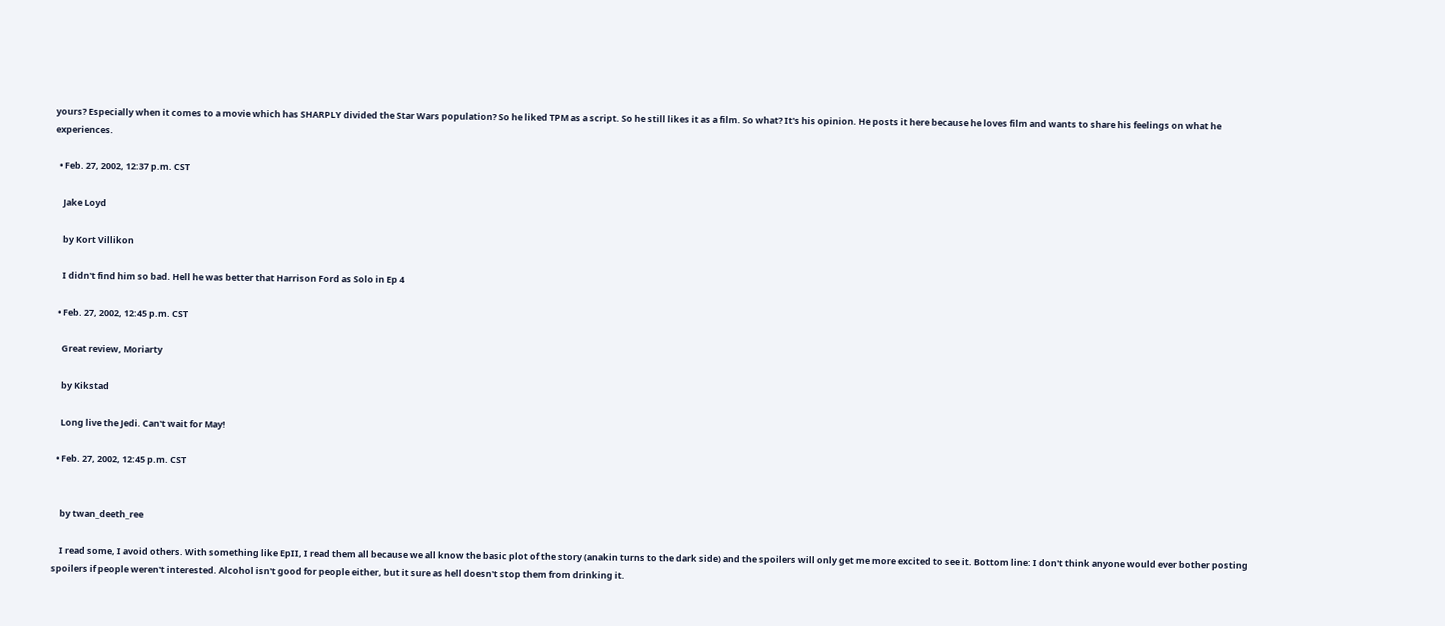yours? Especially when it comes to a movie which has SHARPLY divided the Star Wars population? So he liked TPM as a script. So he still likes it as a film. So what? It's his opinion. He posts it here because he loves film and wants to share his feelings on what he experiences.

  • Feb. 27, 2002, 12:37 p.m. CST

    Jake Loyd

    by Kort Villikon

    I didn't find him so bad. Hell he was better that Harrison Ford as Solo in Ep 4

  • Feb. 27, 2002, 12:45 p.m. CST

    Great review, Moriarty

    by Kikstad

    Long live the Jedi. Can't wait for May!

  • Feb. 27, 2002, 12:45 p.m. CST


    by twan_deeth_ree

    I read some, I avoid others. With something like EpII, I read them all because we all know the basic plot of the story (anakin turns to the dark side) and the spoilers will only get me more excited to see it. Bottom line: I don't think anyone would ever bother posting spoilers if people weren't interested. Alcohol isn't good for people either, but it sure as hell doesn't stop them from drinking it.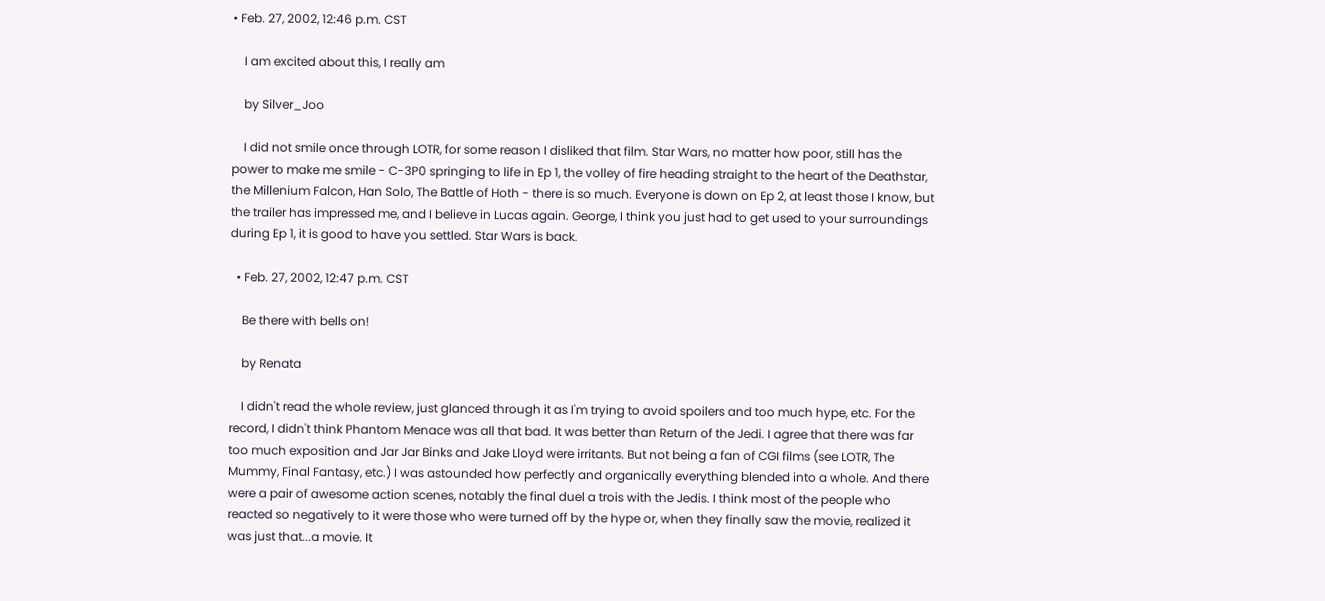• Feb. 27, 2002, 12:46 p.m. CST

    I am excited about this, I really am

    by Silver_Joo

    I did not smile once through LOTR, for some reason I disliked that film. Star Wars, no matter how poor, still has the power to make me smile - C-3P0 springing to life in Ep 1, the volley of fire heading straight to the heart of the Deathstar, the Millenium Falcon, Han Solo, The Battle of Hoth - there is so much. Everyone is down on Ep 2, at least those I know, but the trailer has impressed me, and I believe in Lucas again. George, I think you just had to get used to your surroundings during Ep 1, it is good to have you settled. Star Wars is back.

  • Feb. 27, 2002, 12:47 p.m. CST

    Be there with bells on!

    by Renata

    I didn't read the whole review, just glanced through it as I'm trying to avoid spoilers and too much hype, etc. For the record, I didn't think Phantom Menace was all that bad. It was better than Return of the Jedi. I agree that there was far too much exposition and Jar Jar Binks and Jake Lloyd were irritants. But not being a fan of CGI films (see LOTR, The Mummy, Final Fantasy, etc.) I was astounded how perfectly and organically everything blended into a whole. And there were a pair of awesome action scenes, notably the final duel a trois with the Jedis. I think most of the people who reacted so negatively to it were those who were turned off by the hype or, when they finally saw the movie, realized it was just that...a movie. It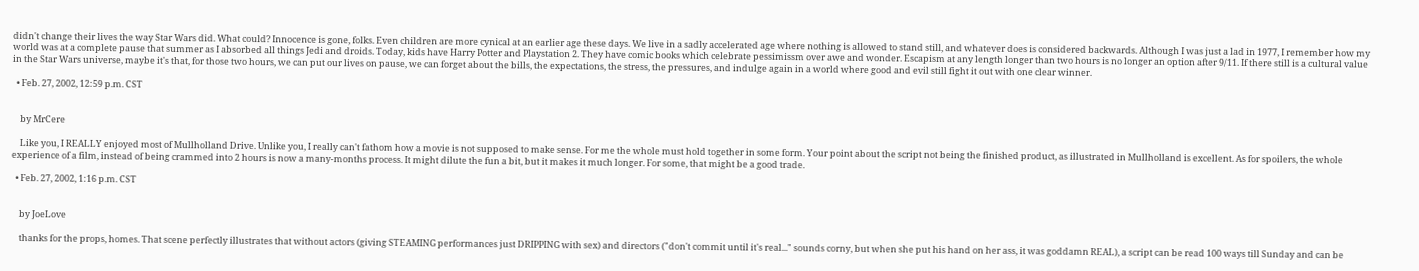didn't change their lives the way Star Wars did. What could? Innocence is gone, folks. Even children are more cynical at an earlier age these days. We live in a sadly accelerated age where nothing is allowed to stand still, and whatever does is considered backwards. Although I was just a lad in 1977, I remember how my world was at a complete pause that summer as I absorbed all things Jedi and droids. Today, kids have Harry Potter and Playstation 2. They have comic books which celebrate pessimissm over awe and wonder. Escapism at any length longer than two hours is no longer an option after 9/11. If there still is a cultural value in the Star Wars universe, maybe it's that, for those two hours, we can put our lives on pause, we can forget about the bills, the expectations, the stress, the pressures, and indulge again in a world where good and evil still fight it out with one clear winner.

  • Feb. 27, 2002, 12:59 p.m. CST


    by MrCere

    Like you, I REALLY enjoyed most of Mullholland Drive. Unlike you, I really can't fathom how a movie is not supposed to make sense. For me the whole must hold together in some form. Your point about the script not being the finished product, as illustrated in Mullholland is excellent. As for spoilers, the whole experience of a film, instead of being crammed into 2 hours is now a many-months process. It might dilute the fun a bit, but it makes it much longer. For some, that might be a good trade.

  • Feb. 27, 2002, 1:16 p.m. CST


    by JoeLove

    thanks for the props, homes. That scene perfectly illustrates that without actors (giving STEAMING performances just DRIPPING with sex) and directors ("don't commit until it's real..." sounds corny, but when she put his hand on her ass, it was goddamn REAL), a script can be read 100 ways till Sunday and can be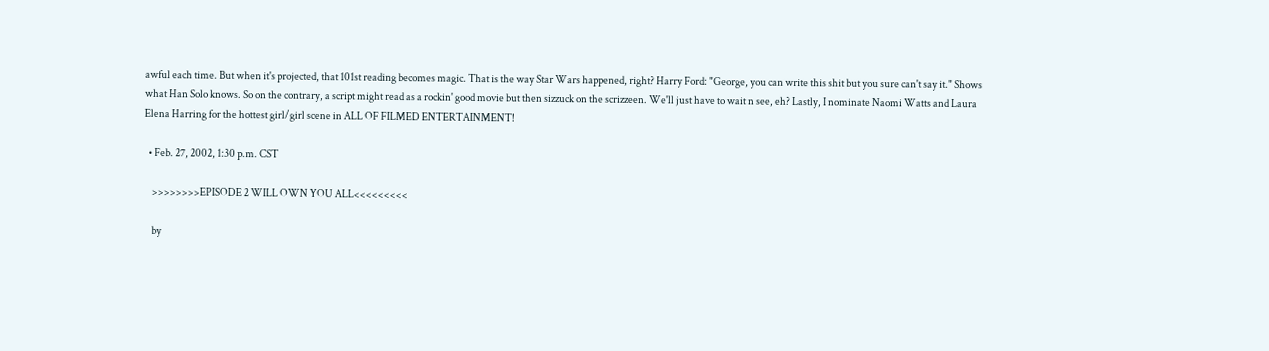awful each time. But when it's projected, that 101st reading becomes magic. That is the way Star Wars happened, right? Harry Ford: "George, you can write this shit but you sure can't say it." Shows what Han Solo knows. So on the contrary, a script might read as a rockin' good movie but then sizzuck on the scrizzeen. We'll just have to wait n see, eh? Lastly, I nominate Naomi Watts and Laura Elena Harring for the hottest girl/girl scene in ALL OF FILMED ENTERTAINMENT!

  • Feb. 27, 2002, 1:30 p.m. CST

    >>>>>>>>EPISODE 2 WILL OWN YOU ALL<<<<<<<<<

    by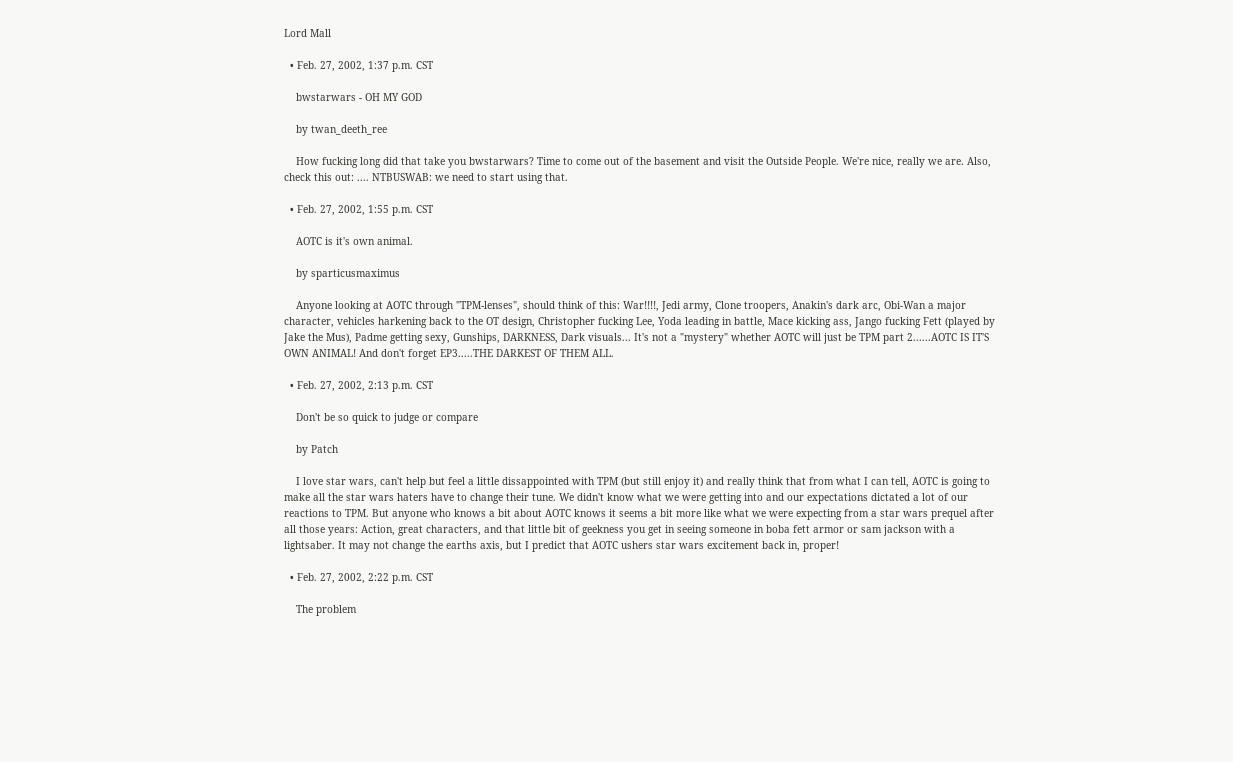Lord Mall

  • Feb. 27, 2002, 1:37 p.m. CST

    bwstarwars - OH MY GOD

    by twan_deeth_ree

    How fucking long did that take you bwstarwars? Time to come out of the basement and visit the Outside People. We're nice, really we are. Also, check this out: .... NTBUSWAB: we need to start using that.

  • Feb. 27, 2002, 1:55 p.m. CST

    AOTC is it's own animal.

    by sparticusmaximus

    Anyone looking at AOTC through "TPM-lenses", should think of this: War!!!!, Jedi army, Clone troopers, Anakin's dark arc, Obi-Wan a major character, vehicles harkening back to the OT design, Christopher fucking Lee, Yoda leading in battle, Mace kicking ass, Jango fucking Fett (played by Jake the Mus), Padme getting sexy, Gunships, DARKNESS, Dark visuals... It's not a "mystery" whether AOTC will just be TPM part 2......AOTC IS IT'S OWN ANIMAL! And don't forget EP3.....THE DARKEST OF THEM ALL.

  • Feb. 27, 2002, 2:13 p.m. CST

    Don't be so quick to judge or compare

    by Patch

    I love star wars, can't help but feel a little dissappointed with TPM (but still enjoy it) and really think that from what I can tell, AOTC is going to make all the star wars haters have to change their tune. We didn't know what we were getting into and our expectations dictated a lot of our reactions to TPM. But anyone who knows a bit about AOTC knows it seems a bit more like what we were expecting from a star wars prequel after all those years: Action, great characters, and that little bit of geekness you get in seeing someone in boba fett armor or sam jackson with a lightsaber. It may not change the earths axis, but I predict that AOTC ushers star wars excitement back in, proper!

  • Feb. 27, 2002, 2:22 p.m. CST

    The problem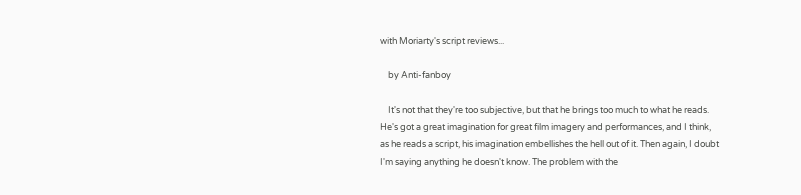with Moriarty's script reviews...

    by Anti-fanboy

    It's not that they're too subjective, but that he brings too much to what he reads. He's got a great imagination for great film imagery and performances, and I think, as he reads a script, his imagination embellishes the hell out of it. Then again, I doubt I'm saying anything he doesn't know. The problem with the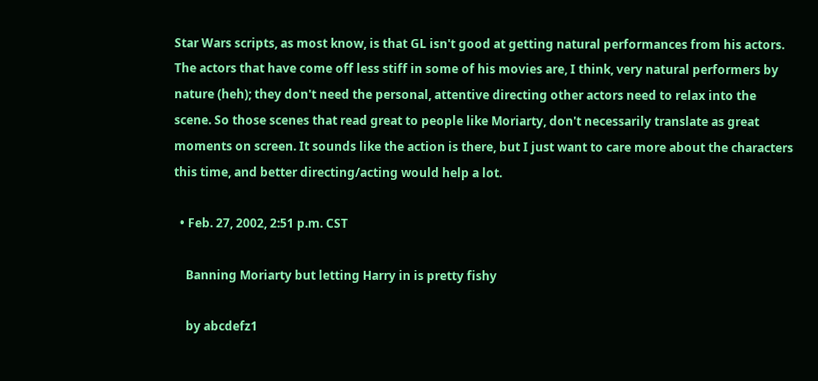Star Wars scripts, as most know, is that GL isn't good at getting natural performances from his actors. The actors that have come off less stiff in some of his movies are, I think, very natural performers by nature (heh); they don't need the personal, attentive directing other actors need to relax into the scene. So those scenes that read great to people like Moriarty, don't necessarily translate as great moments on screen. It sounds like the action is there, but I just want to care more about the characters this time, and better directing/acting would help a lot.

  • Feb. 27, 2002, 2:51 p.m. CST

    Banning Moriarty but letting Harry in is pretty fishy

    by abcdefz1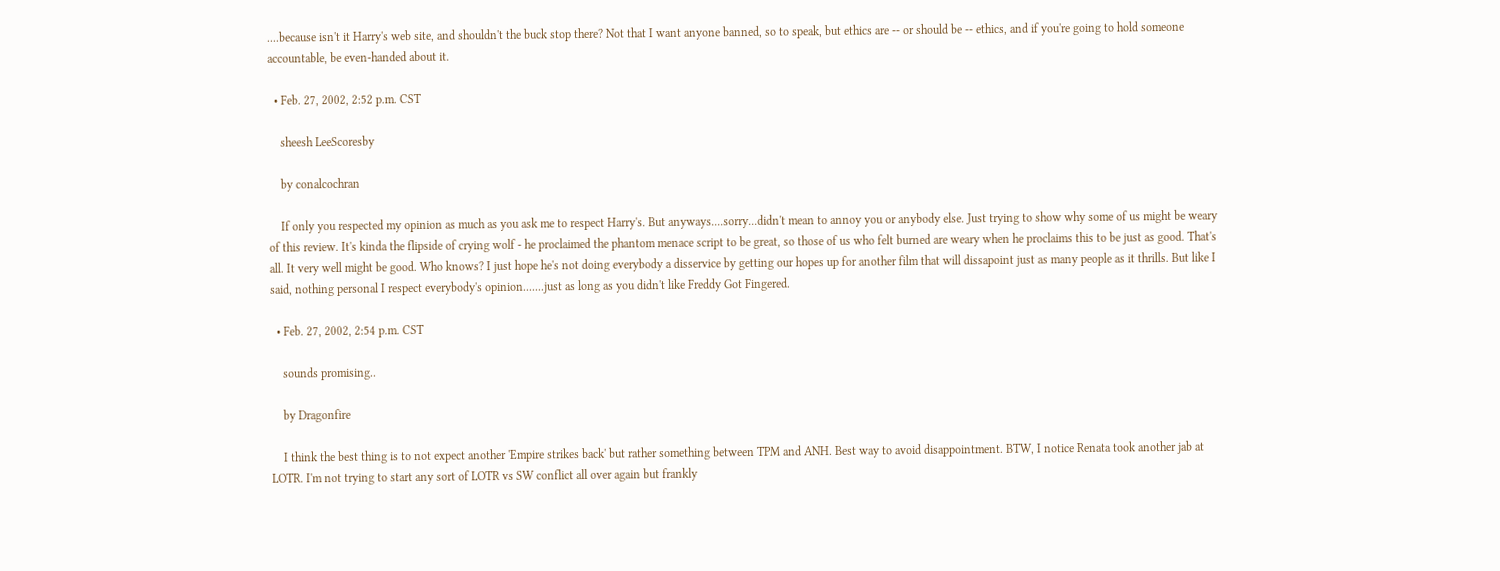....because isn't it Harry's web site, and shouldn't the buck stop there? Not that I want anyone banned, so to speak, but ethics are -- or should be -- ethics, and if you're going to hold someone accountable, be even-handed about it.

  • Feb. 27, 2002, 2:52 p.m. CST

    sheesh LeeScoresby

    by conalcochran

    If only you respected my opinion as much as you ask me to respect Harry's. But anyways....sorry...didn't mean to annoy you or anybody else. Just trying to show why some of us might be weary of this review. It's kinda the flipside of crying wolf - he proclaimed the phantom menace script to be great, so those of us who felt burned are weary when he proclaims this to be just as good. That's all. It very well might be good. Who knows? I just hope he's not doing everybody a disservice by getting our hopes up for another film that will dissapoint just as many people as it thrills. But like I said, nothing personal I respect everybody's opinion.......just as long as you didn't like Freddy Got Fingered.

  • Feb. 27, 2002, 2:54 p.m. CST

    sounds promising..

    by Dragonfire

    I think the best thing is to not expect another 'Empire strikes back' but rather something between TPM and ANH. Best way to avoid disappointment. BTW, I notice Renata took another jab at LOTR. I'm not trying to start any sort of LOTR vs SW conflict all over again but frankly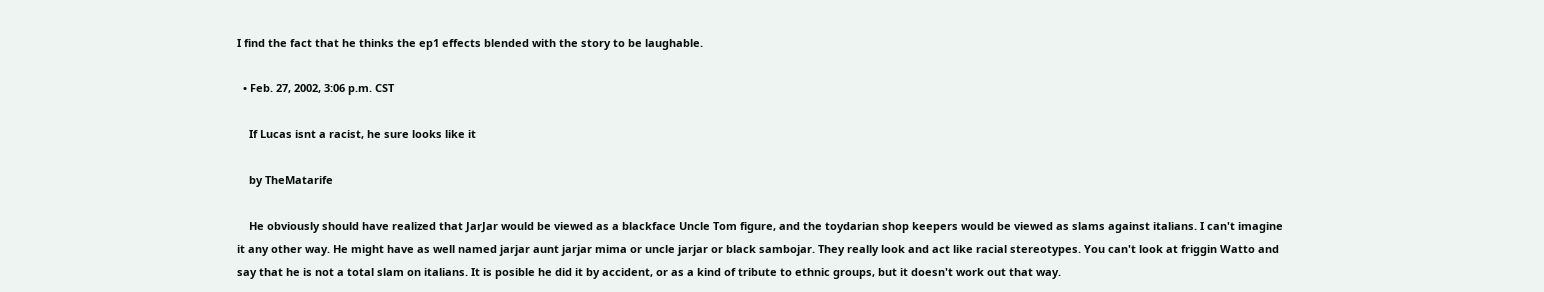I find the fact that he thinks the ep1 effects blended with the story to be laughable.

  • Feb. 27, 2002, 3:06 p.m. CST

    If Lucas isnt a racist, he sure looks like it

    by TheMatarife

    He obviously should have realized that JarJar would be viewed as a blackface Uncle Tom figure, and the toydarian shop keepers would be viewed as slams against italians. I can't imagine it any other way. He might have as well named jarjar aunt jarjar mima or uncle jarjar or black sambojar. They really look and act like racial stereotypes. You can't look at friggin Watto and say that he is not a total slam on italians. It is posible he did it by accident, or as a kind of tribute to ethnic groups, but it doesn't work out that way.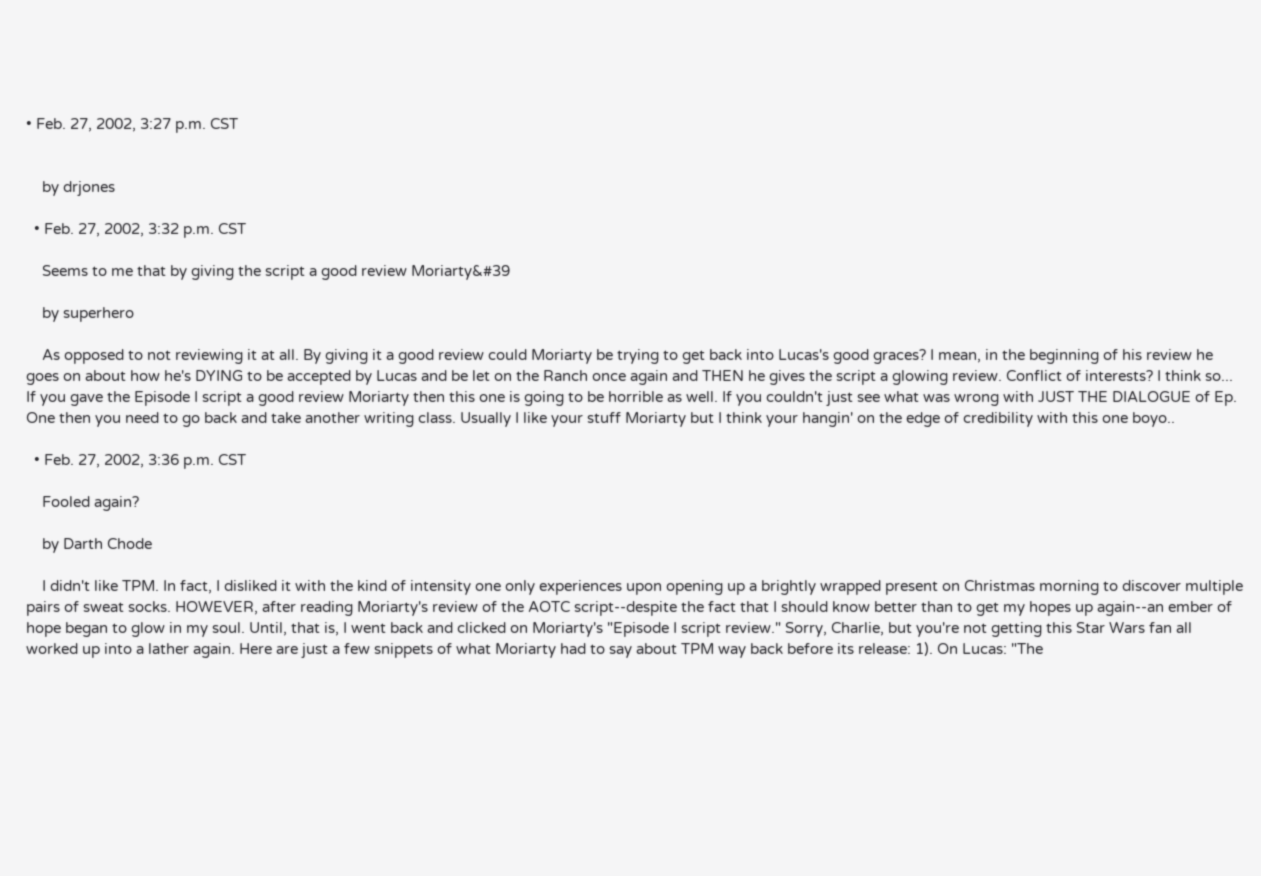• Feb. 27, 2002, 3:27 p.m. CST


    by drjones

  • Feb. 27, 2002, 3:32 p.m. CST

    Seems to me that by giving the script a good review Moriarty&#39

    by superhero

    As opposed to not reviewing it at all. By giving it a good review could Moriarty be trying to get back into Lucas's good graces? I mean, in the beginning of his review he goes on about how he's DYING to be accepted by Lucas and be let on the Ranch once again and THEN he gives the script a glowing review. Conflict of interests? I think so... If you gave the Episode I script a good review Moriarty then this one is going to be horrible as well. If you couldn't just see what was wrong with JUST THE DIALOGUE of Ep. One then you need to go back and take another writing class. Usually I like your stuff Moriarty but I think your hangin' on the edge of credibility with this one boyo..

  • Feb. 27, 2002, 3:36 p.m. CST

    Fooled again?

    by Darth Chode

    I didn't like TPM. In fact, I disliked it with the kind of intensity one only experiences upon opening up a brightly wrapped present on Christmas morning to discover multiple pairs of sweat socks. HOWEVER, after reading Moriarty's review of the AOTC script--despite the fact that I should know better than to get my hopes up again--an ember of hope began to glow in my soul. Until, that is, I went back and clicked on Moriarty's "Episode I script review." Sorry, Charlie, but you're not getting this Star Wars fan all worked up into a lather again. Here are just a few snippets of what Moriarty had to say about TPM way back before its release: 1). On Lucas: "The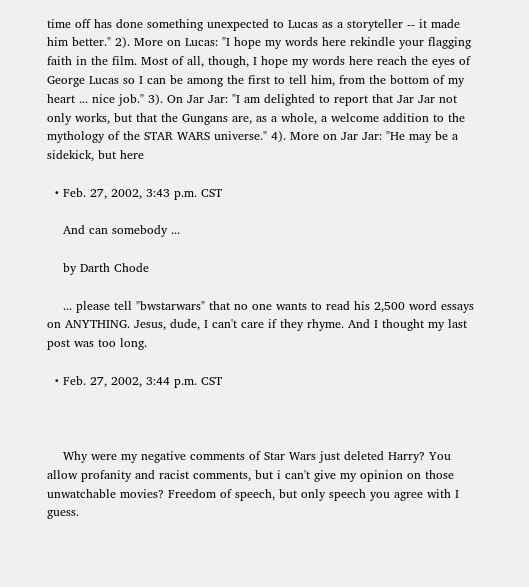time off has done something unexpected to Lucas as a storyteller -- it made him better." 2). More on Lucas: "I hope my words here rekindle your flagging faith in the film. Most of all, though, I hope my words here reach the eyes of George Lucas so I can be among the first to tell him, from the bottom of my heart ... nice job." 3). On Jar Jar: "I am delighted to report that Jar Jar not only works, but that the Gungans are, as a whole, a welcome addition to the mythology of the STAR WARS universe." 4). More on Jar Jar: "He may be a sidekick, but here

  • Feb. 27, 2002, 3:43 p.m. CST

    And can somebody ...

    by Darth Chode

    ... please tell "bwstarwars" that no one wants to read his 2,500 word essays on ANYTHING. Jesus, dude, I can't care if they rhyme. And I thought my last post was too long.

  • Feb. 27, 2002, 3:44 p.m. CST



    Why were my negative comments of Star Wars just deleted Harry? You allow profanity and racist comments, but i can't give my opinion on those unwatchable movies? Freedom of speech, but only speech you agree with I guess.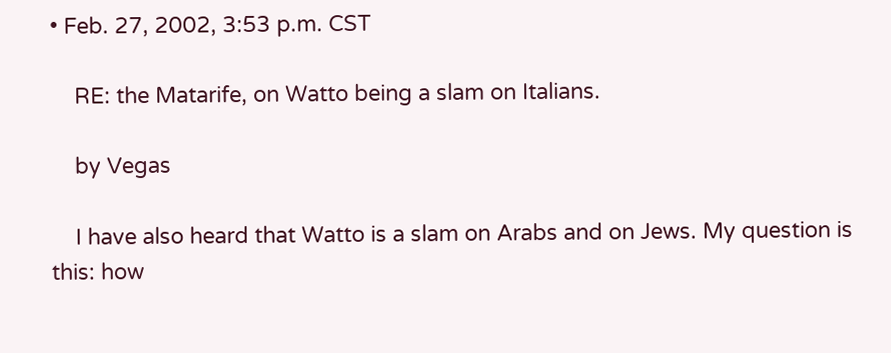• Feb. 27, 2002, 3:53 p.m. CST

    RE: the Matarife, on Watto being a slam on Italians.

    by Vegas

    I have also heard that Watto is a slam on Arabs and on Jews. My question is this: how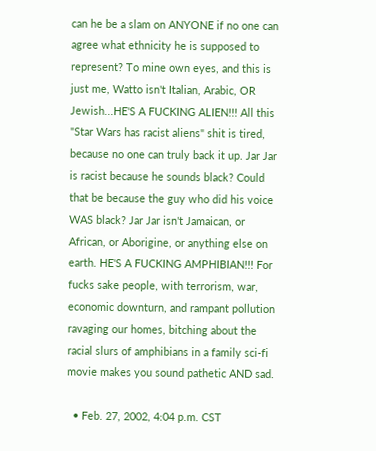can he be a slam on ANYONE if no one can agree what ethnicity he is supposed to represent? To mine own eyes, and this is just me, Watto isn't Italian, Arabic, OR Jewish...HE'S A FUCKING ALIEN!!! All this "Star Wars has racist aliens" shit is tired, because no one can truly back it up. Jar Jar is racist because he sounds black? Could that be because the guy who did his voice WAS black? Jar Jar isn't Jamaican, or African, or Aborigine, or anything else on earth. HE'S A FUCKING AMPHIBIAN!!! For fucks sake people, with terrorism, war, economic downturn, and rampant pollution ravaging our homes, bitching about the racial slurs of amphibians in a family sci-fi movie makes you sound pathetic AND sad.

  • Feb. 27, 2002, 4:04 p.m. CST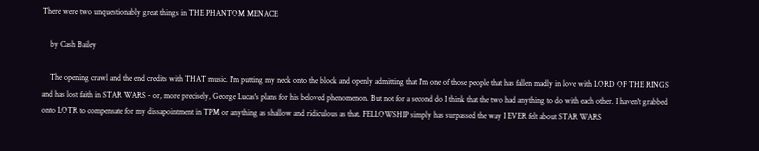There were two unquestionably great things in THE PHANTOM MENACE

    by Cash Bailey

    The opening crawl and the end credits with THAT music. I'm putting my neck onto the block and openly admitting that I'm one of those people that has fallen madly in love with LORD OF THE RINGS and has lost faith in STAR WARS - or, more precisely, George Lucas's plans for his beloved phenomenon. But not for a second do I think that the two had anything to do with each other. I haven't grabbed onto LOTR to compensate for my dissapointment in TPM or anything as shallow and ridiculous as that. FELLOWSHIP simply has surpassed the way I EVER felt about STAR WARS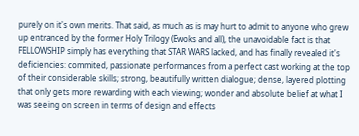purely on it's own merits. That said, as much as is may hurt to admit to anyone who grew up entranced by the former Holy Trilogy (Ewoks and all), the unavoidable fact is that FELLOWSHIP simply has everything that STAR WARS lacked, and has finally revealed it's deficiencies: commited, passionate performances from a perfect cast working at the top of their considerable skills; strong, beautifully written dialogue; dense, layered plotting that only gets more rewarding with each viewing; wonder and absolute belief at what I was seeing on screen in terms of design and effects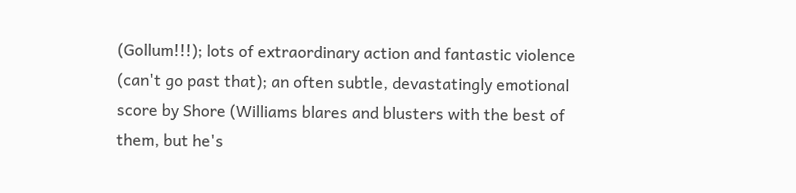(Gollum!!!); lots of extraordinary action and fantastic violence (can't go past that); an often subtle, devastatingly emotional score by Shore (Williams blares and blusters with the best of them, but he's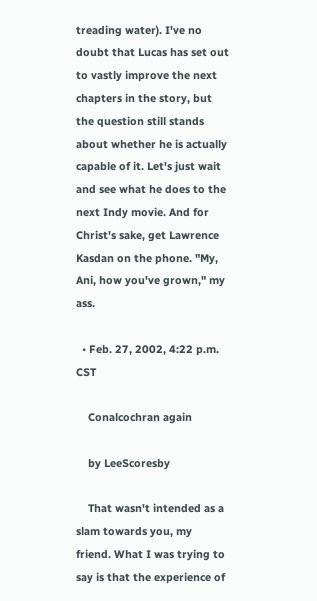treading water). I've no doubt that Lucas has set out to vastly improve the next chapters in the story, but the question still stands about whether he is actually capable of it. Let's just wait and see what he does to the next Indy movie. And for Christ's sake, get Lawrence Kasdan on the phone. "My, Ani, how you've grown," my ass.

  • Feb. 27, 2002, 4:22 p.m. CST

    Conalcochran again

    by LeeScoresby

    That wasn't intended as a slam towards you, my friend. What I was trying to say is that the experience of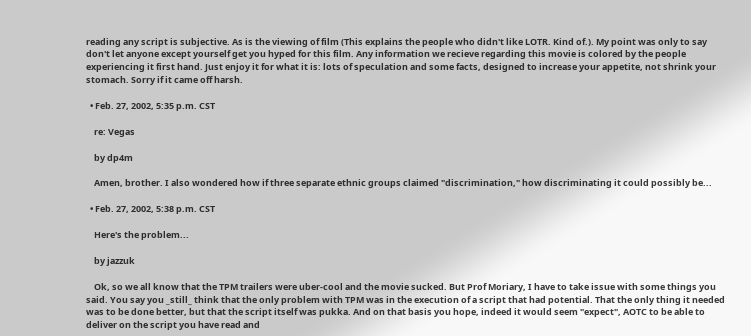reading any script is subjective. As is the viewing of film (This explains the people who didn't like LOTR. Kind of.). My point was only to say don't let anyone except yourself get you hyped for this film. Any information we recieve regarding this movie is colored by the people experiencing it first hand. Just enjoy it for what it is: lots of speculation and some facts, designed to increase your appetite, not shrink your stomach. Sorry if it came off harsh.

  • Feb. 27, 2002, 5:35 p.m. CST

    re: Vegas

    by dp4m

    Amen, brother. I also wondered how if three separate ethnic groups claimed "discrimination," how discriminating it could possibly be...

  • Feb. 27, 2002, 5:38 p.m. CST

    Here's the problem...

    by jazzuk

    Ok, so we all know that the TPM trailers were uber-cool and the movie sucked. But Prof Moriary, I have to take issue with some things you said. You say you _still_ think that the only problem with TPM was in the execution of a script that had potential. That the only thing it needed was to be done better, but that the script itself was pukka. And on that basis you hope, indeed it would seem "expect", AOTC to be able to deliver on the script you have read and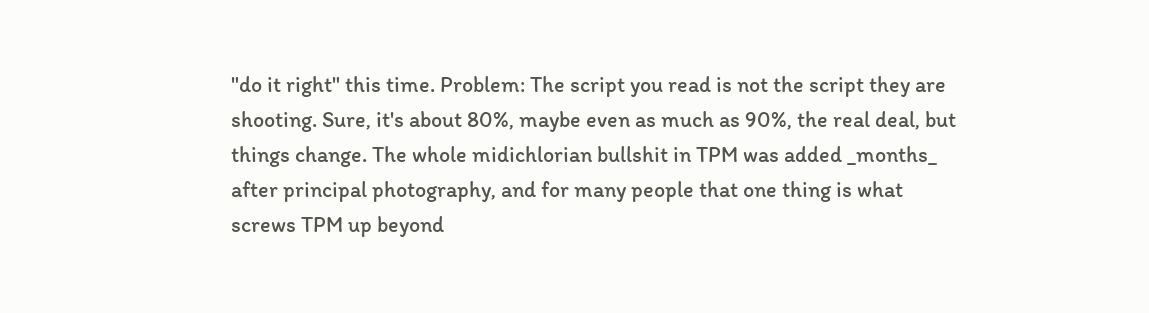"do it right" this time. Problem: The script you read is not the script they are shooting. Sure, it's about 80%, maybe even as much as 90%, the real deal, but things change. The whole midichlorian bullshit in TPM was added _months_ after principal photography, and for many people that one thing is what screws TPM up beyond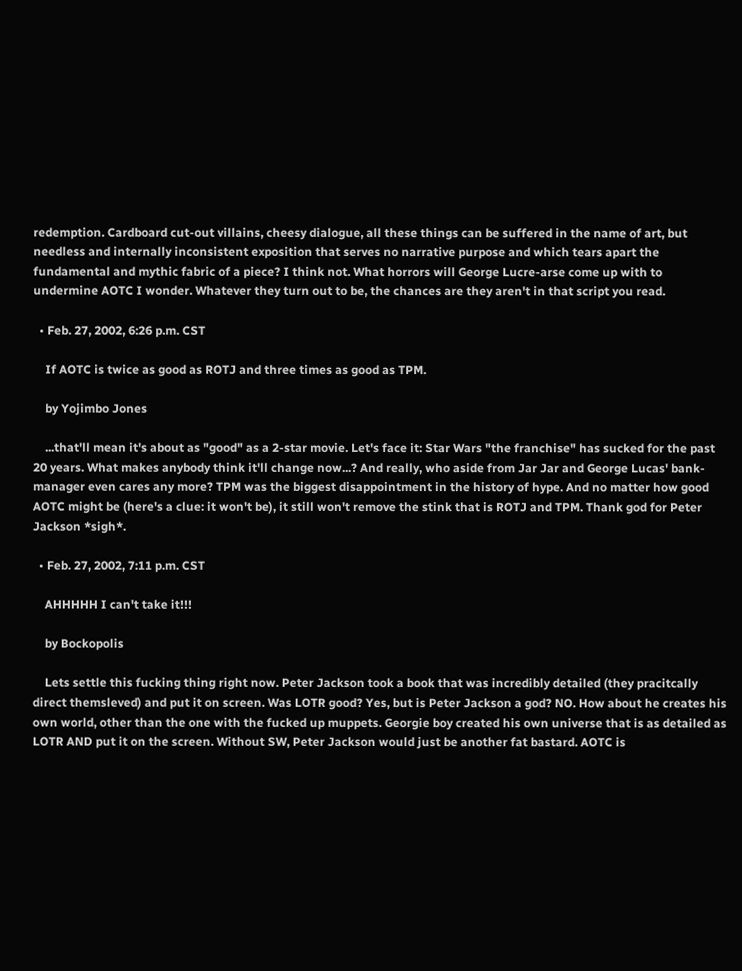redemption. Cardboard cut-out villains, cheesy dialogue, all these things can be suffered in the name of art, but needless and internally inconsistent exposition that serves no narrative purpose and which tears apart the fundamental and mythic fabric of a piece? I think not. What horrors will George Lucre-arse come up with to undermine AOTC I wonder. Whatever they turn out to be, the chances are they aren't in that script you read.

  • Feb. 27, 2002, 6:26 p.m. CST

    If AOTC is twice as good as ROTJ and three times as good as TPM.

    by Yojimbo Jones

    ...that'll mean it's about as "good" as a 2-star movie. Let's face it: Star Wars "the franchise" has sucked for the past 20 years. What makes anybody think it'll change now...? And really, who aside from Jar Jar and George Lucas' bank-manager even cares any more? TPM was the biggest disappointment in the history of hype. And no matter how good AOTC might be (here's a clue: it won't be), it still won't remove the stink that is ROTJ and TPM. Thank god for Peter Jackson *sigh*.

  • Feb. 27, 2002, 7:11 p.m. CST

    AHHHHH I can't take it!!!

    by Bockopolis

    Lets settle this fucking thing right now. Peter Jackson took a book that was incredibly detailed (they pracitcally direct themsleved) and put it on screen. Was LOTR good? Yes, but is Peter Jackson a god? NO. How about he creates his own world, other than the one with the fucked up muppets. Georgie boy created his own universe that is as detailed as LOTR AND put it on the screen. Without SW, Peter Jackson would just be another fat bastard. AOTC is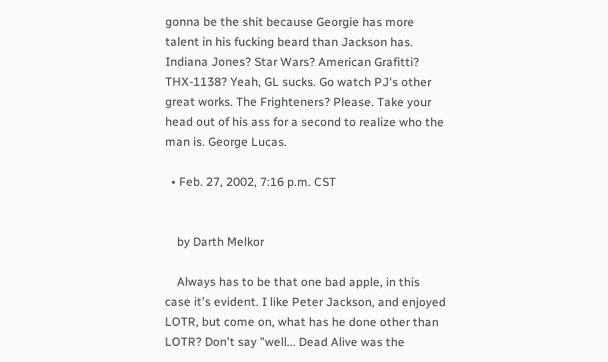gonna be the shit because Georgie has more talent in his fucking beard than Jackson has. Indiana Jones? Star Wars? American Grafitti? THX-1138? Yeah, GL sucks. Go watch PJ's other great works. The Frighteners? Please. Take your head out of his ass for a second to realize who the man is. George Lucas.

  • Feb. 27, 2002, 7:16 p.m. CST


    by Darth Melkor

    Always has to be that one bad apple, in this case it's evident. I like Peter Jackson, and enjoyed LOTR, but come on, what has he done other than LOTR? Don't say "well... Dead Alive was the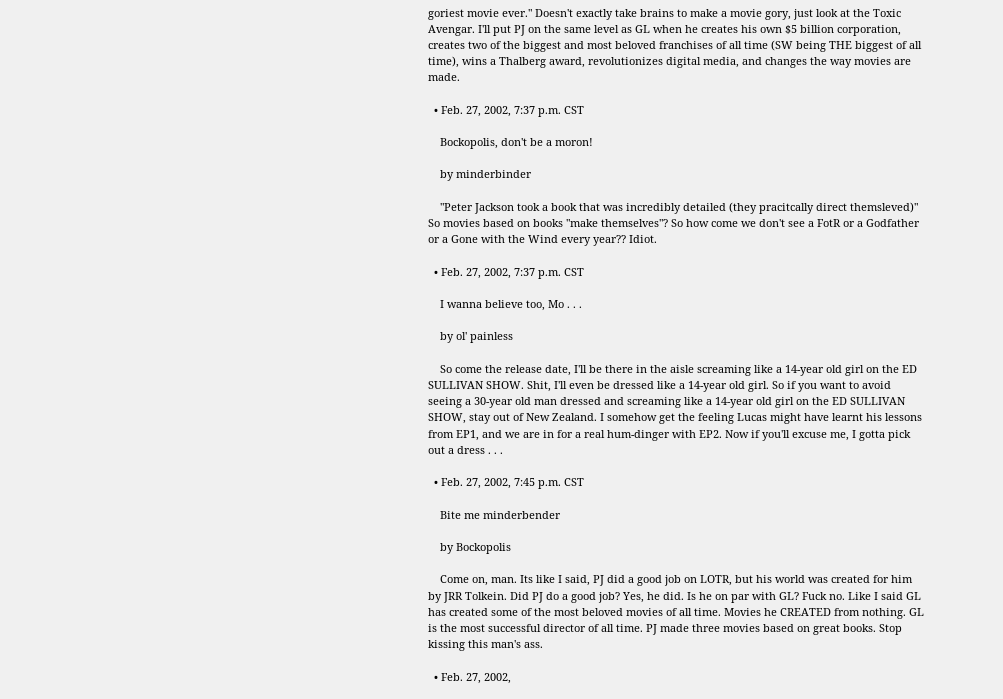goriest movie ever." Doesn't exactly take brains to make a movie gory, just look at the Toxic Avengar. I'll put PJ on the same level as GL when he creates his own $5 billion corporation, creates two of the biggest and most beloved franchises of all time (SW being THE biggest of all time), wins a Thalberg award, revolutionizes digital media, and changes the way movies are made.

  • Feb. 27, 2002, 7:37 p.m. CST

    Bockopolis, don't be a moron!

    by minderbinder

    "Peter Jackson took a book that was incredibly detailed (they pracitcally direct themsleved)" So movies based on books "make themselves"? So how come we don't see a FotR or a Godfather or a Gone with the Wind every year?? Idiot.

  • Feb. 27, 2002, 7:37 p.m. CST

    I wanna believe too, Mo . . .

    by ol' painless

    So come the release date, I'll be there in the aisle screaming like a 14-year old girl on the ED SULLIVAN SHOW. Shit, I'll even be dressed like a 14-year old girl. So if you want to avoid seeing a 30-year old man dressed and screaming like a 14-year old girl on the ED SULLIVAN SHOW, stay out of New Zealand. I somehow get the feeling Lucas might have learnt his lessons from EP1, and we are in for a real hum-dinger with EP2. Now if you'll excuse me, I gotta pick out a dress . . .

  • Feb. 27, 2002, 7:45 p.m. CST

    Bite me minderbender

    by Bockopolis

    Come on, man. Its like I said, PJ did a good job on LOTR, but his world was created for him by JRR Tolkein. Did PJ do a good job? Yes, he did. Is he on par with GL? Fuck no. Like I said GL has created some of the most beloved movies of all time. Movies he CREATED from nothing. GL is the most successful director of all time. PJ made three movies based on great books. Stop kissing this man's ass.

  • Feb. 27, 2002,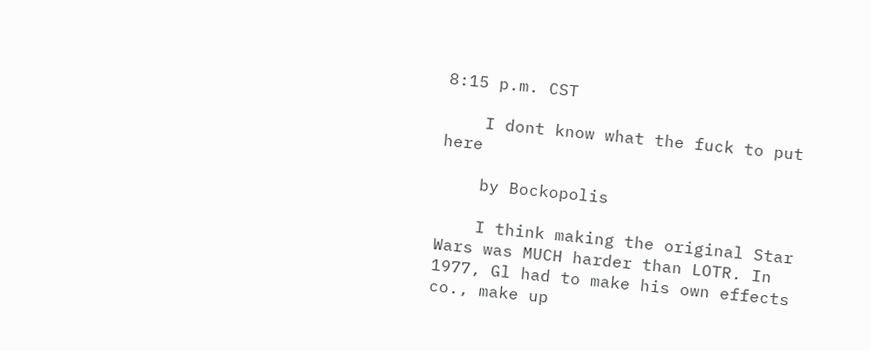8:15 p.m. CST

    I dont know what the fuck to put here

    by Bockopolis

    I think making the original Star Wars was MUCH harder than LOTR. In 1977, Gl had to make his own effects co., make up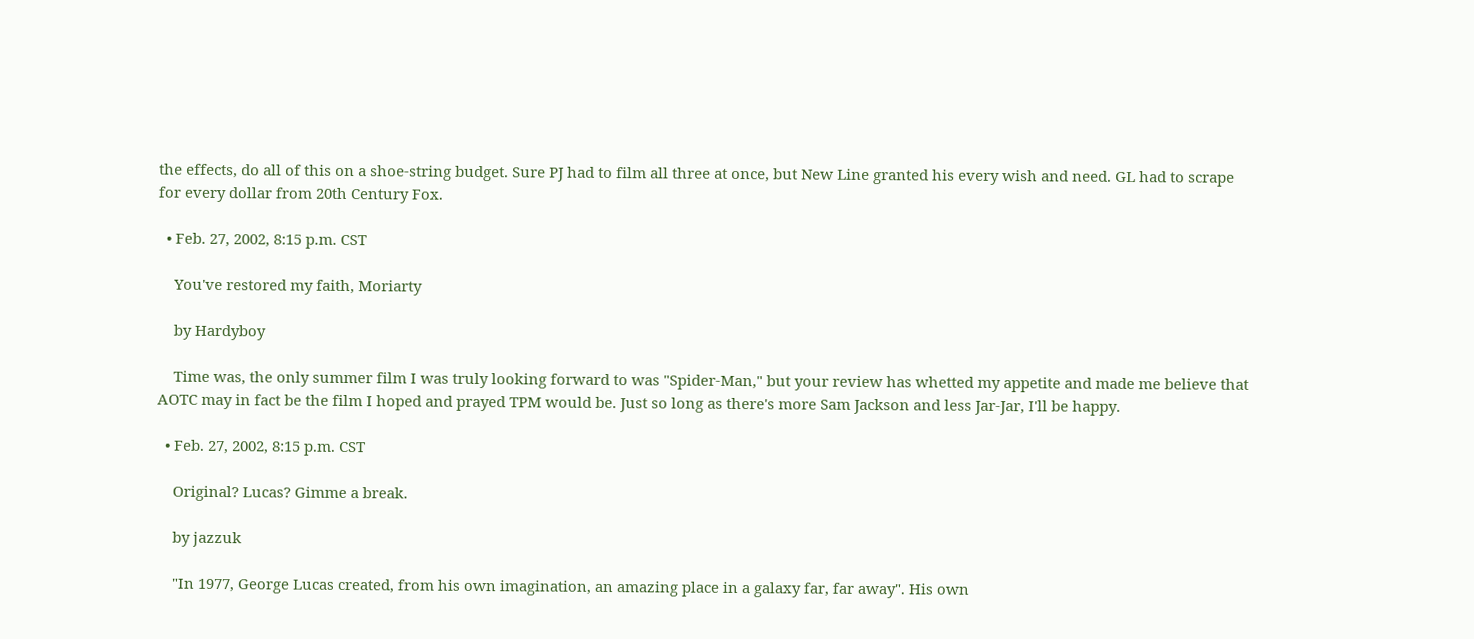the effects, do all of this on a shoe-string budget. Sure PJ had to film all three at once, but New Line granted his every wish and need. GL had to scrape for every dollar from 20th Century Fox.

  • Feb. 27, 2002, 8:15 p.m. CST

    You've restored my faith, Moriarty

    by Hardyboy

    Time was, the only summer film I was truly looking forward to was "Spider-Man," but your review has whetted my appetite and made me believe that AOTC may in fact be the film I hoped and prayed TPM would be. Just so long as there's more Sam Jackson and less Jar-Jar, I'll be happy.

  • Feb. 27, 2002, 8:15 p.m. CST

    Original? Lucas? Gimme a break.

    by jazzuk

    "In 1977, George Lucas created, from his own imagination, an amazing place in a galaxy far, far away". His own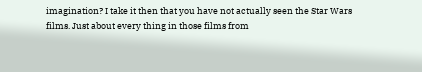imagination? I take it then that you have not actually seen the Star Wars films. Just about every thing in those films from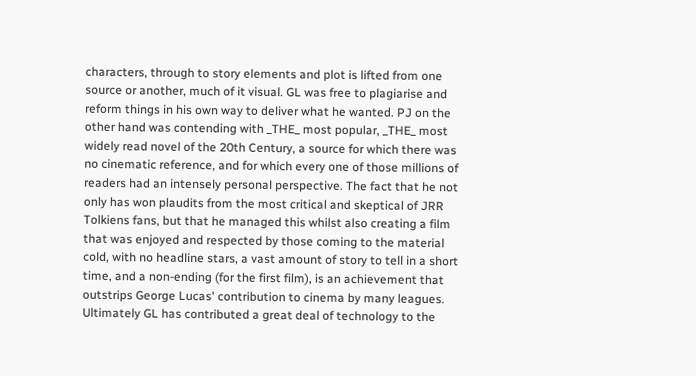characters, through to story elements and plot is lifted from one source or another, much of it visual. GL was free to plagiarise and reform things in his own way to deliver what he wanted. PJ on the other hand was contending with _THE_ most popular, _THE_ most widely read novel of the 20th Century, a source for which there was no cinematic reference, and for which every one of those millions of readers had an intensely personal perspective. The fact that he not only has won plaudits from the most critical and skeptical of JRR Tolkiens fans, but that he managed this whilst also creating a film that was enjoyed and respected by those coming to the material cold, with no headline stars, a vast amount of story to tell in a short time, and a non-ending (for the first film), is an achievement that outstrips George Lucas' contribution to cinema by many leagues. Ultimately GL has contributed a great deal of technology to the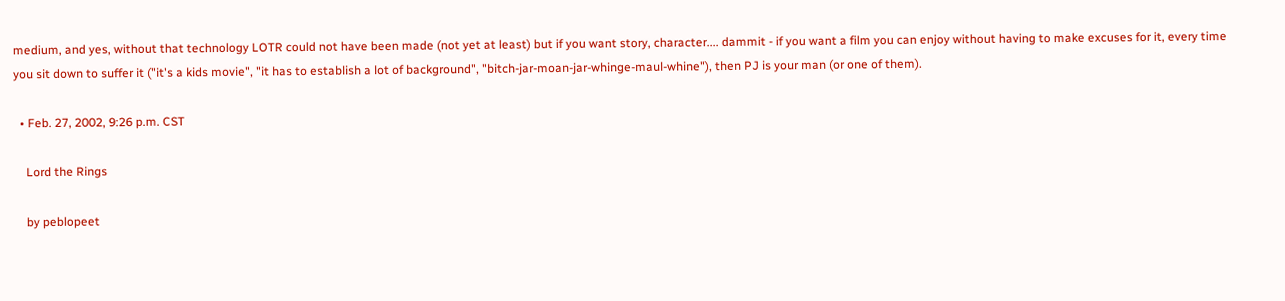medium, and yes, without that technology LOTR could not have been made (not yet at least) but if you want story, character.... dammit - if you want a film you can enjoy without having to make excuses for it, every time you sit down to suffer it ("it's a kids movie", "it has to establish a lot of background", "bitch-jar-moan-jar-whinge-maul-whine"), then PJ is your man (or one of them).

  • Feb. 27, 2002, 9:26 p.m. CST

    Lord the Rings

    by peblopeet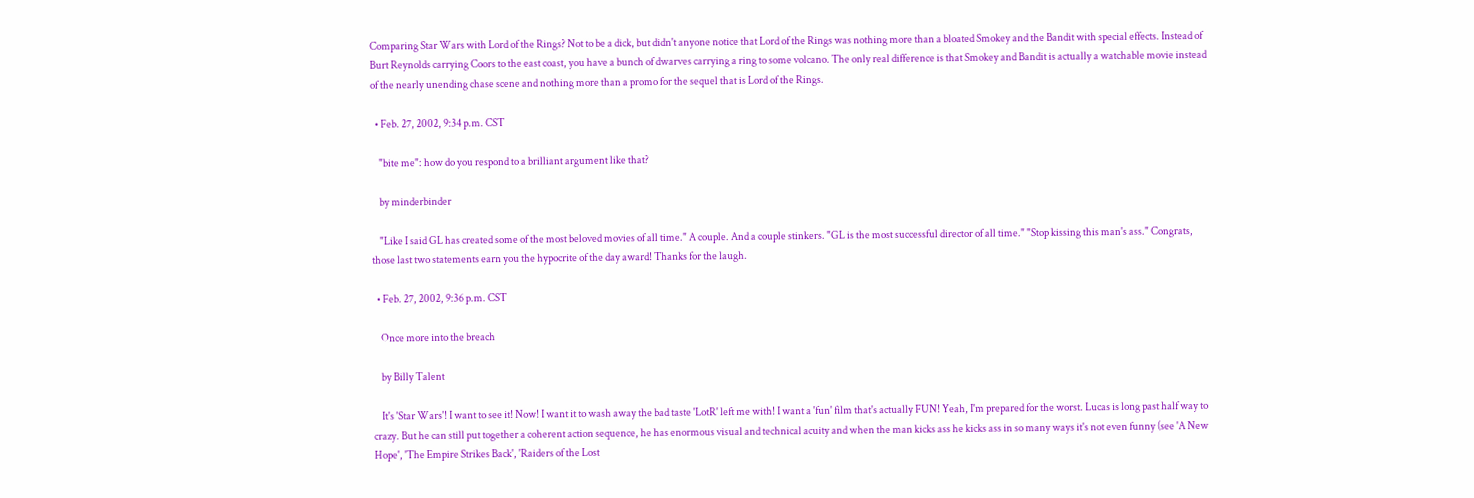Comparing Star Wars with Lord of the Rings? Not to be a dick, but didn't anyone notice that Lord of the Rings was nothing more than a bloated Smokey and the Bandit with special effects. Instead of Burt Reynolds carrying Coors to the east coast, you have a bunch of dwarves carrying a ring to some volcano. The only real difference is that Smokey and Bandit is actually a watchable movie instead of the nearly unending chase scene and nothing more than a promo for the sequel that is Lord of the Rings.

  • Feb. 27, 2002, 9:34 p.m. CST

    "bite me": how do you respond to a brilliant argument like that?

    by minderbinder

    "Like I said GL has created some of the most beloved movies of all time." A couple. And a couple stinkers. "GL is the most successful director of all time." "Stop kissing this man's ass." Congrats, those last two statements earn you the hypocrite of the day award! Thanks for the laugh.

  • Feb. 27, 2002, 9:36 p.m. CST

    Once more into the breach

    by Billy Talent

    It's 'Star Wars'! I want to see it! Now! I want it to wash away the bad taste 'LotR' left me with! I want a 'fun' film that's actually FUN! Yeah, I'm prepared for the worst. Lucas is long past half way to crazy. But he can still put together a coherent action sequence, he has enormous visual and technical acuity and when the man kicks ass he kicks ass in so many ways it's not even funny (see 'A New Hope', 'The Empire Strikes Back', 'Raiders of the Lost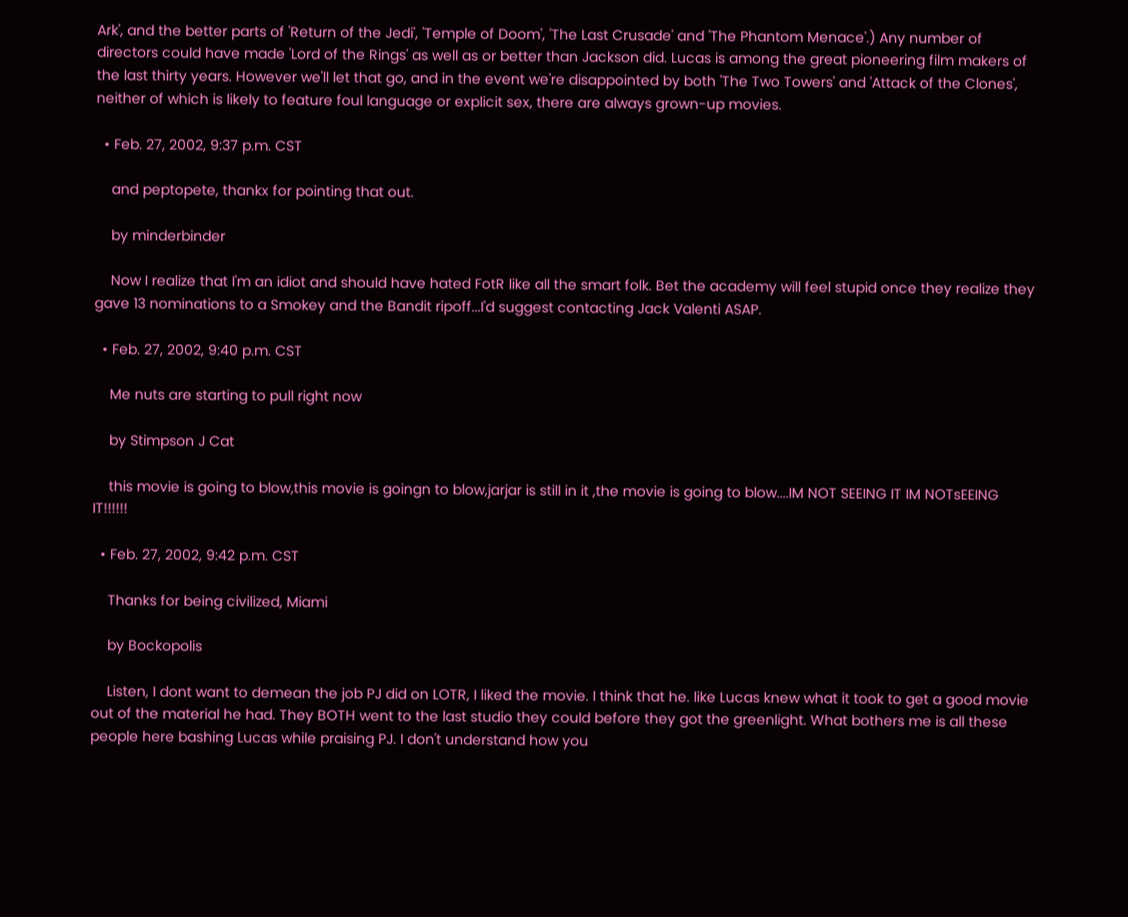Ark', and the better parts of 'Return of the Jedi', 'Temple of Doom', 'The Last Crusade' and 'The Phantom Menace'.) Any number of directors could have made 'Lord of the Rings' as well as or better than Jackson did. Lucas is among the great pioneering film makers of the last thirty years. However we'll let that go, and in the event we're disappointed by both 'The Two Towers' and 'Attack of the Clones', neither of which is likely to feature foul language or explicit sex, there are always grown-up movies.

  • Feb. 27, 2002, 9:37 p.m. CST

    and peptopete, thankx for pointing that out.

    by minderbinder

    Now I realize that I'm an idiot and should have hated FotR like all the smart folk. Bet the academy will feel stupid once they realize they gave 13 nominations to a Smokey and the Bandit ripoff...I'd suggest contacting Jack Valenti ASAP.

  • Feb. 27, 2002, 9:40 p.m. CST

    Me nuts are starting to pull right now

    by Stimpson J Cat

    this movie is going to blow,this movie is goingn to blow,jarjar is still in it ,the movie is going to blow....IM NOT SEEING IT IM NOTsEEING IT!!!!!!

  • Feb. 27, 2002, 9:42 p.m. CST

    Thanks for being civilized, Miami

    by Bockopolis

    Listen, I dont want to demean the job PJ did on LOTR, I liked the movie. I think that he. like Lucas knew what it took to get a good movie out of the material he had. They BOTH went to the last studio they could before they got the greenlight. What bothers me is all these people here bashing Lucas while praising PJ. I don't understand how you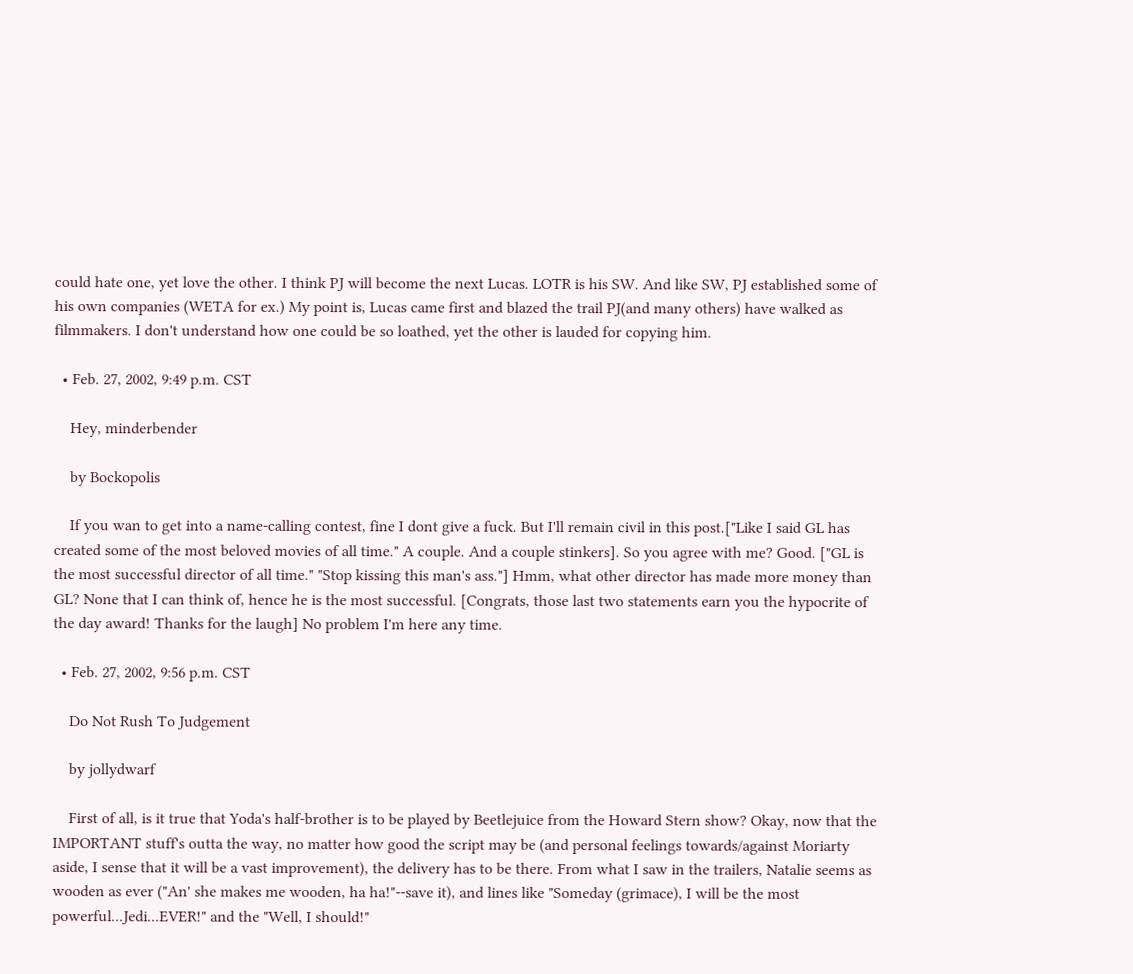could hate one, yet love the other. I think PJ will become the next Lucas. LOTR is his SW. And like SW, PJ established some of his own companies (WETA for ex.) My point is, Lucas came first and blazed the trail PJ(and many others) have walked as filmmakers. I don't understand how one could be so loathed, yet the other is lauded for copying him.

  • Feb. 27, 2002, 9:49 p.m. CST

    Hey, minderbender

    by Bockopolis

    If you wan to get into a name-calling contest, fine I dont give a fuck. But I'll remain civil in this post.["Like I said GL has created some of the most beloved movies of all time." A couple. And a couple stinkers]. So you agree with me? Good. ["GL is the most successful director of all time." "Stop kissing this man's ass."] Hmm, what other director has made more money than GL? None that I can think of, hence he is the most successful. [Congrats, those last two statements earn you the hypocrite of the day award! Thanks for the laugh] No problem I'm here any time.

  • Feb. 27, 2002, 9:56 p.m. CST

    Do Not Rush To Judgement

    by jollydwarf

    First of all, is it true that Yoda's half-brother is to be played by Beetlejuice from the Howard Stern show? Okay, now that the IMPORTANT stuff's outta the way, no matter how good the script may be (and personal feelings towards/against Moriarty aside, I sense that it will be a vast improvement), the delivery has to be there. From what I saw in the trailers, Natalie seems as wooden as ever ("An' she makes me wooden, ha ha!"--save it), and lines like "Someday (grimace), I will be the most powerful...Jedi...EVER!" and the "Well, I should!"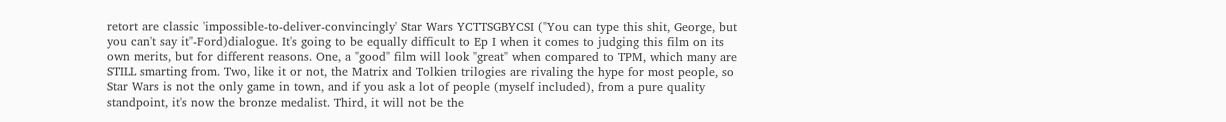retort are classic 'impossible-to-deliver-convincingly' Star Wars YCTTSGBYCSI ("You can type this shit, George, but you can't say it"-Ford)dialogue. It's going to be equally difficult to Ep I when it comes to judging this film on its own merits, but for different reasons. One, a "good" film will look "great" when compared to TPM, which many are STILL smarting from. Two, like it or not, the Matrix and Tolkien trilogies are rivaling the hype for most people, so Star Wars is not the only game in town, and if you ask a lot of people (myself included), from a pure quality standpoint, it's now the bronze medalist. Third, it will not be the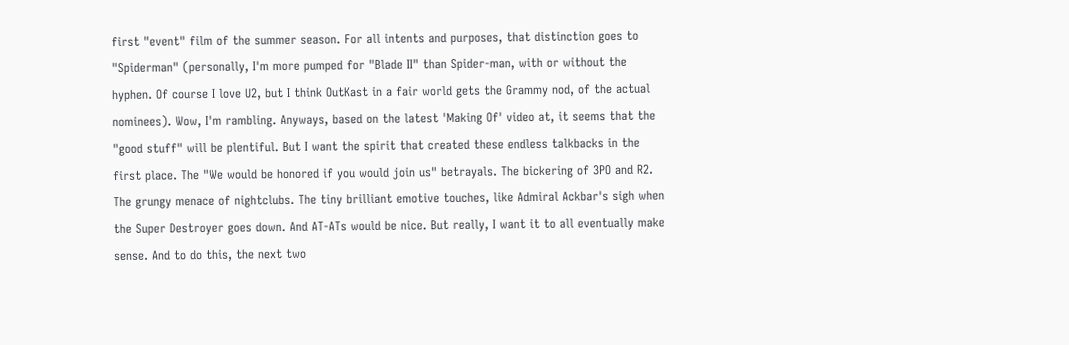first "event" film of the summer season. For all intents and purposes, that distinction goes to "Spiderman" (personally, I'm more pumped for "Blade II" than Spider-man, with or without the hyphen. Of course I love U2, but I think OutKast in a fair world gets the Grammy nod, of the actual nominees). Wow, I'm rambling. Anyways, based on the latest 'Making Of' video at, it seems that the "good stuff" will be plentiful. But I want the spirit that created these endless talkbacks in the first place. The "We would be honored if you would join us" betrayals. The bickering of 3PO and R2. The grungy menace of nightclubs. The tiny brilliant emotive touches, like Admiral Ackbar's sigh when the Super Destroyer goes down. And AT-ATs would be nice. But really, I want it to all eventually make sense. And to do this, the next two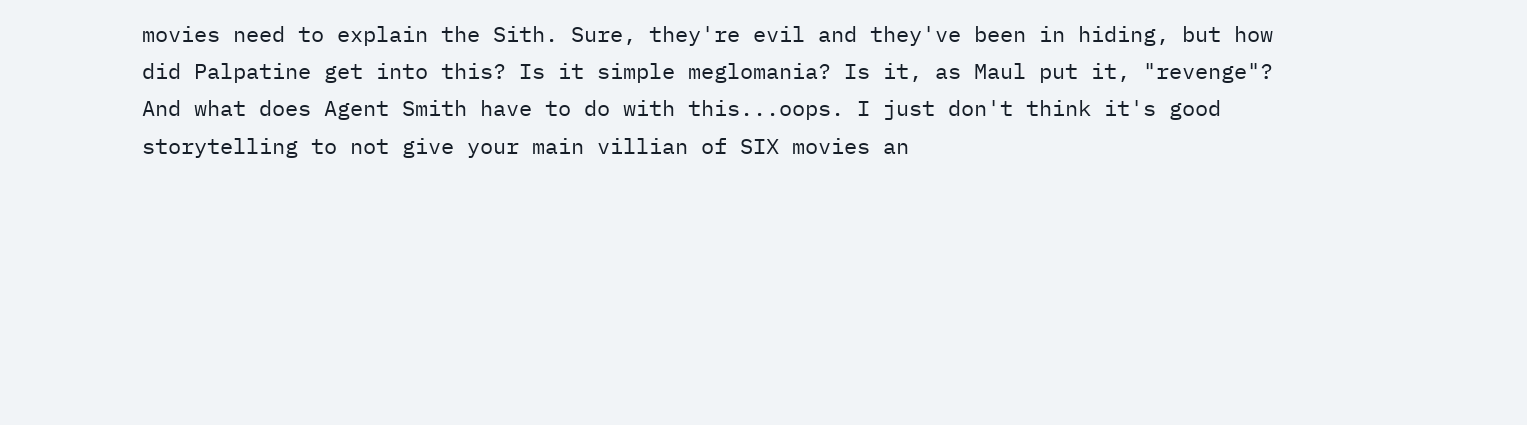movies need to explain the Sith. Sure, they're evil and they've been in hiding, but how did Palpatine get into this? Is it simple meglomania? Is it, as Maul put it, "revenge"? And what does Agent Smith have to do with this...oops. I just don't think it's good storytelling to not give your main villian of SIX movies an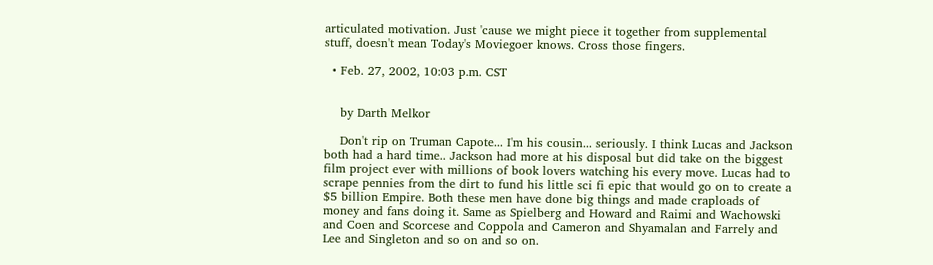articulated motivation. Just 'cause we might piece it together from supplemental stuff, doesn't mean Today's Moviegoer knows. Cross those fingers.

  • Feb. 27, 2002, 10:03 p.m. CST


    by Darth Melkor

    Don't rip on Truman Capote... I'm his cousin... seriously. I think Lucas and Jackson both had a hard time.. Jackson had more at his disposal but did take on the biggest film project ever with millions of book lovers watching his every move. Lucas had to scrape pennies from the dirt to fund his little sci fi epic that would go on to create a $5 billion Empire. Both these men have done big things and made craploads of money and fans doing it. Same as Spielberg and Howard and Raimi and Wachowski and Coen and Scorcese and Coppola and Cameron and Shyamalan and Farrely and Lee and Singleton and so on and so on.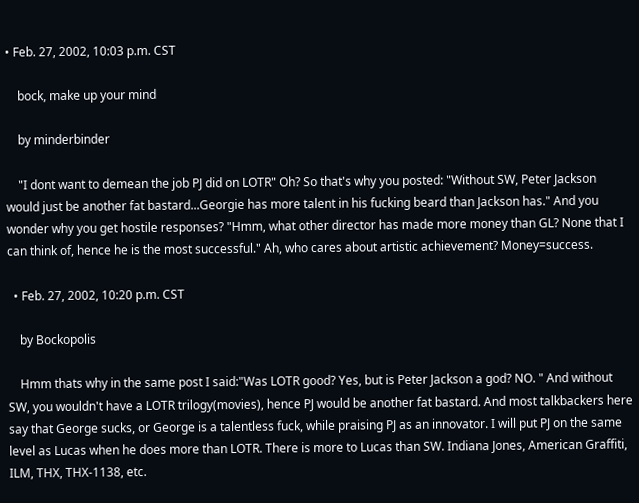• Feb. 27, 2002, 10:03 p.m. CST

    bock, make up your mind

    by minderbinder

    "I dont want to demean the job PJ did on LOTR" Oh? So that's why you posted: "Without SW, Peter Jackson would just be another fat bastard...Georgie has more talent in his fucking beard than Jackson has." And you wonder why you get hostile responses? "Hmm, what other director has made more money than GL? None that I can think of, hence he is the most successful." Ah, who cares about artistic achievement? Money=success.

  • Feb. 27, 2002, 10:20 p.m. CST

    by Bockopolis

    Hmm thats why in the same post I said:"Was LOTR good? Yes, but is Peter Jackson a god? NO. " And without SW, you wouldn't have a LOTR trilogy(movies), hence PJ would be another fat bastard. And most talkbackers here say that George sucks, or George is a talentless fuck, while praising PJ as an innovator. I will put PJ on the same level as Lucas when he does more than LOTR. There is more to Lucas than SW. Indiana Jones, American Graffiti, ILM, THX, THX-1138, etc.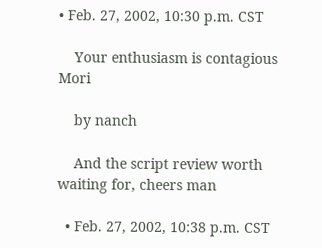• Feb. 27, 2002, 10:30 p.m. CST

    Your enthusiasm is contagious Mori

    by nanch

    And the script review worth waiting for, cheers man

  • Feb. 27, 2002, 10:38 p.m. CST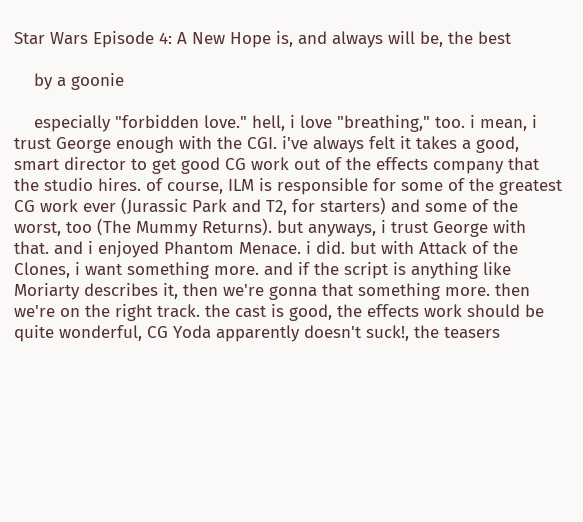Star Wars Episode 4: A New Hope is, and always will be, the best

    by a goonie

    especially "forbidden love." hell, i love "breathing," too. i mean, i trust George enough with the CGI. i've always felt it takes a good, smart director to get good CG work out of the effects company that the studio hires. of course, ILM is responsible for some of the greatest CG work ever (Jurassic Park and T2, for starters) and some of the worst, too (The Mummy Returns). but anyways, i trust George with that. and i enjoyed Phantom Menace. i did. but with Attack of the Clones, i want something more. and if the script is anything like Moriarty describes it, then we're gonna that something more. then we're on the right track. the cast is good, the effects work should be quite wonderful, CG Yoda apparently doesn't suck!, the teasers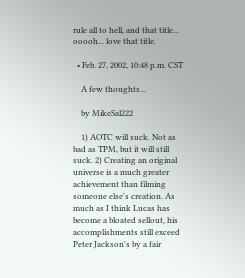rule all to hell, and that title... ooooh... love that title.

  • Feb. 27, 2002, 10:48 p.m. CST

    A few thoughts...

    by MikeSal222

    1) AOTC will suck. Not as bad as TPM, but it will still suck. 2) Creating an original universe is a much greater achievement than filming someone else's creation. As much as I think Lucas has become a bloated sellout, his accomplishments still exceed Peter Jackson's by a fair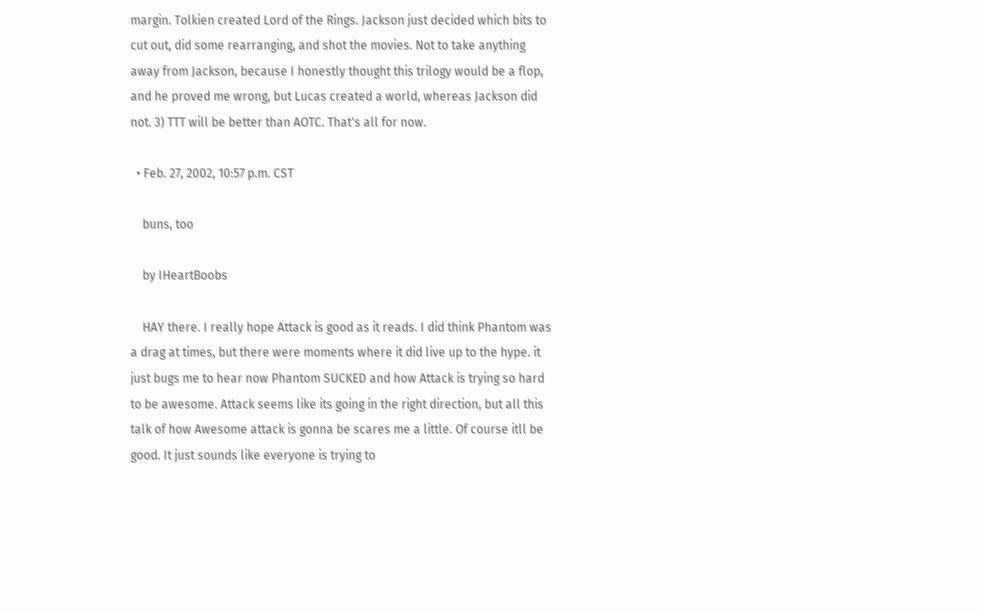margin. Tolkien created Lord of the Rings. Jackson just decided which bits to cut out, did some rearranging, and shot the movies. Not to take anything away from Jackson, because I honestly thought this trilogy would be a flop, and he proved me wrong, but Lucas created a world, whereas Jackson did not. 3) TTT will be better than AOTC. That's all for now.

  • Feb. 27, 2002, 10:57 p.m. CST

    buns, too

    by IHeartBoobs

    HAY there. I really hope Attack is good as it reads. I did think Phantom was a drag at times, but there were moments where it did live up to the hype. it just bugs me to hear now Phantom SUCKED and how Attack is trying so hard to be awesome. Attack seems like its going in the right direction, but all this talk of how Awesome attack is gonna be scares me a little. Of course itll be good. It just sounds like everyone is trying to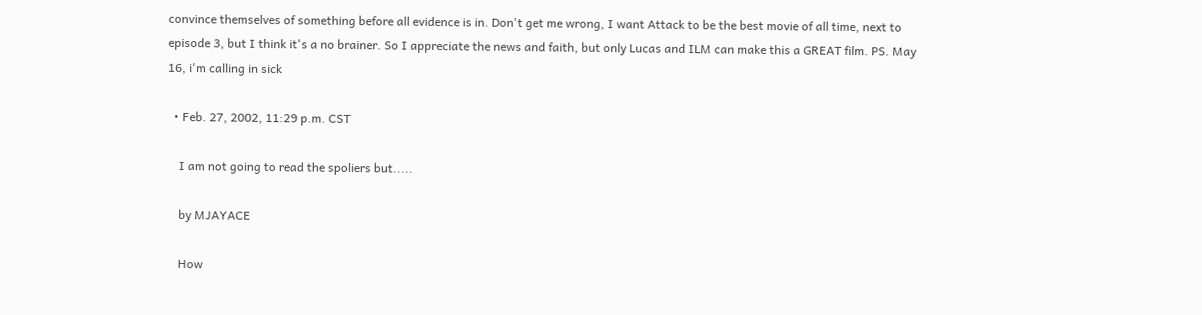convince themselves of something before all evidence is in. Don't get me wrong, I want Attack to be the best movie of all time, next to episode 3, but I think it's a no brainer. So I appreciate the news and faith, but only Lucas and ILM can make this a GREAT film. PS. May 16, i'm calling in sick

  • Feb. 27, 2002, 11:29 p.m. CST

    I am not going to read the spoliers but.....

    by MJAYACE

    How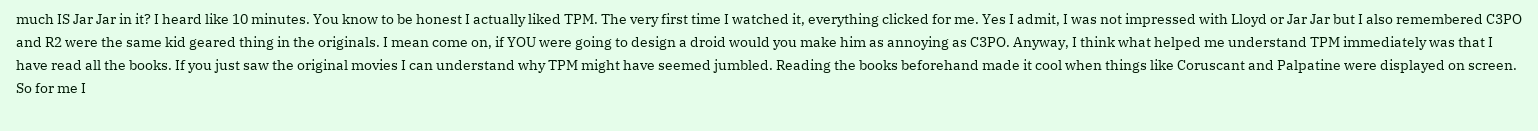much IS Jar Jar in it? I heard like 10 minutes. You know to be honest I actually liked TPM. The very first time I watched it, everything clicked for me. Yes I admit, I was not impressed with Lloyd or Jar Jar but I also remembered C3PO and R2 were the same kid geared thing in the originals. I mean come on, if YOU were going to design a droid would you make him as annoying as C3PO. Anyway, I think what helped me understand TPM immediately was that I have read all the books. If you just saw the original movies I can understand why TPM might have seemed jumbled. Reading the books beforehand made it cool when things like Coruscant and Palpatine were displayed on screen. So for me I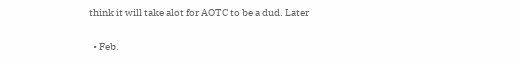think it will take alot for AOTC to be a dud. Later

  • Feb.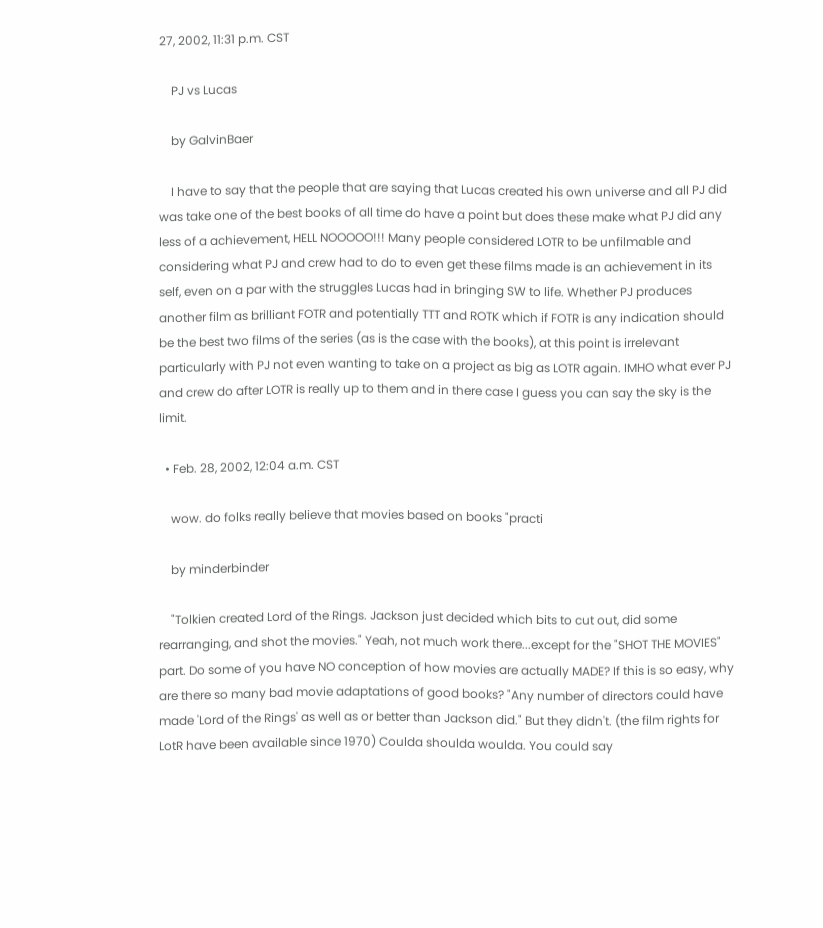27, 2002, 11:31 p.m. CST

    PJ vs Lucas

    by GalvinBaer

    I have to say that the people that are saying that Lucas created his own universe and all PJ did was take one of the best books of all time do have a point but does these make what PJ did any less of a achievement, HELL NOOOOO!!! Many people considered LOTR to be unfilmable and considering what PJ and crew had to do to even get these films made is an achievement in its self, even on a par with the struggles Lucas had in bringing SW to life. Whether PJ produces another film as brilliant FOTR and potentially TTT and ROTK which if FOTR is any indication should be the best two films of the series (as is the case with the books), at this point is irrelevant particularly with PJ not even wanting to take on a project as big as LOTR again. IMHO what ever PJ and crew do after LOTR is really up to them and in there case I guess you can say the sky is the limit.

  • Feb. 28, 2002, 12:04 a.m. CST

    wow. do folks really believe that movies based on books "practi

    by minderbinder

    "Tolkien created Lord of the Rings. Jackson just decided which bits to cut out, did some rearranging, and shot the movies." Yeah, not much work there...except for the "SHOT THE MOVIES" part. Do some of you have NO conception of how movies are actually MADE? If this is so easy, why are there so many bad movie adaptations of good books? "Any number of directors could have made 'Lord of the Rings' as well as or better than Jackson did." But they didn't. (the film rights for LotR have been available since 1970) Coulda shoulda woulda. You could say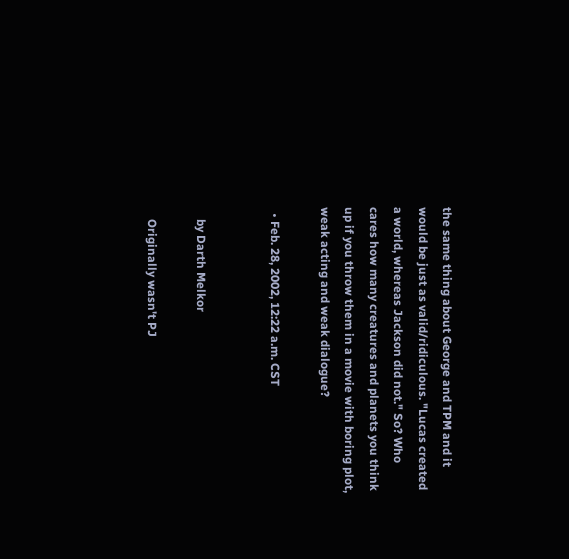the same thing about George and TPM and it would be just as valid/ridiculous. "Lucas created a world, whereas Jackson did not." So? Who cares how many creatures and planets you think up if you throw them in a movie with boring plot, weak acting and weak dialogue?

  • Feb. 28, 2002, 12:22 a.m. CST


    by Darth Melkor

    Originally wasn't PJ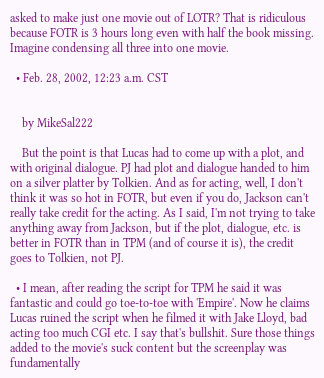asked to make just one movie out of LOTR? That is ridiculous because FOTR is 3 hours long even with half the book missing. Imagine condensing all three into one movie.

  • Feb. 28, 2002, 12:23 a.m. CST


    by MikeSal222

    But the point is that Lucas had to come up with a plot, and with original dialogue. PJ had plot and dialogue handed to him on a silver platter by Tolkien. And as for acting, well, I don't think it was so hot in FOTR, but even if you do, Jackson can't really take credit for the acting. As I said, I'm not trying to take anything away from Jackson, but if the plot, dialogue, etc. is better in FOTR than in TPM (and of course it is), the credit goes to Tolkien, not PJ.

  • I mean, after reading the script for TPM he said it was fantastic and could go toe-to-toe with 'Empire'. Now he claims Lucas ruined the script when he filmed it with Jake Lloyd, bad acting too much CGI etc. I say that's bullshit. Sure those things added to the movie's suck content but the screenplay was fundamentally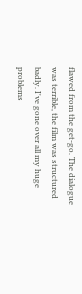flawed from the get-go. The dialogue was terrible, the film was structured badly. I've gone over all my huge problems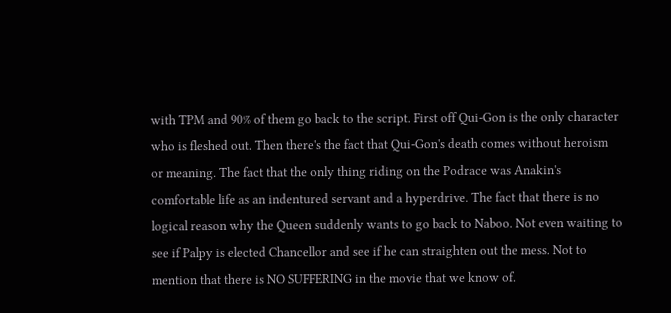with TPM and 90% of them go back to the script. First off Qui-Gon is the only character who is fleshed out. Then there's the fact that Qui-Gon's death comes without heroism or meaning. The fact that the only thing riding on the Podrace was Anakin's comfortable life as an indentured servant and a hyperdrive. The fact that there is no logical reason why the Queen suddenly wants to go back to Naboo. Not even waiting to see if Palpy is elected Chancellor and see if he can straighten out the mess. Not to mention that there is NO SUFFERING in the movie that we know of.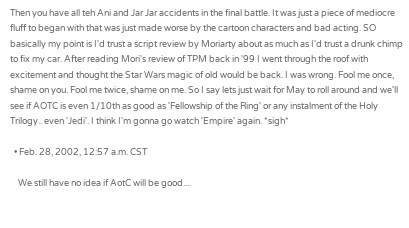Then you have all teh Ani and Jar Jar accidents in the final battle. It was just a piece of mediocre fluff to began with that was just made worse by the cartoon characters and bad acting. SO basically my point is I'd trust a script review by Moriarty about as much as I'd trust a drunk chimp to fix my car. After reading Mori's review of TPM back in '99 I went through the roof with excitement and thought the Star Wars magic of old would be back. I was wrong. Fool me once, shame on you. Fool me twice, shame on me. So I say lets just wait for May to roll around and we'll see if AOTC is even 1/10th as good as 'Fellowship of the Ring' or any instalment of the Holy Trilogy.. even 'Jedi'. I think I'm gonna go watch 'Empire' again. *sigh*

  • Feb. 28, 2002, 12:57 a.m. CST

    We still have no idea if AotC will be good....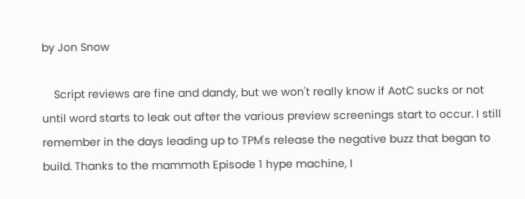by Jon Snow

    Script reviews are fine and dandy, but we won't really know if AotC sucks or not until word starts to leak out after the various preview screenings start to occur. I still remember in the days leading up to TPM's release the negative buzz that began to build. Thanks to the mammoth Episode 1 hype machine, I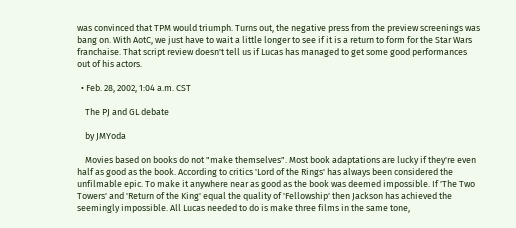was convinced that TPM would triumph. Turns out, the negative press from the preview screenings was bang on. With AotC, we just have to wait a little longer to see if it is a return to form for the Star Wars franchaise. That script review doesn't tell us if Lucas has managed to get some good performances out of his actors.

  • Feb. 28, 2002, 1:04 a.m. CST

    The PJ and GL debate

    by JMYoda

    Movies based on books do not "make themselves". Most book adaptations are lucky if they're even half as good as the book. According to critics 'Lord of the Rings' has always been considered the unfilmable epic. To make it anywhere near as good as the book was deemed impossible. If 'The Two Towers' and 'Return of the King' equal the quality of 'Fellowship' then Jackson has achieved the seemingly impossible. All Lucas needed to do is make three films in the same tone,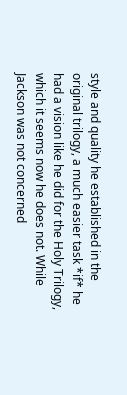style and quality he established in the original trilogy, a much easier task *if* he had a vision like he did for the Holy Trilogy, which it seems now he does not. While Jackson was not concerned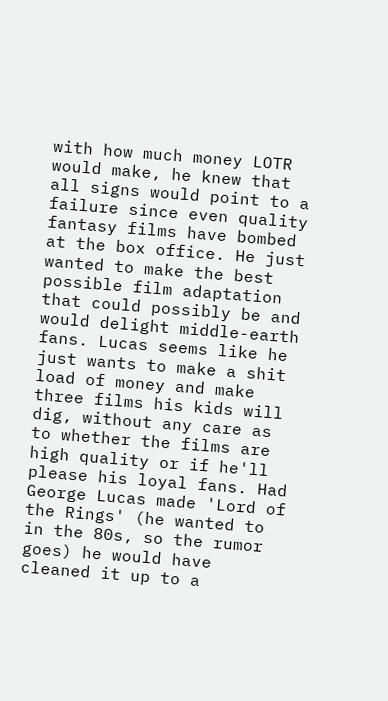with how much money LOTR would make, he knew that all signs would point to a failure since even quality fantasy films have bombed at the box office. He just wanted to make the best possible film adaptation that could possibly be and would delight middle-earth fans. Lucas seems like he just wants to make a shit load of money and make three films his kids will dig, without any care as to whether the films are high quality or if he'll please his loyal fans. Had George Lucas made 'Lord of the Rings' (he wanted to in the 80s, so the rumor goes) he would have cleaned it up to a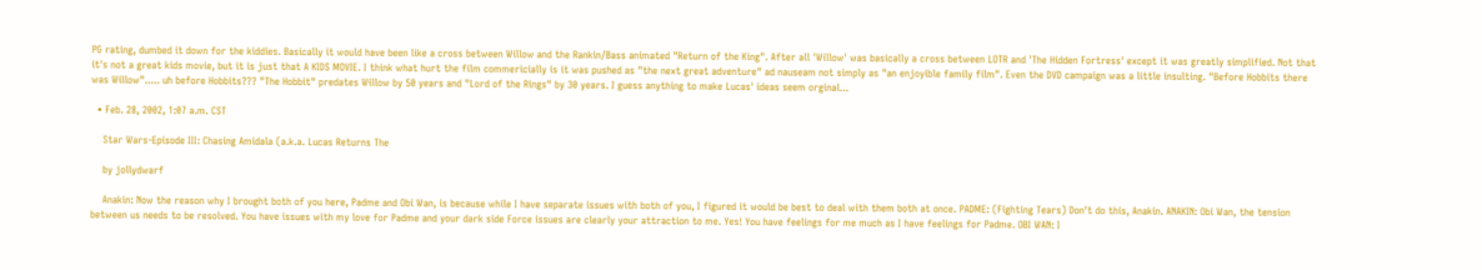PG rating, dumbed it down for the kiddies. Basically it would have been like a cross between Willow and the Rankin/Bass animated "Return of the King". After all 'Willow' was basically a cross between LOTR and 'The Hidden Fortress' except it was greatly simplified. Not that it's not a great kids movie, but it is just that A KIDS MOVIE. I think what hurt the film commericially is it was pushed as "the next great adventure" ad nauseam not simply as "an enjoyible family film". Even the DVD campaign was a little insulting. "Before Hobbits there was Willow"..... uh before Hobbits??? "The Hobbit" predates Willow by 50 years and "Lord of the Rings" by 30 years. I guess anything to make Lucas' ideas seem orginal...

  • Feb. 28, 2002, 1:07 a.m. CST

    Star Wars-Episode III: Chasing Amidala (a.k.a. Lucas Returns The

    by jollydwarf

    Anakin: Now the reason why I brought both of you here, Padme and Obi Wan, is because while I have separate issues with both of you, I figured it would be best to deal with them both at once. PADME: (Fighting Tears) Don't do this, Anakin. ANAKIN: Obi Wan, the tension between us needs to be resolved. You have issues with my love for Padme and your dark side Force issues are clearly your attraction to me. Yes! You have feelings for me much as I have feelings for Padme. OBI WAN: I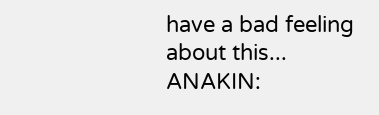have a bad feeling about this... ANAKIN: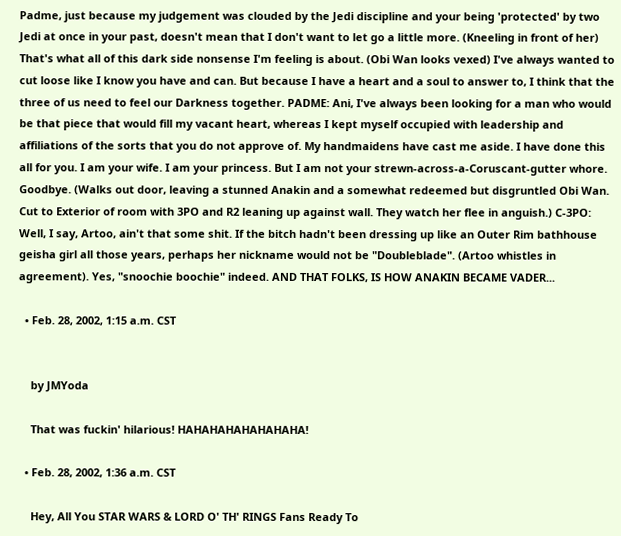Padme, just because my judgement was clouded by the Jedi discipline and your being 'protected' by two Jedi at once in your past, doesn't mean that I don't want to let go a little more. (Kneeling in front of her) That's what all of this dark side nonsense I'm feeling is about. (Obi Wan looks vexed) I've always wanted to cut loose like I know you have and can. But because I have a heart and a soul to answer to, I think that the three of us need to feel our Darkness together. PADME: Ani, I've always been looking for a man who would be that piece that would fill my vacant heart, whereas I kept myself occupied with leadership and affiliations of the sorts that you do not approve of. My handmaidens have cast me aside. I have done this all for you. I am your wife. I am your princess. But I am not your strewn-across-a-Coruscant-gutter whore. Goodbye. (Walks out door, leaving a stunned Anakin and a somewhat redeemed but disgruntled Obi Wan. Cut to Exterior of room with 3PO and R2 leaning up against wall. They watch her flee in anguish.) C-3PO: Well, I say, Artoo, ain't that some shit. If the bitch hadn't been dressing up like an Outer Rim bathhouse geisha girl all those years, perhaps her nickname would not be "Doubleblade". (Artoo whistles in agreement). Yes, "snoochie boochie" indeed. AND THAT FOLKS, IS HOW ANAKIN BECAME VADER...

  • Feb. 28, 2002, 1:15 a.m. CST


    by JMYoda

    That was fuckin' hilarious! HAHAHAHAHAHAHAHA!

  • Feb. 28, 2002, 1:36 a.m. CST

    Hey, All You STAR WARS & LORD O' TH' RINGS Fans Ready To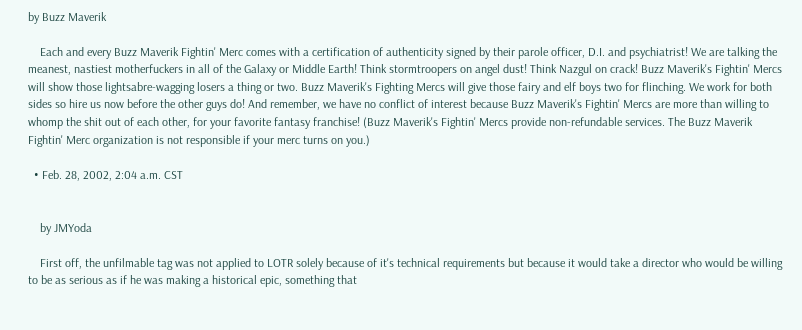by Buzz Maverik

    Each and every Buzz Maverik Fightin' Merc comes with a certification of authenticity signed by their parole officer, D.I. and psychiatrist! We are talking the meanest, nastiest motherfuckers in all of the Galaxy or Middle Earth! Think stormtroopers on angel dust! Think Nazgul on crack! Buzz Maverik's Fightin' Mercs will show those lightsabre-wagging losers a thing or two. Buzz Maverik's Fighting Mercs will give those fairy and elf boys two for flinching. We work for both sides so hire us now before the other guys do! And remember, we have no conflict of interest because Buzz Maverik's Fightin' Mercs are more than willing to whomp the shit out of each other, for your favorite fantasy franchise! (Buzz Maverik's Fightin' Mercs provide non-refundable services. The Buzz Maverik Fightin' Merc organization is not responsible if your merc turns on you.)

  • Feb. 28, 2002, 2:04 a.m. CST


    by JMYoda

    First off, the unfilmable tag was not applied to LOTR solely because of it's technical requirements but because it would take a director who would be willing to be as serious as if he was making a historical epic, something that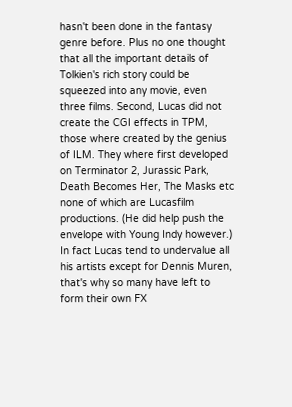hasn't been done in the fantasy genre before. Plus no one thought that all the important details of Tolkien's rich story could be squeezed into any movie, even three films. Second, Lucas did not create the CGI effects in TPM, those where created by the genius of ILM. They where first developed on Terminator 2, Jurassic Park, Death Becomes Her, The Masks etc none of which are Lucasfilm productions. (He did help push the envelope with Young Indy however.) In fact Lucas tend to undervalue all his artists except for Dennis Muren, that's why so many have left to form their own FX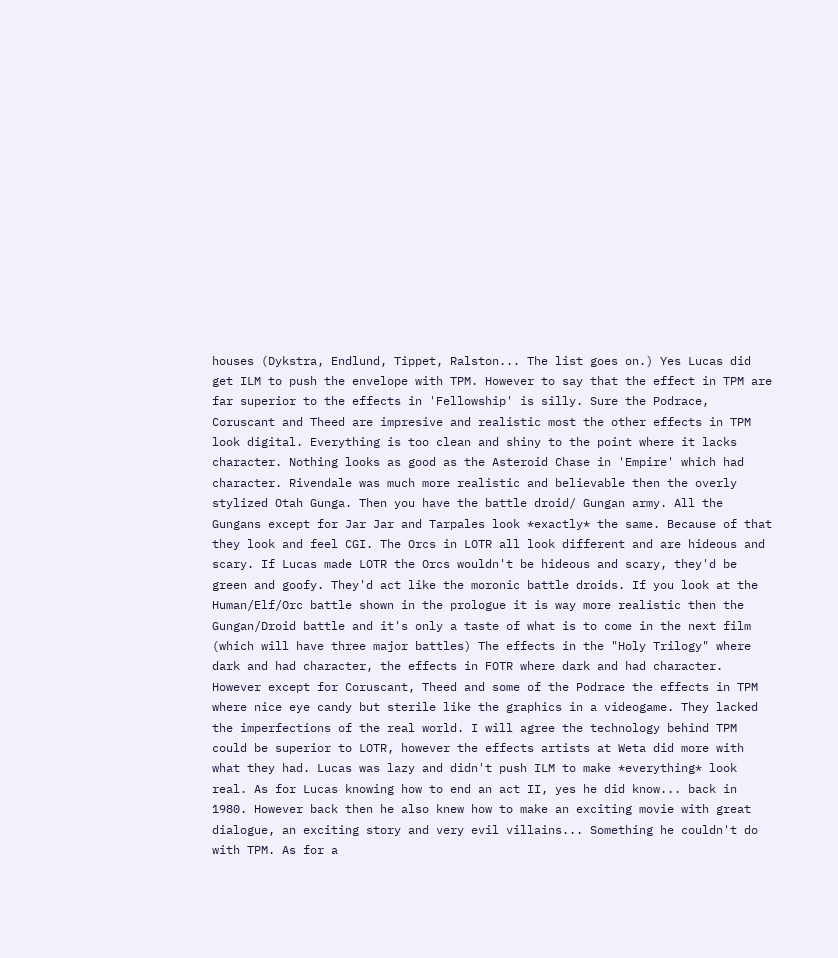houses (Dykstra, Endlund, Tippet, Ralston... The list goes on.) Yes Lucas did get ILM to push the envelope with TPM. However to say that the effect in TPM are far superior to the effects in 'Fellowship' is silly. Sure the Podrace, Coruscant and Theed are impresive and realistic most the other effects in TPM look digital. Everything is too clean and shiny to the point where it lacks character. Nothing looks as good as the Asteroid Chase in 'Empire' which had character. Rivendale was much more realistic and believable then the overly stylized Otah Gunga. Then you have the battle droid/ Gungan army. All the Gungans except for Jar Jar and Tarpales look *exactly* the same. Because of that they look and feel CGI. The Orcs in LOTR all look different and are hideous and scary. If Lucas made LOTR the Orcs wouldn't be hideous and scary, they'd be green and goofy. They'd act like the moronic battle droids. If you look at the Human/Elf/Orc battle shown in the prologue it is way more realistic then the Gungan/Droid battle and it's only a taste of what is to come in the next film (which will have three major battles) The effects in the "Holy Trilogy" where dark and had character, the effects in FOTR where dark and had character. However except for Coruscant, Theed and some of the Podrace the effects in TPM where nice eye candy but sterile like the graphics in a videogame. They lacked the imperfections of the real world. I will agree the technology behind TPM could be superior to LOTR, however the effects artists at Weta did more with what they had. Lucas was lazy and didn't push ILM to make *everything* look real. As for Lucas knowing how to end an act II, yes he did know... back in 1980. However back then he also knew how to make an exciting movie with great dialogue, an exciting story and very evil villains... Something he couldn't do with TPM. As for a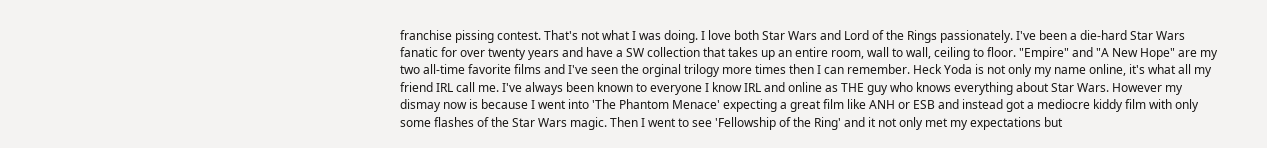franchise pissing contest. That's not what I was doing. I love both Star Wars and Lord of the Rings passionately. I've been a die-hard Star Wars fanatic for over twenty years and have a SW collection that takes up an entire room, wall to wall, ceiling to floor. "Empire" and "A New Hope" are my two all-time favorite films and I've seen the orginal trilogy more times then I can remember. Heck Yoda is not only my name online, it's what all my friend IRL call me. I've always been known to everyone I know IRL and online as THE guy who knows everything about Star Wars. However my dismay now is because I went into 'The Phantom Menace' expecting a great film like ANH or ESB and instead got a mediocre kiddy film with only some flashes of the Star Wars magic. Then I went to see 'Fellowship of the Ring' and it not only met my expectations but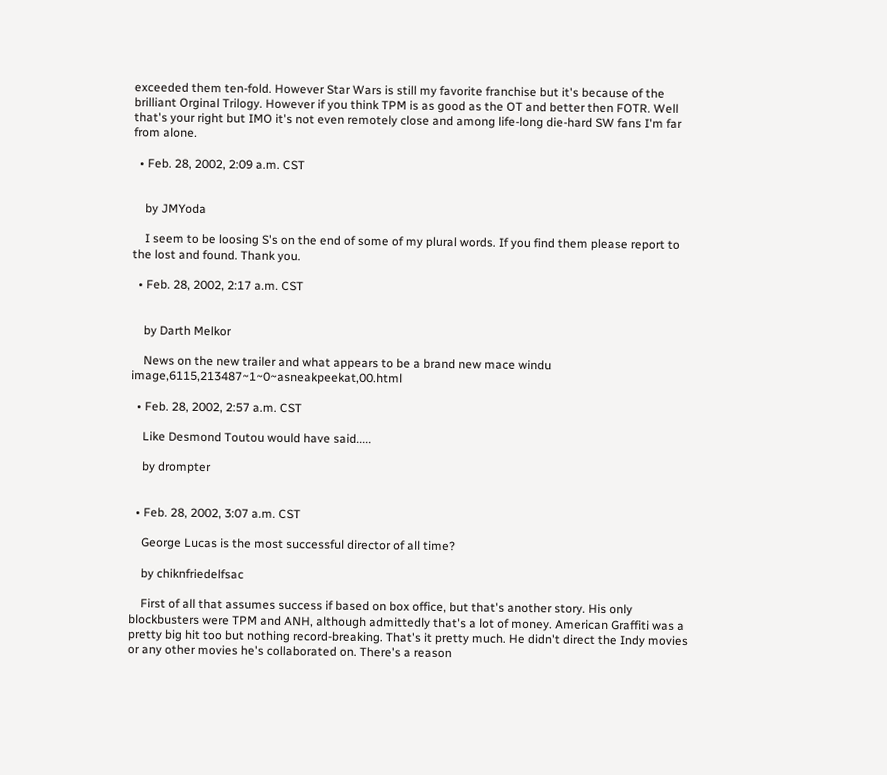exceeded them ten-fold. However Star Wars is still my favorite franchise but it's because of the brilliant Orginal Trilogy. However if you think TPM is as good as the OT and better then FOTR. Well that's your right but IMO it's not even remotely close and among life-long die-hard SW fans I'm far from alone.

  • Feb. 28, 2002, 2:09 a.m. CST


    by JMYoda

    I seem to be loosing S's on the end of some of my plural words. If you find them please report to the lost and found. Thank you.

  • Feb. 28, 2002, 2:17 a.m. CST


    by Darth Melkor

    News on the new trailer and what appears to be a brand new mace windu image,6115,213487~1~0~asneakpeekat,00.html

  • Feb. 28, 2002, 2:57 a.m. CST

    Like Desmond Toutou would have said.....

    by drompter


  • Feb. 28, 2002, 3:07 a.m. CST

    George Lucas is the most successful director of all time?

    by chiknfriedelfsac

    First of all that assumes success if based on box office, but that's another story. His only blockbusters were TPM and ANH, although admittedly that's a lot of money. American Graffiti was a pretty big hit too but nothing record-breaking. That's it pretty much. He didn't direct the Indy movies or any other movies he's collaborated on. There's a reason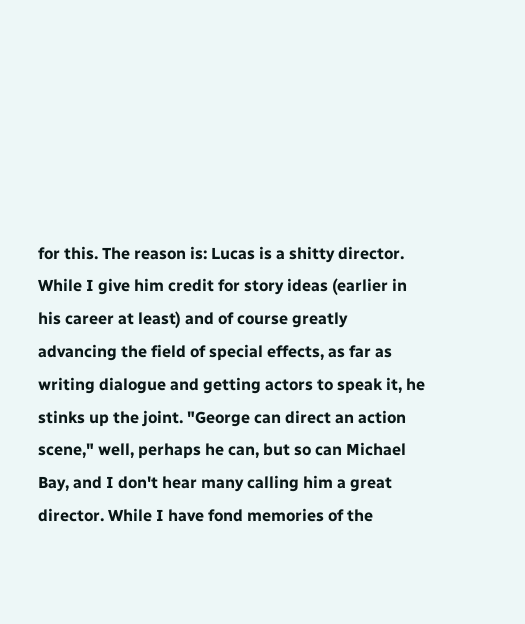for this. The reason is: Lucas is a shitty director. While I give him credit for story ideas (earlier in his career at least) and of course greatly advancing the field of special effects, as far as writing dialogue and getting actors to speak it, he stinks up the joint. "George can direct an action scene," well, perhaps he can, but so can Michael Bay, and I don't hear many calling him a great director. While I have fond memories of the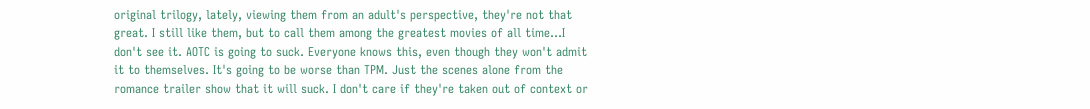original trilogy, lately, viewing them from an adult's perspective, they're not that great. I still like them, but to call them among the greatest movies of all time...I don't see it. AOTC is going to suck. Everyone knows this, even though they won't admit it to themselves. It's going to be worse than TPM. Just the scenes alone from the romance trailer show that it will suck. I don't care if they're taken out of context or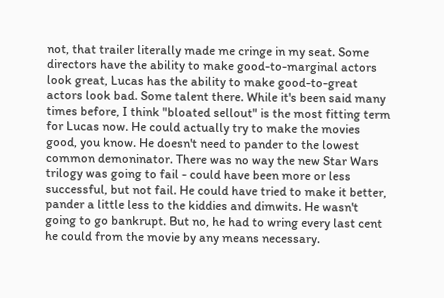not, that trailer literally made me cringe in my seat. Some directors have the ability to make good-to-marginal actors look great, Lucas has the ability to make good-to-great actors look bad. Some talent there. While it's been said many times before, I think "bloated sellout" is the most fitting term for Lucas now. He could actually try to make the movies good, you know. He doesn't need to pander to the lowest common demoninator. There was no way the new Star Wars trilogy was going to fail - could have been more or less successful, but not fail. He could have tried to make it better, pander a little less to the kiddies and dimwits. He wasn't going to go bankrupt. But no, he had to wring every last cent he could from the movie by any means necessary.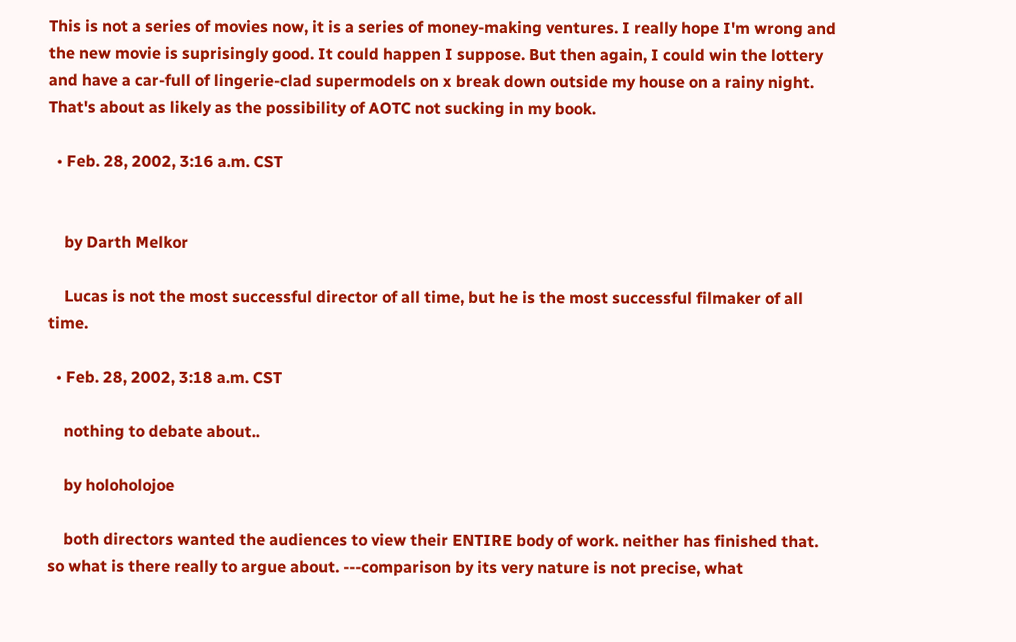This is not a series of movies now, it is a series of money-making ventures. I really hope I'm wrong and the new movie is suprisingly good. It could happen I suppose. But then again, I could win the lottery and have a car-full of lingerie-clad supermodels on x break down outside my house on a rainy night. That's about as likely as the possibility of AOTC not sucking in my book.

  • Feb. 28, 2002, 3:16 a.m. CST


    by Darth Melkor

    Lucas is not the most successful director of all time, but he is the most successful filmaker of all time.

  • Feb. 28, 2002, 3:18 a.m. CST

    nothing to debate about..

    by holoholojoe

    both directors wanted the audiences to view their ENTIRE body of work. neither has finished that. so what is there really to argue about. ---comparison by its very nature is not precise, what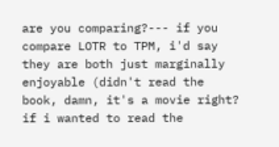are you comparing?--- if you compare LOTR to TPM, i'd say they are both just marginally enjoyable (didn't read the book, damn, it's a movie right? if i wanted to read the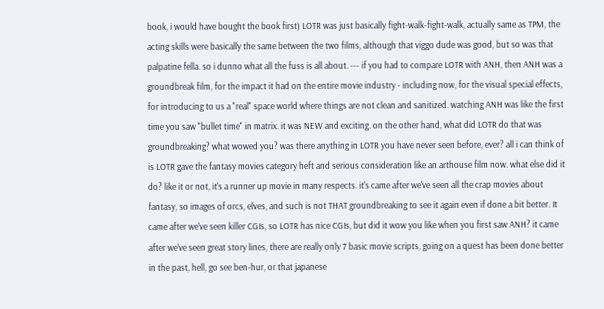book, i would have bought the book first) LOTR was just basically fight-walk-fight-walk, actually same as TPM, the acting skills were basically the same between the two films, although that viggo dude was good, but so was that palpatine fella. so i dunno what all the fuss is all about. --- if you had to compare LOTR with ANH, then ANH was a groundbreak film, for the impact it had on the entire movie industry - including now, for the visual special effects, for introducing to us a "real" space world where things are not clean and sanitized. watching ANH was like the first time you saw "bullet time" in matrix. it was NEW and exciting. on the other hand, what did LOTR do that was groundbreaking? what wowed you? was there anything in LOTR you have never seen before, ever? all i can think of is LOTR gave the fantasy movies category heft and serious consideration like an arthouse film now. what else did it do? like it or not, it's a runner up movie in many respects. it's came after we've seen all the crap movies about fantasy, so images of orcs, elves, and such is not THAT groundbreaking to see it again even if done a bit better. It came after we've seen killer CGIs, so LOTR has nice CGIs, but did it wow you like when you first saw ANH? it came after we've seen great story lines, there are really only 7 basic movie scripts, going on a quest has been done better in the past, hell, go see ben-hur, or that japanese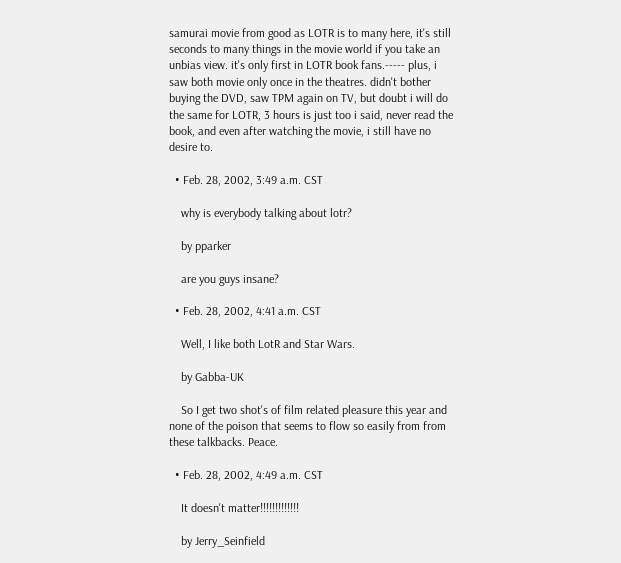samurai movie from good as LOTR is to many here, it's still seconds to many things in the movie world if you take an unbias view. it's only first in LOTR book fans.----- plus, i saw both movie only once in the theatres. didn't bother buying the DVD, saw TPM again on TV, but doubt i will do the same for LOTR, 3 hours is just too i said, never read the book, and even after watching the movie, i still have no desire to.

  • Feb. 28, 2002, 3:49 a.m. CST

    why is everybody talking about lotr?

    by pparker

    are you guys insane?

  • Feb. 28, 2002, 4:41 a.m. CST

    Well, I like both LotR and Star Wars.

    by Gabba-UK

    So I get two shot's of film related pleasure this year and none of the poison that seems to flow so easily from from these talkbacks. Peace.

  • Feb. 28, 2002, 4:49 a.m. CST

    It doesn't matter!!!!!!!!!!!!!

    by Jerry_Seinfield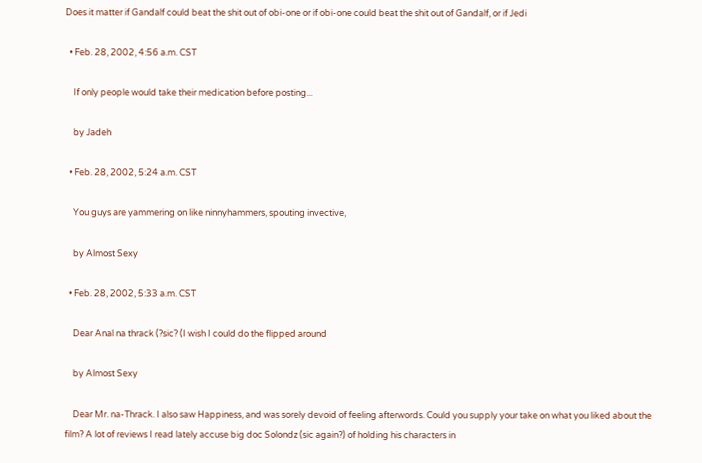Does it matter if Gandalf could beat the shit out of obi-one or if obi-one could beat the shit out of Gandalf, or if Jedi

  • Feb. 28, 2002, 4:56 a.m. CST

    If only people would take their medication before posting...

    by Jadeh

  • Feb. 28, 2002, 5:24 a.m. CST

    You guys are yammering on like ninnyhammers, spouting invective,

    by Almost Sexy

  • Feb. 28, 2002, 5:33 a.m. CST

    Dear Anal na thrack (?sic? (I wish I could do the flipped around

    by Almost Sexy

    Dear Mr. na-Thrack. I also saw Happiness, and was sorely devoid of feeling afterwords. Could you supply your take on what you liked about the film? A lot of reviews I read lately accuse big doc Solondz (sic again?) of holding his characters in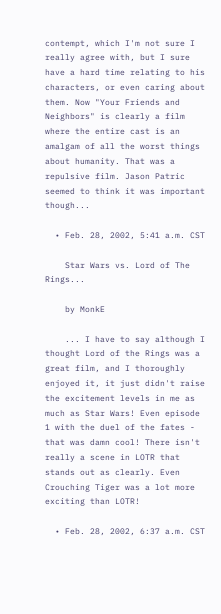contempt, which I'm not sure I really agree with, but I sure have a hard time relating to his characters, or even caring about them. Now "Your Friends and Neighbors" is clearly a film where the entire cast is an amalgam of all the worst things about humanity. That was a repulsive film. Jason Patric seemed to think it was important though...

  • Feb. 28, 2002, 5:41 a.m. CST

    Star Wars vs. Lord of The Rings...

    by MonkE

    ... I have to say although I thought Lord of the Rings was a great film, and I thoroughly enjoyed it, it just didn't raise the excitement levels in me as much as Star Wars! Even episode 1 with the duel of the fates - that was damn cool! There isn't really a scene in LOTR that stands out as clearly. Even Crouching Tiger was a lot more exciting than LOTR!

  • Feb. 28, 2002, 6:37 a.m. CST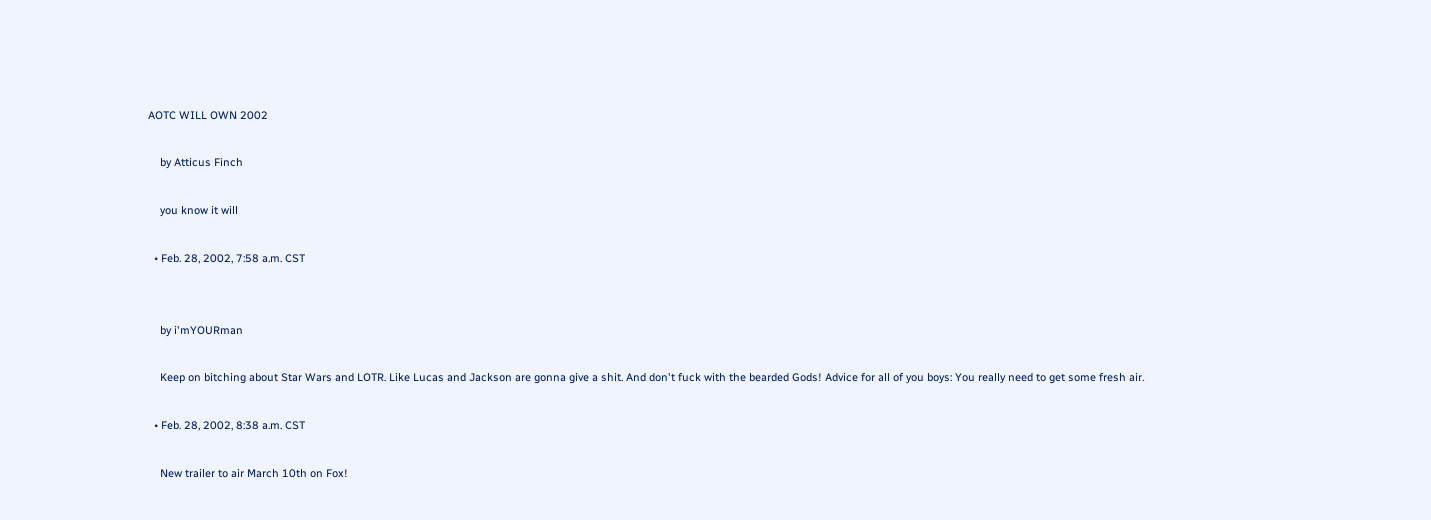AOTC WILL OWN 2002

    by Atticus Finch

    you know it will

  • Feb. 28, 2002, 7:58 a.m. CST


    by i'mYOURman

    Keep on bitching about Star Wars and LOTR. Like Lucas and Jackson are gonna give a shit. And don't fuck with the bearded Gods! Advice for all of you boys: You really need to get some fresh air.

  • Feb. 28, 2002, 8:38 a.m. CST

    New trailer to air March 10th on Fox!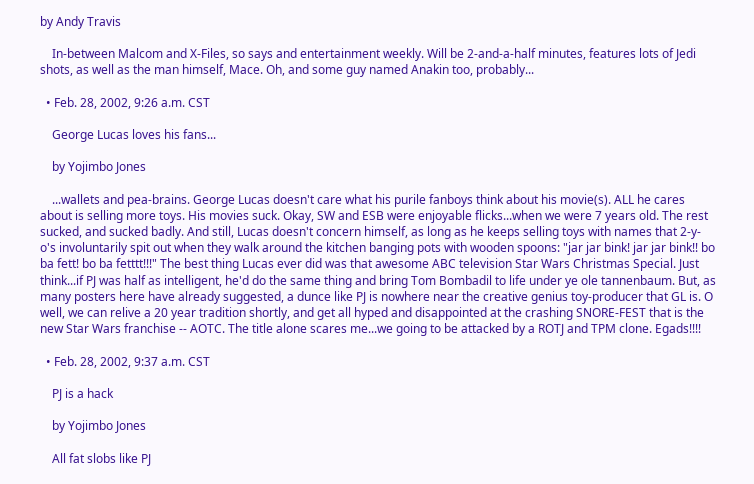by Andy Travis

    In-between Malcom and X-Files, so says and entertainment weekly. Will be 2-and-a-half minutes, features lots of Jedi shots, as well as the man himself, Mace. Oh, and some guy named Anakin too, probably...

  • Feb. 28, 2002, 9:26 a.m. CST

    George Lucas loves his fans...

    by Yojimbo Jones

    ...wallets and pea-brains. George Lucas doesn't care what his purile fanboys think about his movie(s). ALL he cares about is selling more toys. His movies suck. Okay, SW and ESB were enjoyable flicks...when we were 7 years old. The rest sucked, and sucked badly. And still, Lucas doesn't concern himself, as long as he keeps selling toys with names that 2-y-o's involuntarily spit out when they walk around the kitchen banging pots with wooden spoons: "jar jar bink! jar jar bink!! bo ba fett! bo ba fetttt!!!" The best thing Lucas ever did was that awesome ABC television Star Wars Christmas Special. Just think...if PJ was half as intelligent, he'd do the same thing and bring Tom Bombadil to life under ye ole tannenbaum. But, as many posters here have already suggested, a dunce like PJ is nowhere near the creative genius toy-producer that GL is. O well, we can relive a 20 year tradition shortly, and get all hyped and disappointed at the crashing SNORE-FEST that is the new Star Wars franchise -- AOTC. The title alone scares me...we going to be attacked by a ROTJ and TPM clone. Egads!!!!

  • Feb. 28, 2002, 9:37 a.m. CST

    PJ is a hack

    by Yojimbo Jones

    All fat slobs like PJ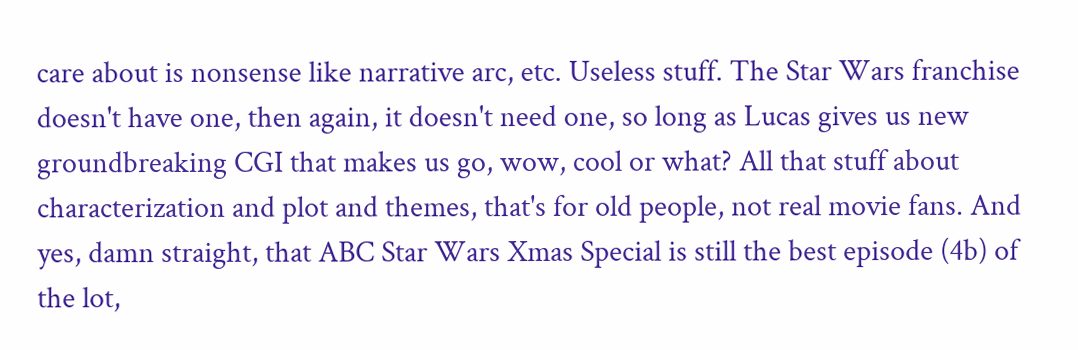care about is nonsense like narrative arc, etc. Useless stuff. The Star Wars franchise doesn't have one, then again, it doesn't need one, so long as Lucas gives us new groundbreaking CGI that makes us go, wow, cool or what? All that stuff about characterization and plot and themes, that's for old people, not real movie fans. And yes, damn straight, that ABC Star Wars Xmas Special is still the best episode (4b) of the lot,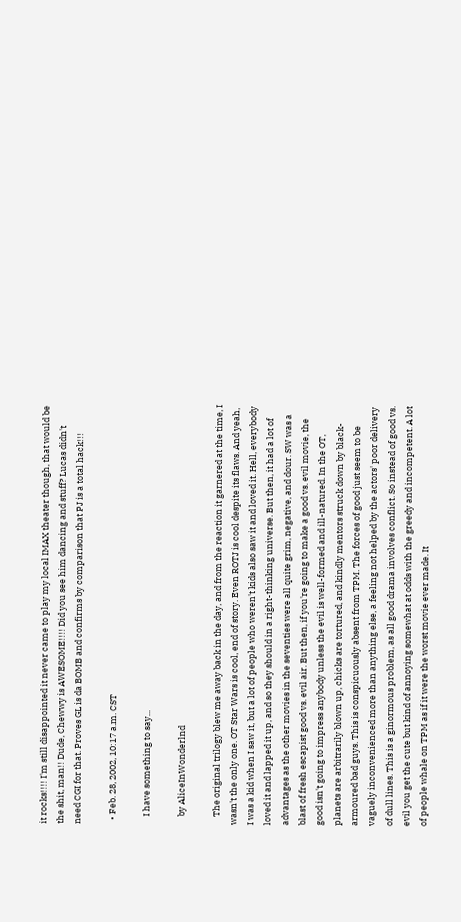it rocks!!!! I'm still disappointed it never came to play my local IMAX theater though, that would be the shit, man!! Dude, Chewwy is AWESOME!!!! Did you see him dancing and stuff? Lucas didn't need CGI for that. Proves GL is da BOMB and confirms by comparison that PJ is a total hack!!!

  • Feb. 28, 2002, 10:17 a.m. CST

    I have something to say...

    by AliceInWonderlnd

    The original trilogy blew me away back in the day, and from the reaction it garnered at the time, I wasn't the only one. OT Star Wars is cool, end of story. Even ROTJ is cool despite its flaws. And yeah, I was a kid when I saw it, but a lot of people who weren't kids also saw it and loved it. Hell, everybody loved it and lapped it up, and so they should in a right-thinking universe. But then, it had a lot of advantages as the other movies in the seventies were all quite grim, negative, and dour. SW was a blast of fresh escapist good vs. evil air. But then, if you're going to make a good vs. evil movie, the good isn't going to impress anybody unless the evil is well-formed and ill-natured. In the OT, planets are arbitrarily blown up, chicks are tortured, and kindly mentors struck down by black-armoured bad guys. This is conspicuously absent from TPM. The forces of good just seem to be vaguely inconvenienced more than anything else, a feeling not helped by the actors' poor delivery of dull lines. This is a ginormous problem, as all good drama involves conflict. So instead of good vs. evil you get the cute but kind of annoying somewhat at odds with the greedy and incompetent. A lot of people whale on TPM as if it were the worst movie ever made. It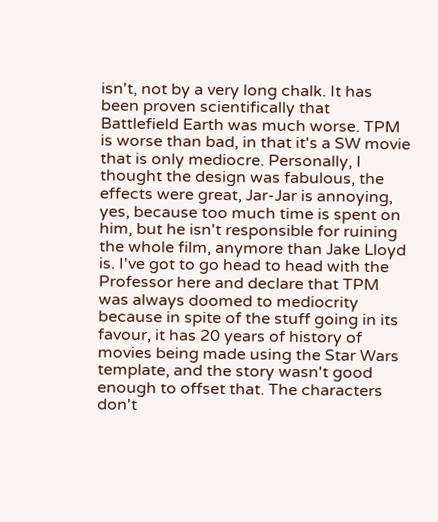isn't, not by a very long chalk. It has been proven scientifically that Battlefield Earth was much worse. TPM is worse than bad, in that it's a SW movie that is only mediocre. Personally, I thought the design was fabulous, the effects were great, Jar-Jar is annoying, yes, because too much time is spent on him, but he isn't responsible for ruining the whole film, anymore than Jake Lloyd is. I've got to go head to head with the Professor here and declare that TPM was always doomed to mediocrity because in spite of the stuff going in its favour, it has 20 years of history of movies being made using the Star Wars template, and the story wasn't good enough to offset that. The characters don't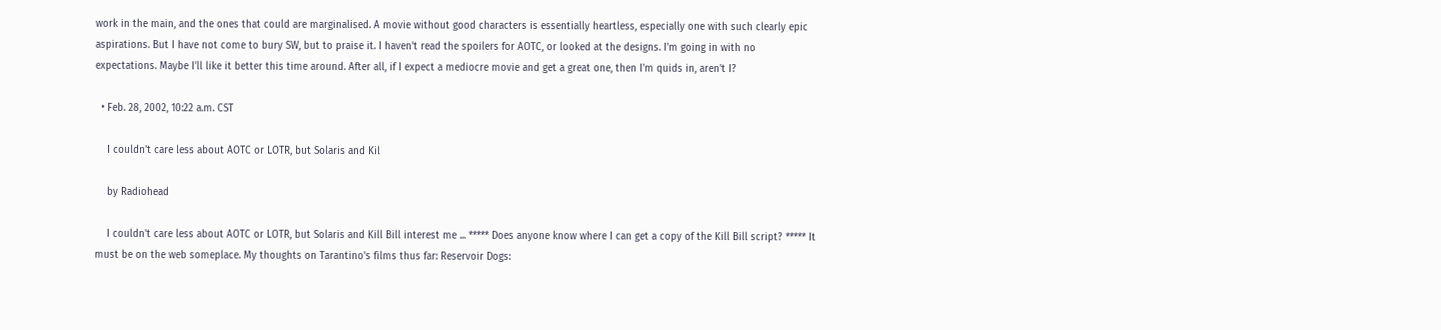work in the main, and the ones that could are marginalised. A movie without good characters is essentially heartless, especially one with such clearly epic aspirations. But I have not come to bury SW, but to praise it. I haven't read the spoilers for AOTC, or looked at the designs. I'm going in with no expectations. Maybe I'll like it better this time around. After all, if I expect a mediocre movie and get a great one, then I'm quids in, aren't I?

  • Feb. 28, 2002, 10:22 a.m. CST

    I couldn't care less about AOTC or LOTR, but Solaris and Kil

    by Radiohead

    I couldn't care less about AOTC or LOTR, but Solaris and Kill Bill interest me ... ***** Does anyone know where I can get a copy of the Kill Bill script? ***** It must be on the web someplace. My thoughts on Tarantino's films thus far: Reservoir Dogs: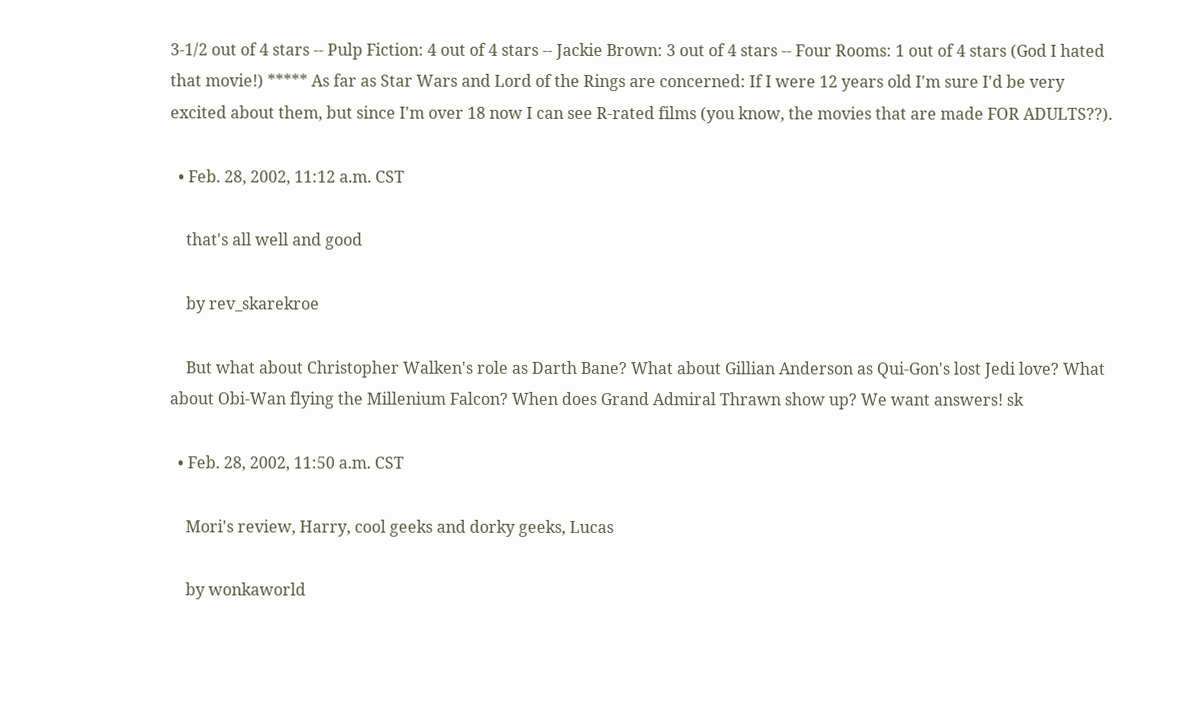3-1/2 out of 4 stars -- Pulp Fiction: 4 out of 4 stars -- Jackie Brown: 3 out of 4 stars -- Four Rooms: 1 out of 4 stars (God I hated that movie!) ***** As far as Star Wars and Lord of the Rings are concerned: If I were 12 years old I'm sure I'd be very excited about them, but since I'm over 18 now I can see R-rated films (you know, the movies that are made FOR ADULTS??).

  • Feb. 28, 2002, 11:12 a.m. CST

    that's all well and good

    by rev_skarekroe

    But what about Christopher Walken's role as Darth Bane? What about Gillian Anderson as Qui-Gon's lost Jedi love? What about Obi-Wan flying the Millenium Falcon? When does Grand Admiral Thrawn show up? We want answers! sk

  • Feb. 28, 2002, 11:50 a.m. CST

    Mori's review, Harry, cool geeks and dorky geeks, Lucas

    by wonkaworld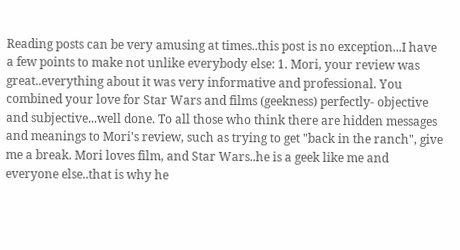Reading posts can be very amusing at times..this post is no exception...I have a few points to make not unlike everybody else: 1. Mori, your review was great..everything about it was very informative and professional. You combined your love for Star Wars and films (geekness) perfectly- objective and subjective...well done. To all those who think there are hidden messages and meanings to Mori's review, such as trying to get "back in the ranch", give me a break. Mori loves film, and Star Wars..he is a geek like me and everyone else..that is why he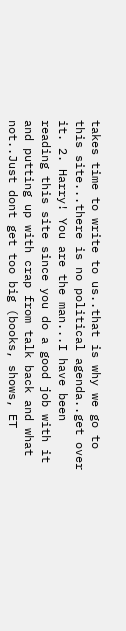takes time to write to us..that is why we go to this site...there is no political agenda..get over it. 2. Harry! You are the man...I have been reading this site since you do a good job with it and putting up with crap from talk back and what not..Just dont get too big (books, shows, ET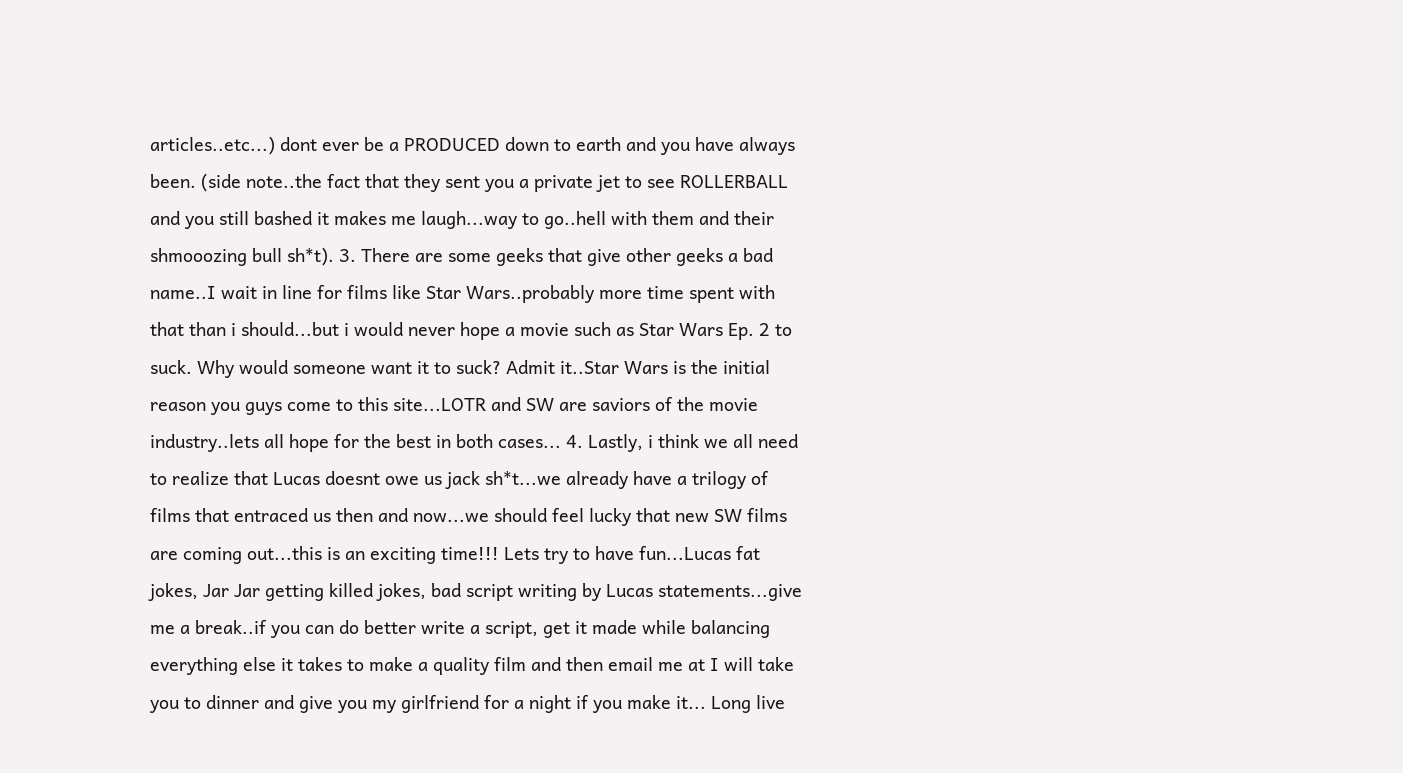articles..etc...) dont ever be a PRODUCED down to earth and you have always been. (side note..the fact that they sent you a private jet to see ROLLERBALL and you still bashed it makes me laugh...way to go..hell with them and their shmooozing bull sh*t). 3. There are some geeks that give other geeks a bad name..I wait in line for films like Star Wars..probably more time spent with that than i should...but i would never hope a movie such as Star Wars Ep. 2 to suck. Why would someone want it to suck? Admit it..Star Wars is the initial reason you guys come to this site...LOTR and SW are saviors of the movie industry..lets all hope for the best in both cases... 4. Lastly, i think we all need to realize that Lucas doesnt owe us jack sh*t...we already have a trilogy of films that entraced us then and now...we should feel lucky that new SW films are coming out...this is an exciting time!!! Lets try to have fun...Lucas fat jokes, Jar Jar getting killed jokes, bad script writing by Lucas statements...give me a break..if you can do better write a script, get it made while balancing everything else it takes to make a quality film and then email me at I will take you to dinner and give you my girlfriend for a night if you make it... Long live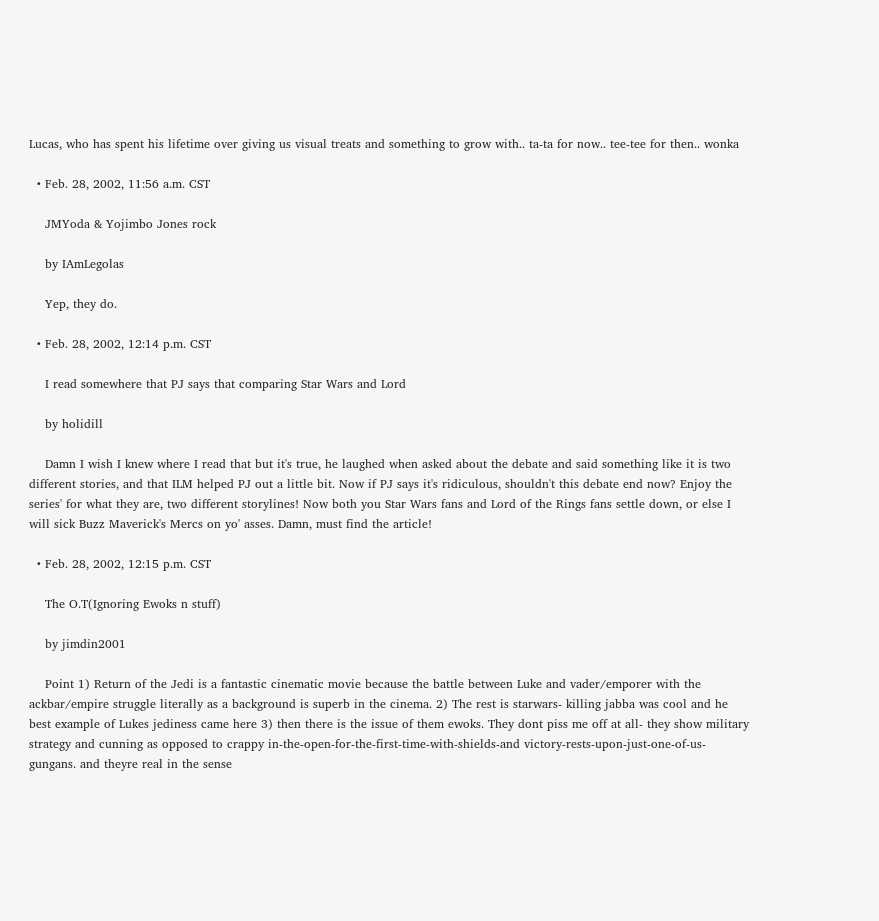Lucas, who has spent his lifetime over giving us visual treats and something to grow with.. ta-ta for now.. tee-tee for then.. wonka

  • Feb. 28, 2002, 11:56 a.m. CST

    JMYoda & Yojimbo Jones rock

    by IAmLegolas

    Yep, they do.

  • Feb. 28, 2002, 12:14 p.m. CST

    I read somewhere that PJ says that comparing Star Wars and Lord

    by holidill

    Damn I wish I knew where I read that but it's true, he laughed when asked about the debate and said something like it is two different stories, and that ILM helped PJ out a little bit. Now if PJ says it's ridiculous, shouldn't this debate end now? Enjoy the series' for what they are, two different storylines! Now both you Star Wars fans and Lord of the Rings fans settle down, or else I will sick Buzz Maverick's Mercs on yo' asses. Damn, must find the article!

  • Feb. 28, 2002, 12:15 p.m. CST

    The O.T(Ignoring Ewoks n stuff)

    by jimdin2001

    Point 1) Return of the Jedi is a fantastic cinematic movie because the battle between Luke and vader/emporer with the ackbar/empire struggle literally as a background is superb in the cinema. 2) The rest is starwars- killing jabba was cool and he best example of Lukes jediness came here 3) then there is the issue of them ewoks. They dont piss me off at all- they show military strategy and cunning as opposed to crappy in-the-open-for-the-first-time-with-shields-and victory-rests-upon-just-one-of-us-gungans. and theyre real in the sense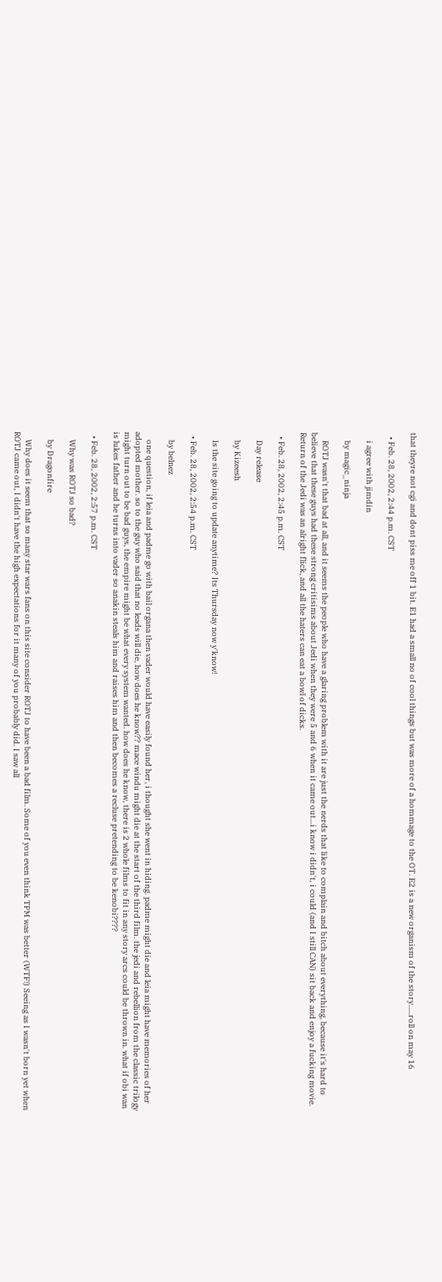that theyre not cgi and dont piss me off 1 bit. E1 had a small no of cool things but was more of a hommage to the OT. E2 is a new organism of the story.....roll on may 16

  • Feb. 28, 2002, 2:44 p.m. CST

    i agree with jimdin

    by magic_ninja

    ROTJ wasn't that bad at all, and it seems the people who have a glaring problem with it are just the nerds that like to complain and bitch about everything, because it's hard to believe that these guys had these strong critisims about Jedi when they were 5 and 6 when it came out...i know i didn't, i could (and I still CAN) sit back and enjoy a fucking movie. Return of the Jedi was an alright flick, and all the haters can eat a bowl of dicks.

  • Feb. 28, 2002, 2:45 p.m. CST

    Day release

    by Kizeesh

    Is the site going to update anytime? Its Thursday now y'know!

  • Feb. 28, 2002, 2:54 p.m. CST

    by belnez

    one question, if leia and padme go with bail organa then vader would have easily found her, i thought she went in hiding. padme might die and leia might have memories of her adopted mother. so to the guy who said that no leads will die, how does he know?? mace windu might die at the start of the third film. the jedi and rebellion from the classic trilogy might turn out to be bad guys, the empire might be what every system wanted. how does he know, there is 2 whole films to fit in any story arcs could be thrown in. what if obi wan is lukes father and he turns into vader so anakin steals him and raises him and then becomes a recluse pretending to be kenobi????

  • Feb. 28, 2002, 2:57 p.m. CST

    Why was ROTJ so bad?

    by Dragonfire

    Why does it seem that so many star wars fans on this site consider ROTJ to have been a bad film. Some of you even think TPM was better (WTF!) Seeing as I wasn't born yet when ROTJ came out, I didn't have the high expectations for it many of you probably did. I saw all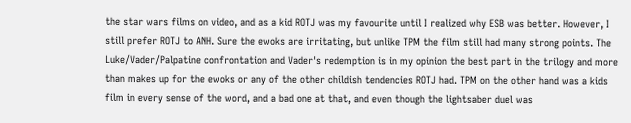the star wars films on video, and as a kid ROTJ was my favourite until I realized why ESB was better. However, I still prefer ROTJ to ANH. Sure the ewoks are irritating, but unlike TPM the film still had many strong points. The Luke/Vader/Palpatine confrontation and Vader's redemption is in my opinion the best part in the trilogy and more than makes up for the ewoks or any of the other childish tendencies ROTJ had. TPM on the other hand was a kids film in every sense of the word, and a bad one at that, and even though the lightsaber duel was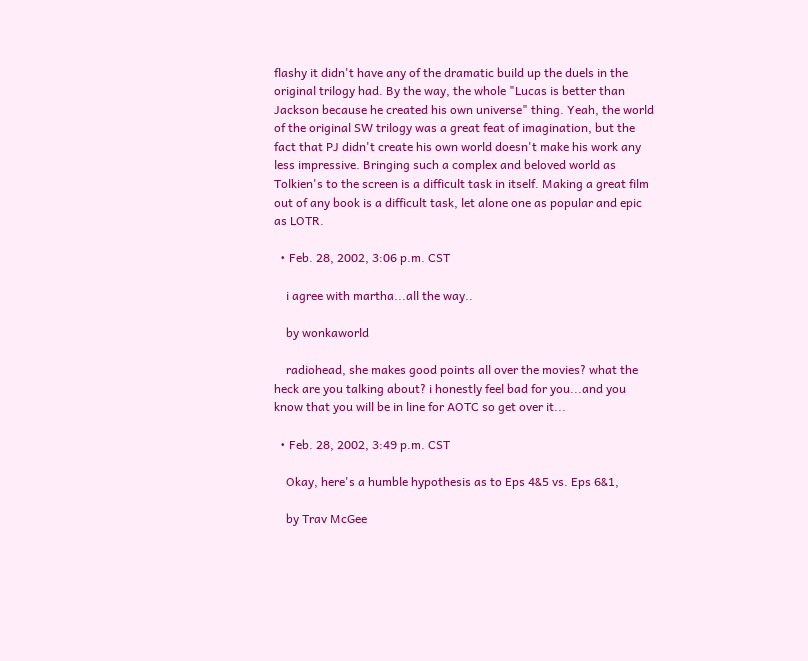flashy it didn't have any of the dramatic build up the duels in the original trilogy had. By the way, the whole "Lucas is better than Jackson because he created his own universe" thing. Yeah, the world of the original SW trilogy was a great feat of imagination, but the fact that PJ didn't create his own world doesn't make his work any less impressive. Bringing such a complex and beloved world as Tolkien's to the screen is a difficult task in itself. Making a great film out of any book is a difficult task, let alone one as popular and epic as LOTR.

  • Feb. 28, 2002, 3:06 p.m. CST

    i agree with martha...all the way..

    by wonkaworld

    radiohead, she makes good points all over the movies? what the heck are you talking about? i honestly feel bad for you...and you know that you will be in line for AOTC so get over it...

  • Feb. 28, 2002, 3:49 p.m. CST

    Okay, here's a humble hypothesis as to Eps 4&5 vs. Eps 6&1,

    by Trav McGee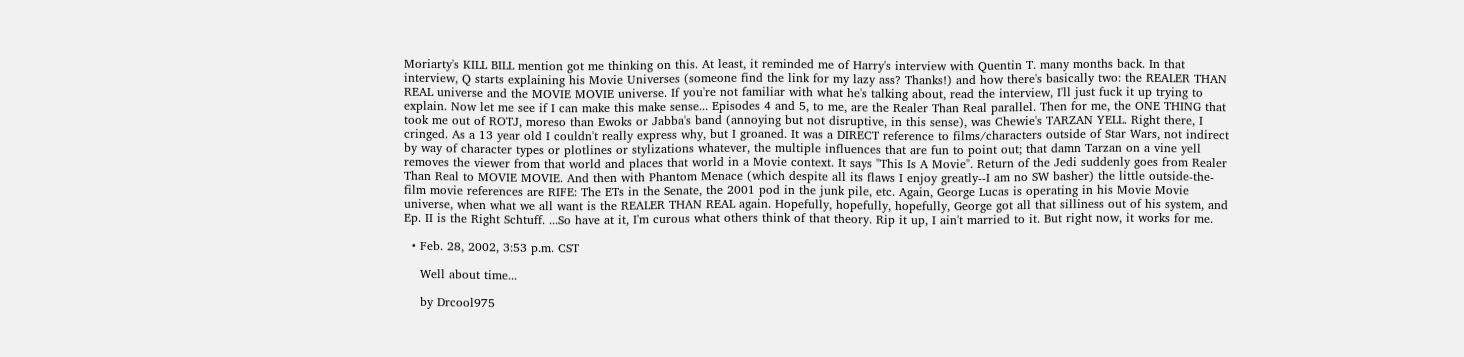Moriarty's KILL BILL mention got me thinking on this. At least, it reminded me of Harry's interview with Quentin T. many months back. In that interview, Q starts explaining his Movie Universes (someone find the link for my lazy ass? Thanks!) and how there's basically two: the REALER THAN REAL universe and the MOVIE MOVIE universe. If you're not familiar with what he's talking about, read the interview, I'll just fuck it up trying to explain. Now let me see if I can make this make sense... Episodes 4 and 5, to me, are the Realer Than Real parallel. Then for me, the ONE THING that took me out of ROTJ, moreso than Ewoks or Jabba's band (annoying but not disruptive, in this sense), was Chewie's TARZAN YELL. Right there, I cringed. As a 13 year old I couldn't really express why, but I groaned. It was a DIRECT reference to films/characters outside of Star Wars, not indirect by way of character types or plotlines or stylizations whatever, the multiple influences that are fun to point out; that damn Tarzan on a vine yell removes the viewer from that world and places that world in a Movie context. It says "This Is A Movie". Return of the Jedi suddenly goes from Realer Than Real to MOVIE MOVIE. And then with Phantom Menace (which despite all its flaws I enjoy greatly--I am no SW basher) the little outside-the-film movie references are RIFE: The ETs in the Senate, the 2001 pod in the junk pile, etc. Again, George Lucas is operating in his Movie Movie universe, when what we all want is the REALER THAN REAL again. Hopefully, hopefully, hopefully, George got all that silliness out of his system, and Ep. II is the Right Schtuff. ...So have at it, I'm curous what others think of that theory. Rip it up, I ain't married to it. But right now, it works for me.

  • Feb. 28, 2002, 3:53 p.m. CST

    Well about time...

    by Drcool975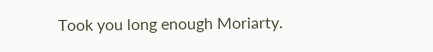Took you long enough Moriarty.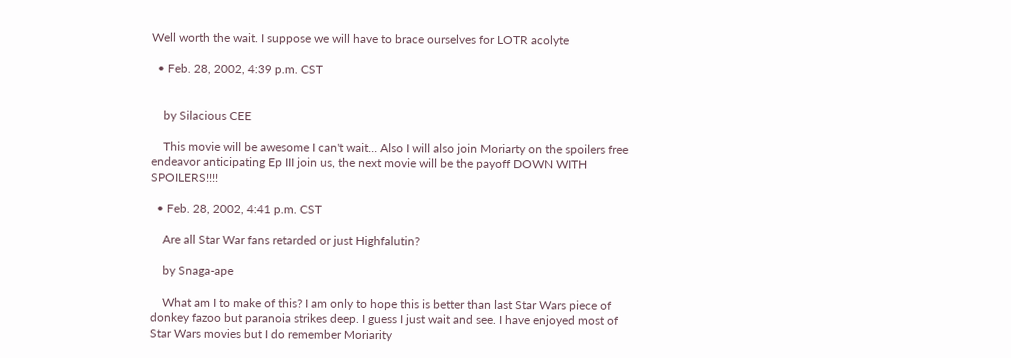Well worth the wait. I suppose we will have to brace ourselves for LOTR acolyte

  • Feb. 28, 2002, 4:39 p.m. CST


    by Silacious CEE

    This movie will be awesome I can't wait... Also I will also join Moriarty on the spoilers free endeavor anticipating Ep III join us, the next movie will be the payoff DOWN WITH SPOILERS!!!!

  • Feb. 28, 2002, 4:41 p.m. CST

    Are all Star War fans retarded or just Highfalutin?

    by Snaga-ape

    What am I to make of this? I am only to hope this is better than last Star Wars piece of donkey fazoo but paranoia strikes deep. I guess I just wait and see. I have enjoyed most of Star Wars movies but I do remember Moriarity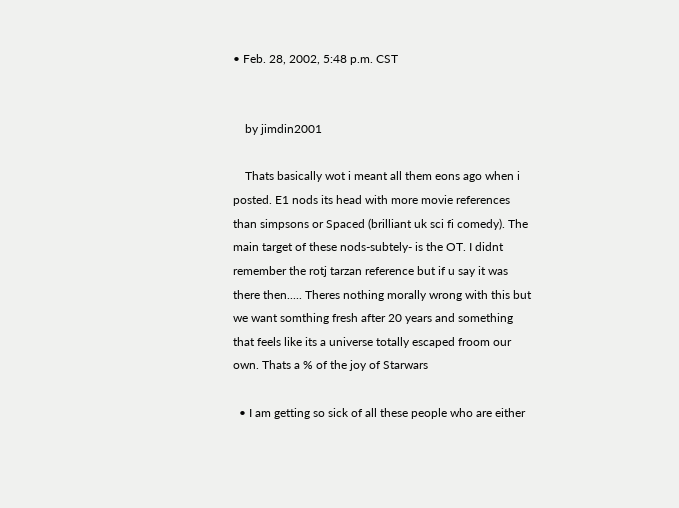• Feb. 28, 2002, 5:48 p.m. CST


    by jimdin2001

    Thats basically wot i meant all them eons ago when i posted. E1 nods its head with more movie references than simpsons or Spaced (brilliant uk sci fi comedy). The main target of these nods-subtely- is the OT. I didnt remember the rotj tarzan reference but if u say it was there then..... Theres nothing morally wrong with this but we want somthing fresh after 20 years and something that feels like its a universe totally escaped froom our own. Thats a % of the joy of Starwars

  • I am getting so sick of all these people who are either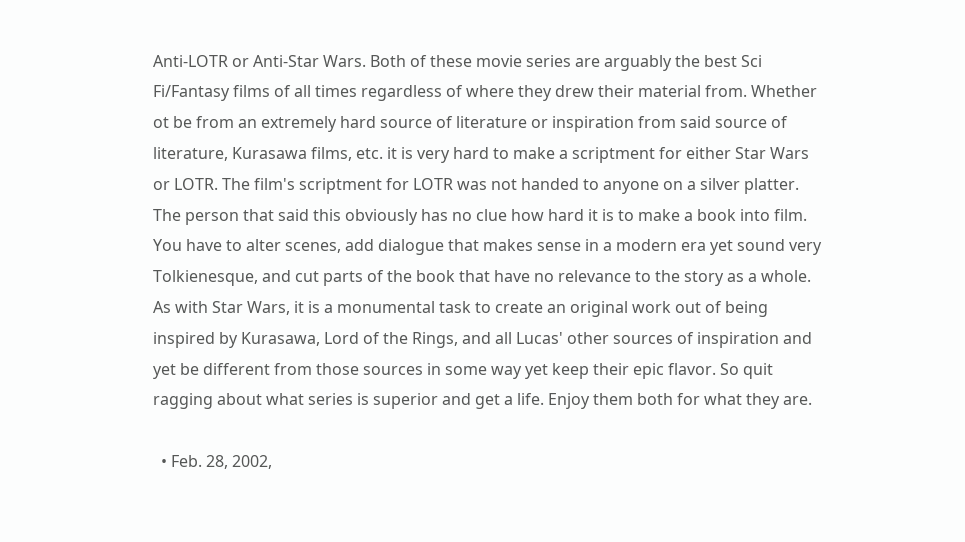Anti-LOTR or Anti-Star Wars. Both of these movie series are arguably the best Sci Fi/Fantasy films of all times regardless of where they drew their material from. Whether ot be from an extremely hard source of literature or inspiration from said source of literature, Kurasawa films, etc. it is very hard to make a scriptment for either Star Wars or LOTR. The film's scriptment for LOTR was not handed to anyone on a silver platter. The person that said this obviously has no clue how hard it is to make a book into film. You have to alter scenes, add dialogue that makes sense in a modern era yet sound very Tolkienesque, and cut parts of the book that have no relevance to the story as a whole. As with Star Wars, it is a monumental task to create an original work out of being inspired by Kurasawa, Lord of the Rings, and all Lucas' other sources of inspiration and yet be different from those sources in some way yet keep their epic flavor. So quit ragging about what series is superior and get a life. Enjoy them both for what they are.

  • Feb. 28, 2002,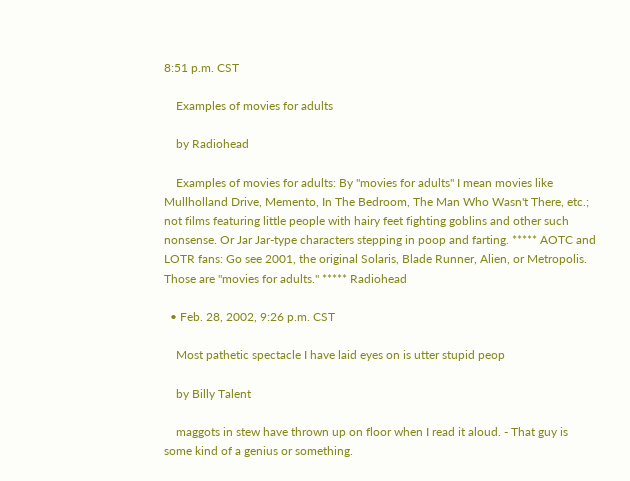8:51 p.m. CST

    Examples of movies for adults

    by Radiohead

    Examples of movies for adults: By "movies for adults" I mean movies like Mullholland Drive, Memento, In The Bedroom, The Man Who Wasn't There, etc.; not films featuring little people with hairy feet fighting goblins and other such nonsense. Or Jar Jar-type characters stepping in poop and farting. ***** AOTC and LOTR fans: Go see 2001, the original Solaris, Blade Runner, Alien, or Metropolis. Those are "movies for adults." ***** Radiohead

  • Feb. 28, 2002, 9:26 p.m. CST

    Most pathetic spectacle I have laid eyes on is utter stupid peop

    by Billy Talent

    maggots in stew have thrown up on floor when I read it aloud. - That guy is some kind of a genius or something.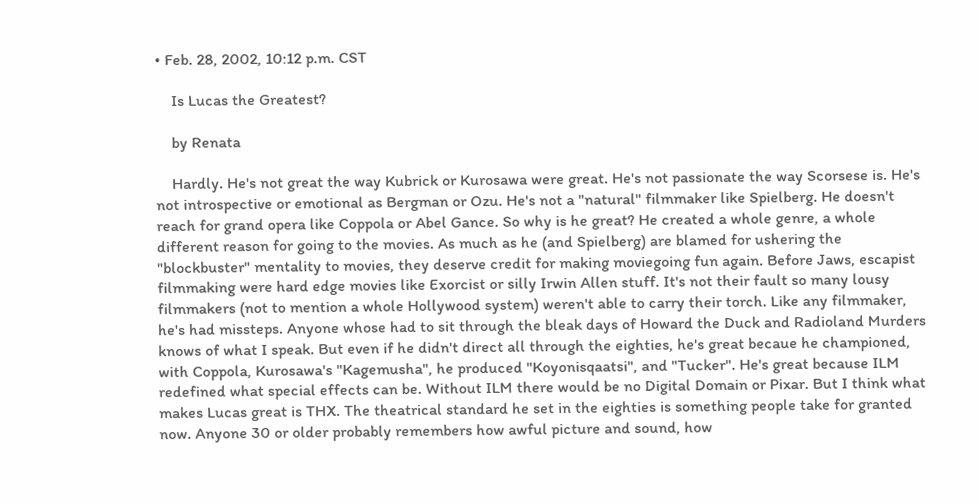• Feb. 28, 2002, 10:12 p.m. CST

    Is Lucas the Greatest?

    by Renata

    Hardly. He's not great the way Kubrick or Kurosawa were great. He's not passionate the way Scorsese is. He's not introspective or emotional as Bergman or Ozu. He's not a "natural" filmmaker like Spielberg. He doesn't reach for grand opera like Coppola or Abel Gance. So why is he great? He created a whole genre, a whole different reason for going to the movies. As much as he (and Spielberg) are blamed for ushering the "blockbuster" mentality to movies, they deserve credit for making moviegoing fun again. Before Jaws, escapist filmmaking were hard edge movies like Exorcist or silly Irwin Allen stuff. It's not their fault so many lousy filmmakers (not to mention a whole Hollywood system) weren't able to carry their torch. Like any filmmaker, he's had missteps. Anyone whose had to sit through the bleak days of Howard the Duck and Radioland Murders knows of what I speak. But even if he didn't direct all through the eighties, he's great becaue he championed, with Coppola, Kurosawa's "Kagemusha", he produced "Koyonisqaatsi", and "Tucker". He's great because ILM redefined what special effects can be. Without ILM there would be no Digital Domain or Pixar. But I think what makes Lucas great is THX. The theatrical standard he set in the eighties is something people take for granted now. Anyone 30 or older probably remembers how awful picture and sound, how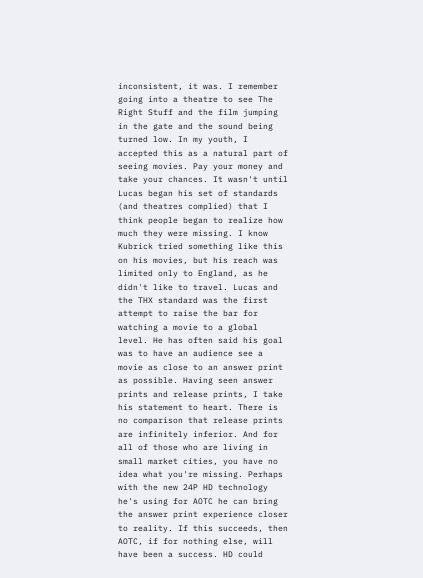inconsistent, it was. I remember going into a theatre to see The Right Stuff and the film jumping in the gate and the sound being turned low. In my youth, I accepted this as a natural part of seeing movies. Pay your money and take your chances. It wasn't until Lucas began his set of standards (and theatres complied) that I think people began to realize how much they were missing. I know Kubrick tried something like this on his movies, but his reach was limited only to England, as he didn't like to travel. Lucas and the THX standard was the first attempt to raise the bar for watching a movie to a global level. He has often said his goal was to have an audience see a movie as close to an answer print as possible. Having seen answer prints and release prints, I take his statement to heart. There is no comparison that release prints are infinitely inferior. And for all of those who are living in small market cities, you have no idea what you're missing. Perhaps with the new 24P HD technology he's using for AOTC he can bring the answer print experience closer to reality. If this succeeds, then AOTC, if for nothing else, will have been a success. HD could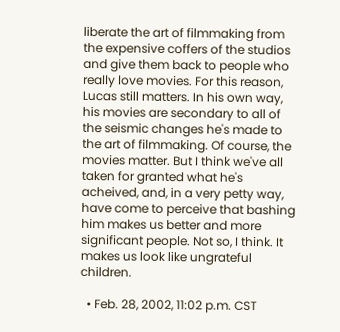liberate the art of filmmaking from the expensive coffers of the studios and give them back to people who really love movies. For this reason, Lucas still matters. In his own way, his movies are secondary to all of the seismic changes he's made to the art of filmmaking. Of course, the movies matter. But I think we've all taken for granted what he's acheived, and, in a very petty way, have come to perceive that bashing him makes us better and more significant people. Not so, I think. It makes us look like ungrateful children.

  • Feb. 28, 2002, 11:02 p.m. CST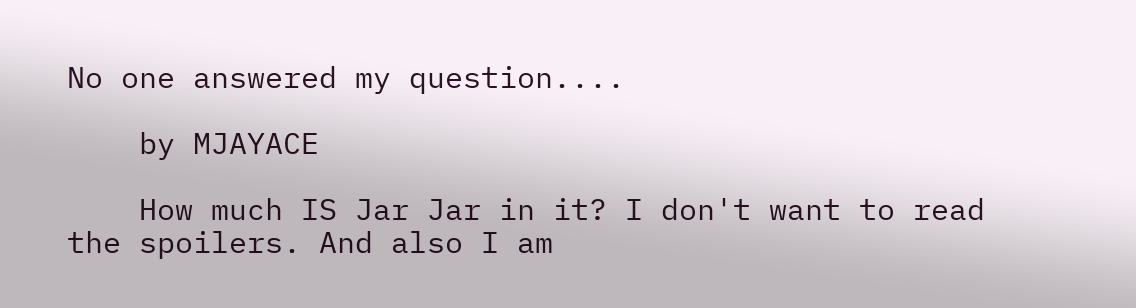No one answered my question....

    by MJAYACE

    How much IS Jar Jar in it? I don't want to read the spoilers. And also I am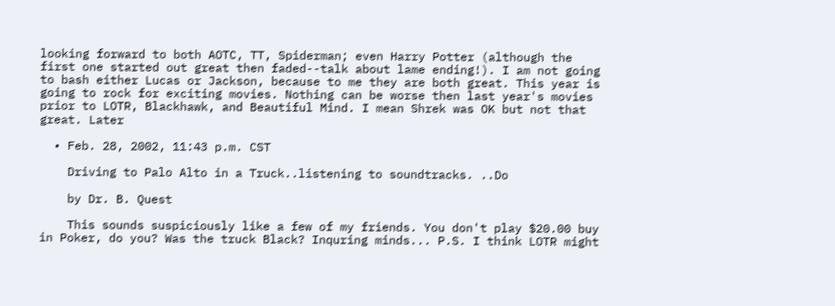looking forward to both AOTC, TT, Spiderman; even Harry Potter (although the first one started out great then faded--talk about lame ending!). I am not going to bash either Lucas or Jackson, because to me they are both great. This year is going to rock for exciting movies. Nothing can be worse then last year's movies prior to LOTR, Blackhawk, and Beautiful Mind. I mean Shrek was OK but not that great. Later

  • Feb. 28, 2002, 11:43 p.m. CST

    Driving to Palo Alto in a Truck..listening to soundtracks. ..Do

    by Dr. B. Quest

    This sounds suspiciously like a few of my friends. You don't play $20.00 buy in Poker, do you? Was the truck Black? Inquring minds... P.S. I think LOTR might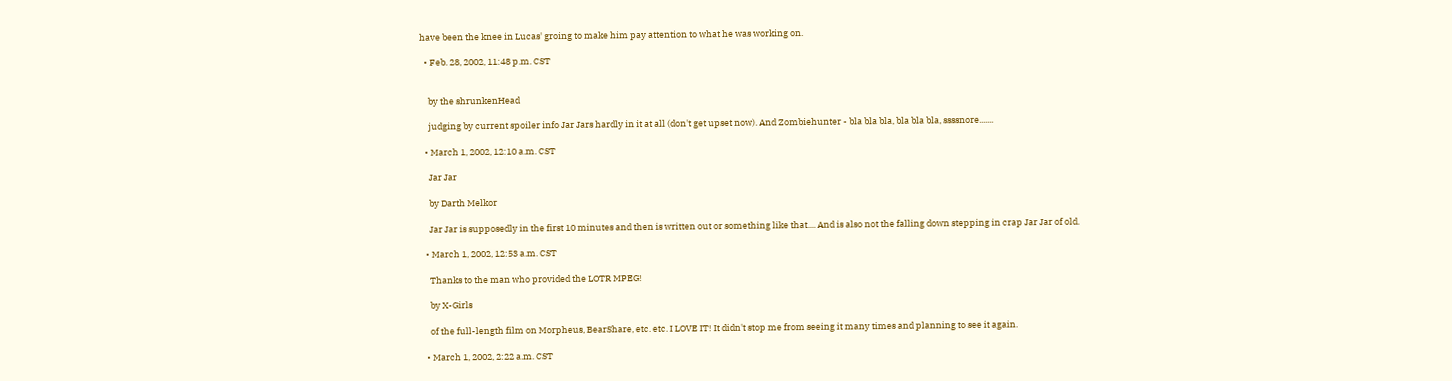have been the knee in Lucas' groing to make him pay attention to what he was working on.

  • Feb. 28, 2002, 11:48 p.m. CST


    by the shrunkenHead

    judging by current spoiler info Jar Jars hardly in it at all (don't get upset now). And Zombiehunter - bla bla bla, bla bla bla, ssssnore.......

  • March 1, 2002, 12:10 a.m. CST

    Jar Jar

    by Darth Melkor

    Jar Jar is supposedly in the first 10 minutes and then is written out or something like that.... And is also not the falling down stepping in crap Jar Jar of old.

  • March 1, 2002, 12:53 a.m. CST

    Thanks to the man who provided the LOTR MPEG!

    by X-Girls

    of the full-length film on Morpheus, BearShare, etc. etc. I LOVE IT! It didn't stop me from seeing it many times and planning to see it again.

  • March 1, 2002, 2:22 a.m. CST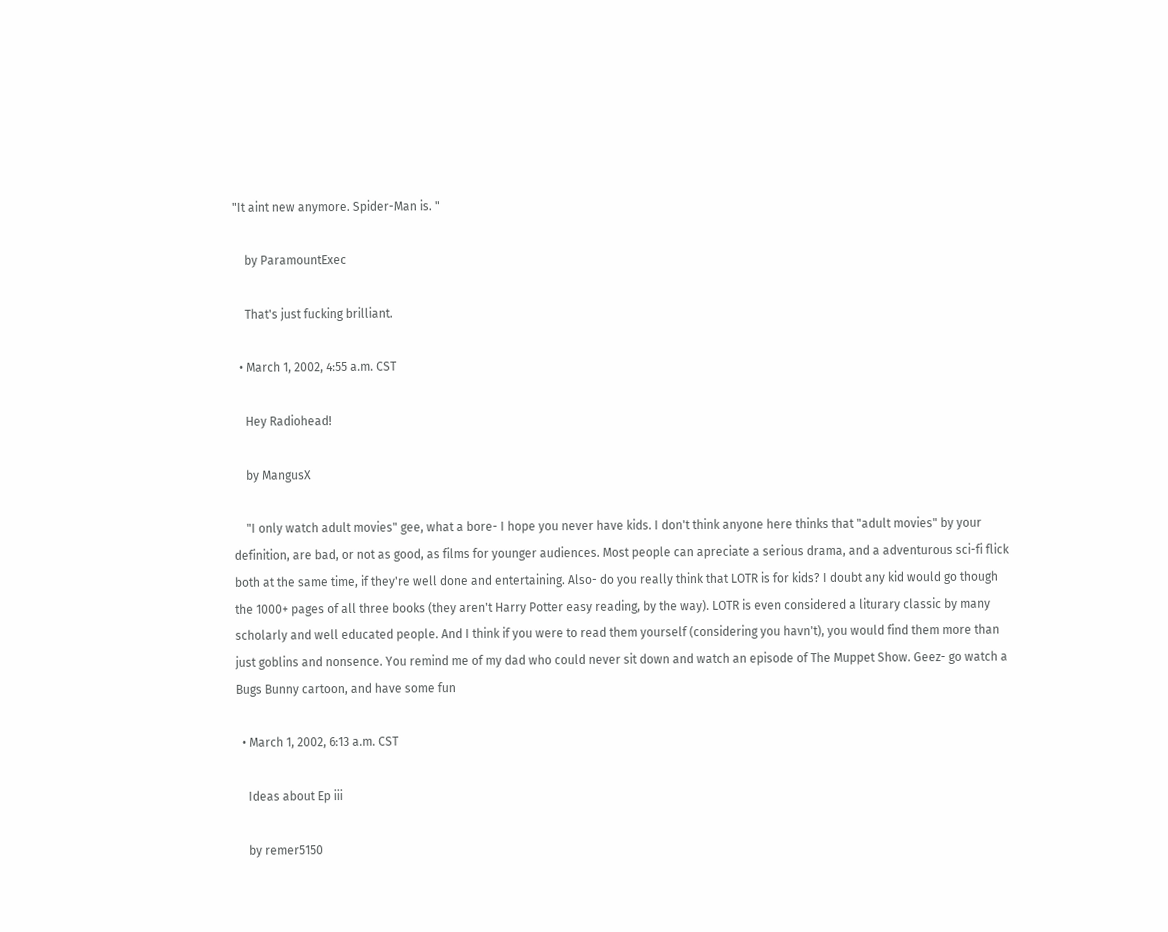"It aint new anymore. Spider-Man is. "

    by ParamountExec

    That's just fucking brilliant.

  • March 1, 2002, 4:55 a.m. CST

    Hey Radiohead!

    by MangusX

    "I only watch adult movies" gee, what a bore- I hope you never have kids. I don't think anyone here thinks that "adult movies" by your definition, are bad, or not as good, as films for younger audiences. Most people can apreciate a serious drama, and a adventurous sci-fi flick both at the same time, if they're well done and entertaining. Also- do you really think that LOTR is for kids? I doubt any kid would go though the 1000+ pages of all three books (they aren't Harry Potter easy reading, by the way). LOTR is even considered a liturary classic by many scholarly and well educated people. And I think if you were to read them yourself (considering you havn't), you would find them more than just goblins and nonsence. You remind me of my dad who could never sit down and watch an episode of The Muppet Show. Geez- go watch a Bugs Bunny cartoon, and have some fun

  • March 1, 2002, 6:13 a.m. CST

    Ideas about Ep iii

    by remer5150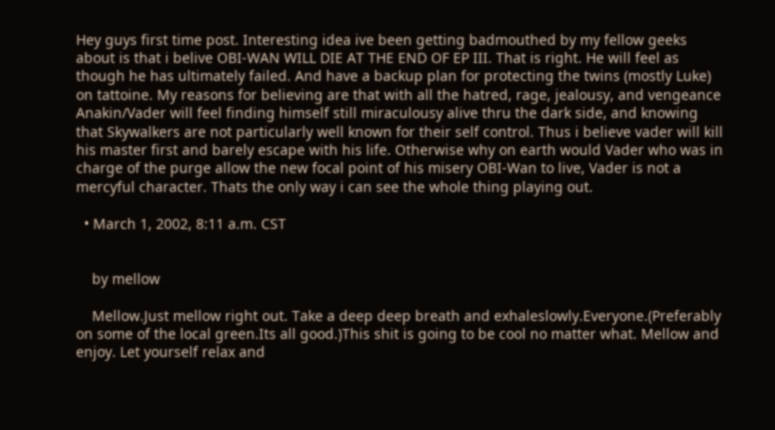Hey guys first time post. Interesting idea ive been getting badmouthed by my fellow geeks about is that i belive OBI-WAN WILL DIE AT THE END OF EP III. That is right. He will feel as though he has ultimately failed. And have a backup plan for protecting the twins (mostly Luke) on tattoine. My reasons for believing are that with all the hatred, rage, jealousy, and vengeance Anakin/Vader will feel finding himself still miraculousy alive thru the dark side, and knowing that Skywalkers are not particularly well known for their self control. Thus i believe vader will kill his master first and barely escape with his life. Otherwise why on earth would Vader who was in charge of the purge allow the new focal point of his misery OBI-Wan to live, Vader is not a mercyful character. Thats the only way i can see the whole thing playing out.

  • March 1, 2002, 8:11 a.m. CST


    by mellow

    Mellow.Just mellow right out. Take a deep deep breath and exhaleslowly.Everyone.(Preferably on some of the local green.Its all good.)This shit is going to be cool no matter what. Mellow and enjoy. Let yourself relax and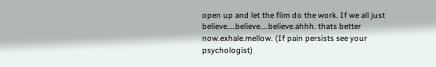open up and let the flim do the work. If we all just believe....believe....believe.ahhh. thats better now.exhale.mellow. (If pain persists see your psychologist)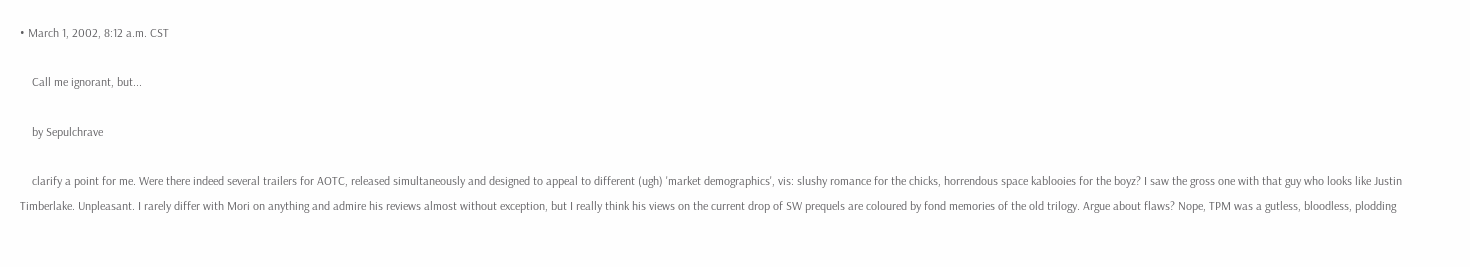• March 1, 2002, 8:12 a.m. CST

    Call me ignorant, but...

    by Sepulchrave

    clarify a point for me. Were there indeed several trailers for AOTC, released simultaneously and designed to appeal to different (ugh) 'market demographics', vis: slushy romance for the chicks, horrendous space kablooies for the boyz? I saw the gross one with that guy who looks like Justin Timberlake. Unpleasant. I rarely differ with Mori on anything and admire his reviews almost without exception, but I really think his views on the current drop of SW prequels are coloured by fond memories of the old trilogy. Argue about flaws? Nope, TPM was a gutless, bloodless, plodding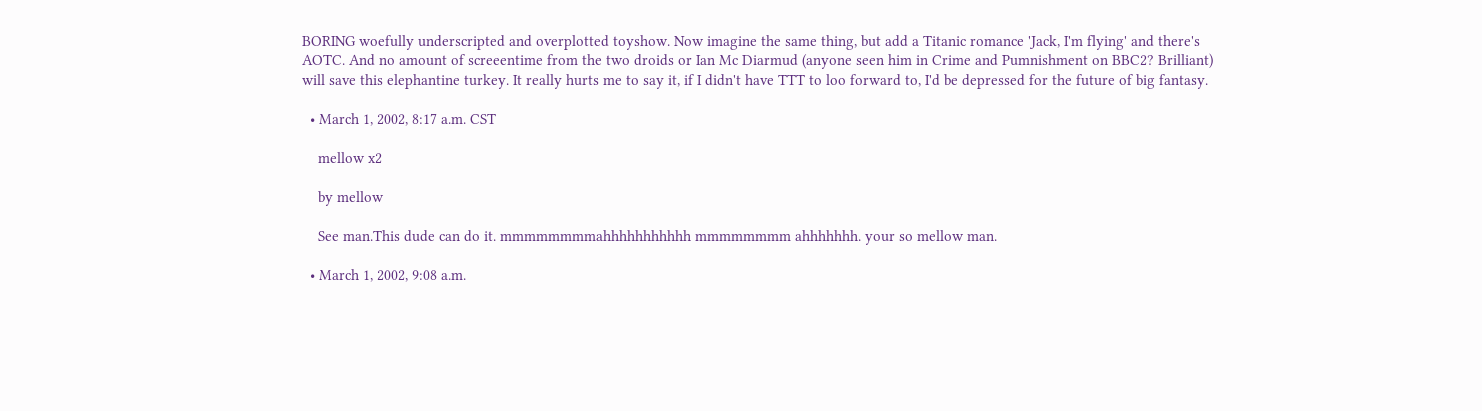BORING woefully underscripted and overplotted toyshow. Now imagine the same thing, but add a Titanic romance 'Jack, I'm flying' and there's AOTC. And no amount of screeentime from the two droids or Ian Mc Diarmud (anyone seen him in Crime and Pumnishment on BBC2? Brilliant) will save this elephantine turkey. It really hurts me to say it, if I didn't have TTT to loo forward to, I'd be depressed for the future of big fantasy.

  • March 1, 2002, 8:17 a.m. CST

    mellow x2

    by mellow

    See man.This dude can do it. mmmmmmmmahhhhhhhhhhh mmmmmmmm ahhhhhhh. your so mellow man.

  • March 1, 2002, 9:08 a.m.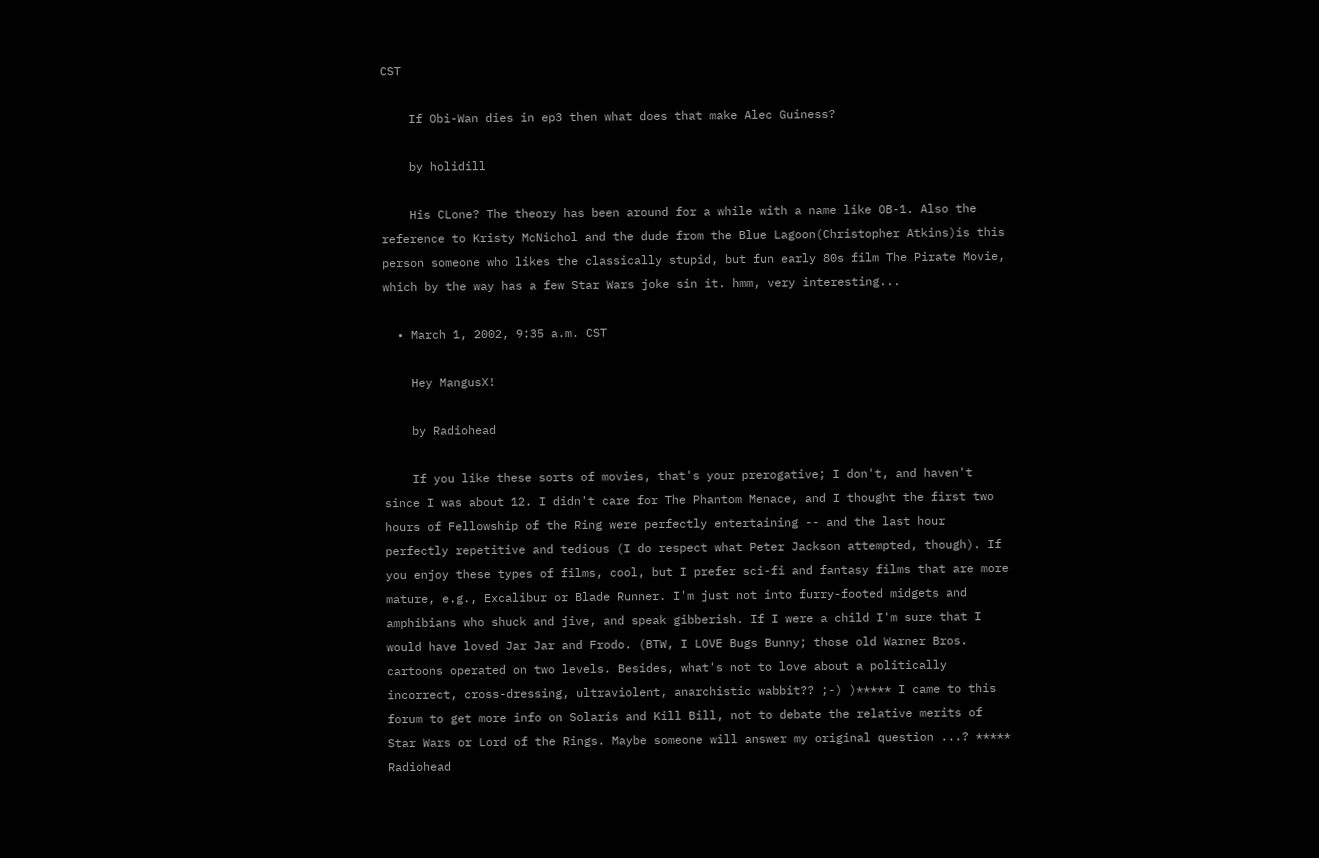CST

    If Obi-Wan dies in ep3 then what does that make Alec Guiness?

    by holidill

    His CLone? The theory has been around for a while with a name like OB-1. Also the reference to Kristy McNichol and the dude from the Blue Lagoon(Christopher Atkins)is this person someone who likes the classically stupid, but fun early 80s film The Pirate Movie, which by the way has a few Star Wars joke sin it. hmm, very interesting...

  • March 1, 2002, 9:35 a.m. CST

    Hey MangusX!

    by Radiohead

    If you like these sorts of movies, that's your prerogative; I don't, and haven't since I was about 12. I didn't care for The Phantom Menace, and I thought the first two hours of Fellowship of the Ring were perfectly entertaining -- and the last hour perfectly repetitive and tedious (I do respect what Peter Jackson attempted, though). If you enjoy these types of films, cool, but I prefer sci-fi and fantasy films that are more mature, e.g., Excalibur or Blade Runner. I'm just not into furry-footed midgets and amphibians who shuck and jive, and speak gibberish. If I were a child I'm sure that I would have loved Jar Jar and Frodo. (BTW, I LOVE Bugs Bunny; those old Warner Bros. cartoons operated on two levels. Besides, what's not to love about a politically incorrect, cross-dressing, ultraviolent, anarchistic wabbit?? ;-) )***** I came to this forum to get more info on Solaris and Kill Bill, not to debate the relative merits of Star Wars or Lord of the Rings. Maybe someone will answer my original question ...? ***** Radiohead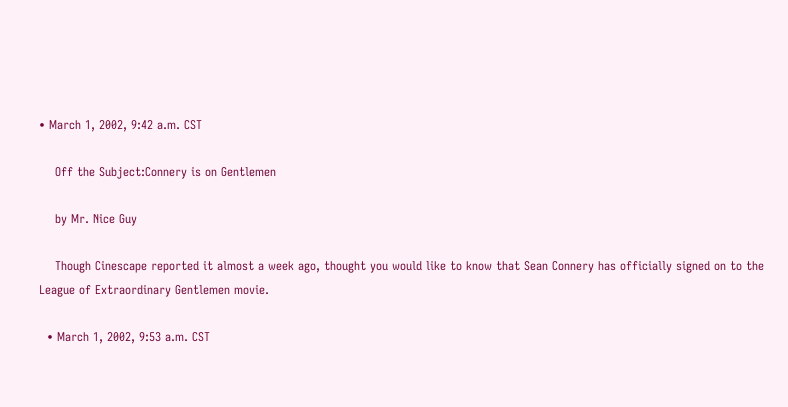• March 1, 2002, 9:42 a.m. CST

    Off the Subject:Connery is on Gentlemen

    by Mr. Nice Guy

    Though Cinescape reported it almost a week ago, thought you would like to know that Sean Connery has officially signed on to the League of Extraordinary Gentlemen movie.

  • March 1, 2002, 9:53 a.m. CST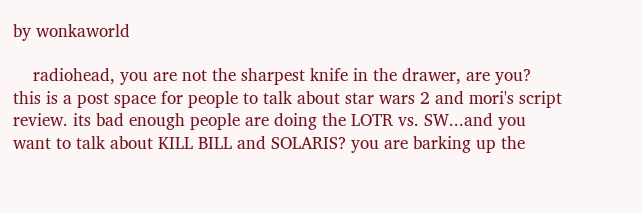by wonkaworld

    radiohead, you are not the sharpest knife in the drawer, are you? this is a post space for people to talk about star wars 2 and mori's script review. its bad enough people are doing the LOTR vs. SW...and you want to talk about KILL BILL and SOLARIS? you are barking up the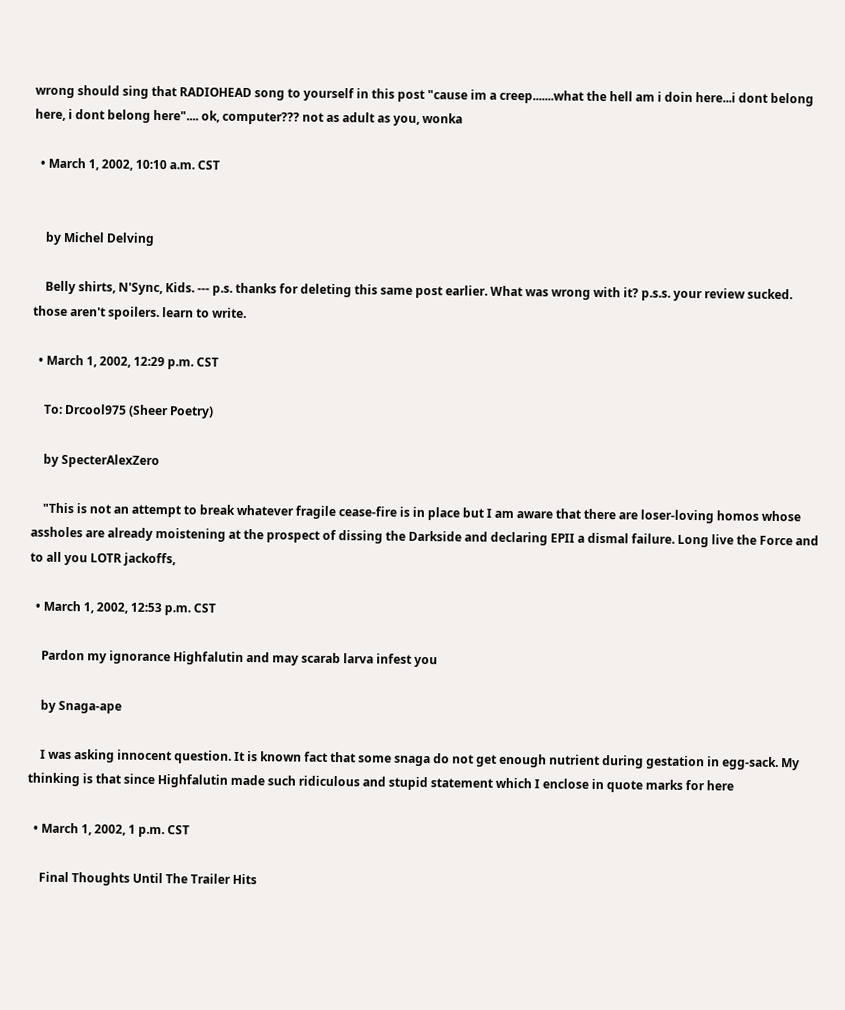wrong should sing that RADIOHEAD song to yourself in this post "cause im a creep.......what the hell am i doin here...i dont belong here, i dont belong here".... ok, computer??? not as adult as you, wonka

  • March 1, 2002, 10:10 a.m. CST


    by Michel Delving

    Belly shirts, N'Sync, Kids. --- p.s. thanks for deleting this same post earlier. What was wrong with it? p.s.s. your review sucked. those aren't spoilers. learn to write.

  • March 1, 2002, 12:29 p.m. CST

    To: Drcool975 (Sheer Poetry)

    by SpecterAlexZero

    "This is not an attempt to break whatever fragile cease-fire is in place but I am aware that there are loser-loving homos whose assholes are already moistening at the prospect of dissing the Darkside and declaring EPII a dismal failure. Long live the Force and to all you LOTR jackoffs,

  • March 1, 2002, 12:53 p.m. CST

    Pardon my ignorance Highfalutin and may scarab larva infest you

    by Snaga-ape

    I was asking innocent question. It is known fact that some snaga do not get enough nutrient during gestation in egg-sack. My thinking is that since Highfalutin made such ridiculous and stupid statement which I enclose in quote marks for here

  • March 1, 2002, 1 p.m. CST

    Final Thoughts Until The Trailer Hits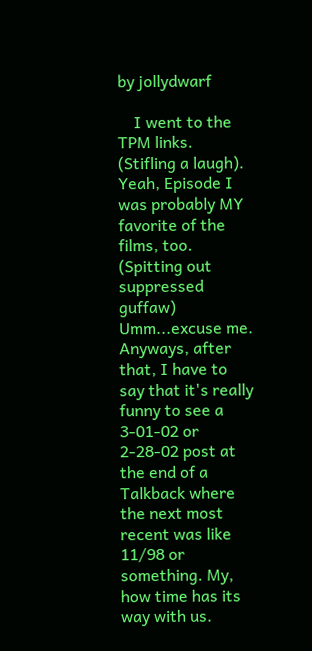by jollydwarf

    I went to the TPM links. (Stifling a laugh). Yeah, Episode I was probably MY favorite of the films, too. (Spitting out suppressed guffaw) Umm...excuse me. Anyways, after that, I have to say that it's really funny to see a 3-01-02 or 2-28-02 post at the end of a Talkback where the next most recent was like 11/98 or something. My, how time has its way with us.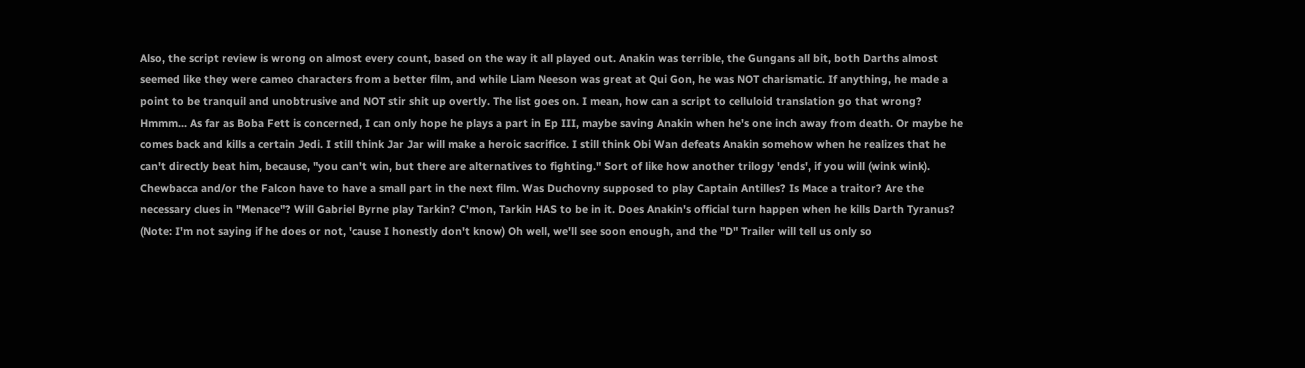Also, the script review is wrong on almost every count, based on the way it all played out. Anakin was terrible, the Gungans all bit, both Darths almost seemed like they were cameo characters from a better film, and while Liam Neeson was great at Qui Gon, he was NOT charismatic. If anything, he made a point to be tranquil and unobtrusive and NOT stir shit up overtly. The list goes on. I mean, how can a script to celluloid translation go that wrong? Hmmm... As far as Boba Fett is concerned, I can only hope he plays a part in Ep III, maybe saving Anakin when he's one inch away from death. Or maybe he comes back and kills a certain Jedi. I still think Jar Jar will make a heroic sacrifice. I still think Obi Wan defeats Anakin somehow when he realizes that he can't directly beat him, because, "you can't win, but there are alternatives to fighting." Sort of like how another trilogy 'ends', if you will (wink wink). Chewbacca and/or the Falcon have to have a small part in the next film. Was Duchovny supposed to play Captain Antilles? Is Mace a traitor? Are the necessary clues in "Menace"? Will Gabriel Byrne play Tarkin? C'mon, Tarkin HAS to be in it. Does Anakin's official turn happen when he kills Darth Tyranus? (Note: I'm not saying if he does or not, 'cause I honestly don't know) Oh well, we'll see soon enough, and the "D" Trailer will tell us only so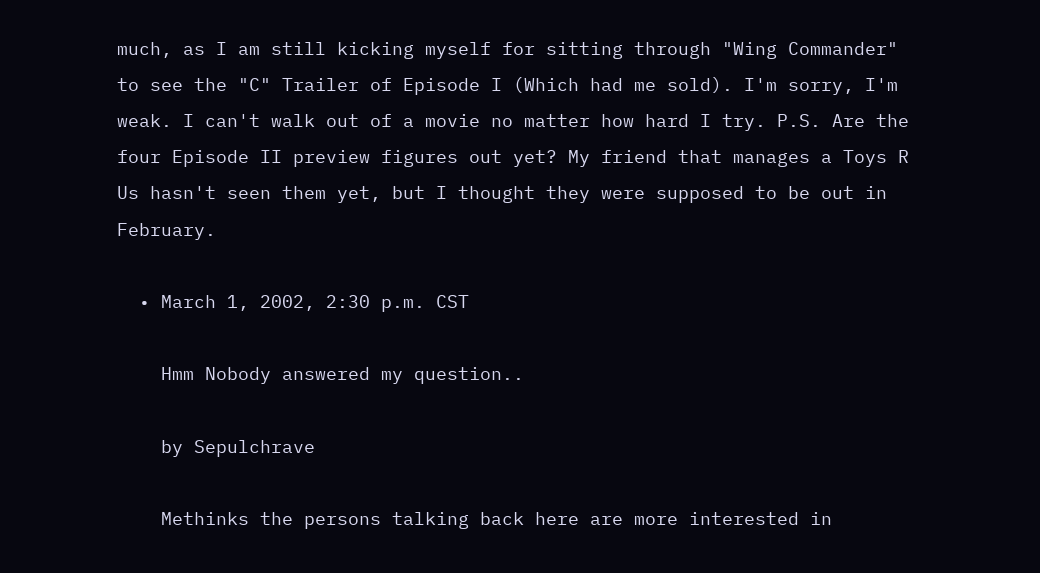much, as I am still kicking myself for sitting through "Wing Commander" to see the "C" Trailer of Episode I (Which had me sold). I'm sorry, I'm weak. I can't walk out of a movie no matter how hard I try. P.S. Are the four Episode II preview figures out yet? My friend that manages a Toys R Us hasn't seen them yet, but I thought they were supposed to be out in February.

  • March 1, 2002, 2:30 p.m. CST

    Hmm Nobody answered my question..

    by Sepulchrave

    Methinks the persons talking back here are more interested in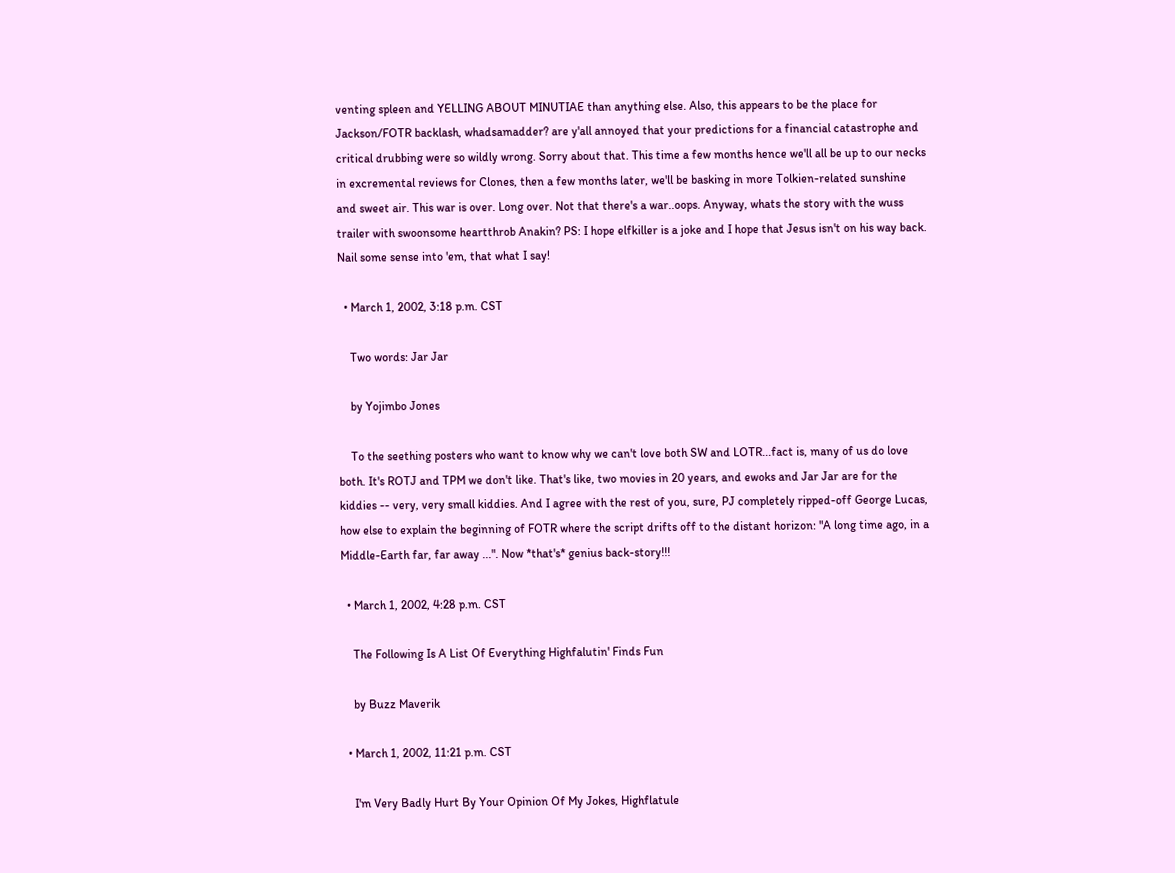venting spleen and YELLING ABOUT MINUTIAE than anything else. Also, this appears to be the place for Jackson/FOTR backlash, whadsamadder? are y'all annoyed that your predictions for a financial catastrophe and critical drubbing were so wildly wrong. Sorry about that. This time a few months hence we'll all be up to our necks in excremental reviews for Clones, then a few months later, we'll be basking in more Tolkien-related sunshine and sweet air. This war is over. Long over. Not that there's a war..oops. Anyway, whats the story with the wuss trailer with swoonsome heartthrob Anakin? PS: I hope elfkiller is a joke and I hope that Jesus isn't on his way back. Nail some sense into 'em, that what I say!

  • March 1, 2002, 3:18 p.m. CST

    Two words: Jar Jar

    by Yojimbo Jones

    To the seething posters who want to know why we can't love both SW and LOTR...fact is, many of us do love both. It's ROTJ and TPM we don't like. That's like, two movies in 20 years, and ewoks and Jar Jar are for the kiddies -- very, very small kiddies. And I agree with the rest of you, sure, PJ completely ripped-off George Lucas, how else to explain the beginning of FOTR where the script drifts off to the distant horizon: "A long time ago, in a Middle-Earth far, far away ...". Now *that's* genius back-story!!!

  • March 1, 2002, 4:28 p.m. CST

    The Following Is A List Of Everything Highfalutin' Finds Fun

    by Buzz Maverik

  • March 1, 2002, 11:21 p.m. CST

    I'm Very Badly Hurt By Your Opinion Of My Jokes, Highflatule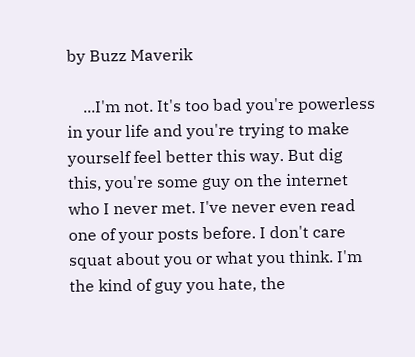by Buzz Maverik

    ...I'm not. It's too bad you're powerless in your life and you're trying to make yourself feel better this way. But dig this, you're some guy on the internet who I never met. I've never even read one of your posts before. I don't care squat about you or what you think. I'm the kind of guy you hate, the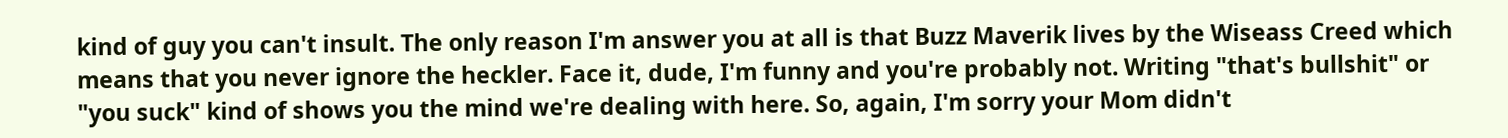kind of guy you can't insult. The only reason I'm answer you at all is that Buzz Maverik lives by the Wiseass Creed which means that you never ignore the heckler. Face it, dude, I'm funny and you're probably not. Writing "that's bullshit" or "you suck" kind of shows you the mind we're dealing with here. So, again, I'm sorry your Mom didn't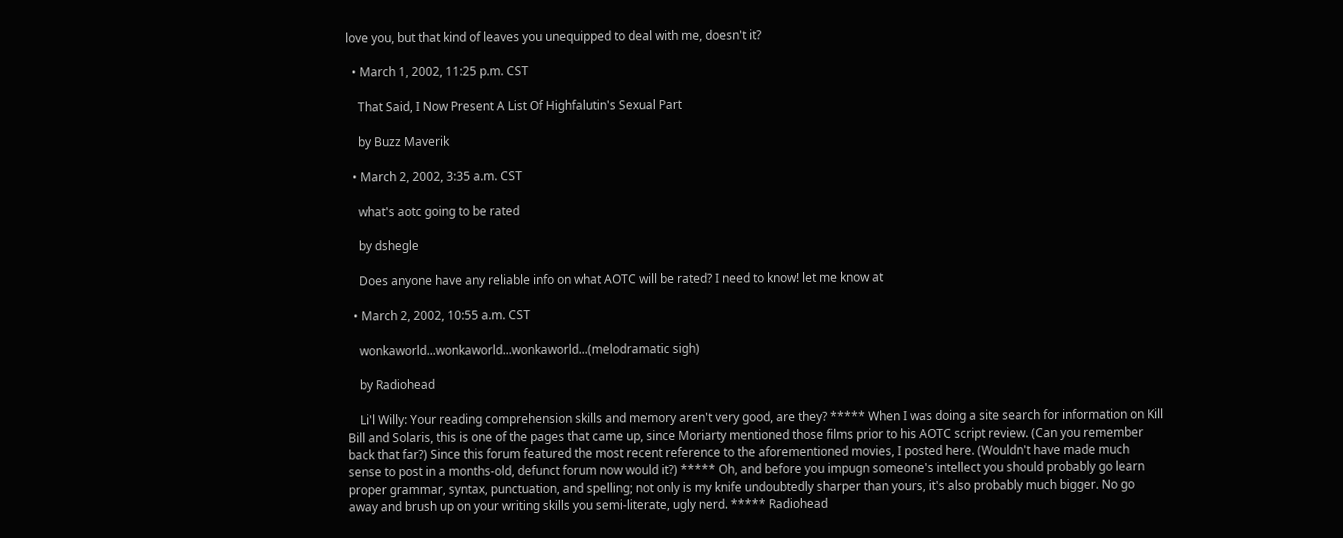love you, but that kind of leaves you unequipped to deal with me, doesn't it?

  • March 1, 2002, 11:25 p.m. CST

    That Said, I Now Present A List Of Highfalutin's Sexual Part

    by Buzz Maverik

  • March 2, 2002, 3:35 a.m. CST

    what's aotc going to be rated

    by dshegle

    Does anyone have any reliable info on what AOTC will be rated? I need to know! let me know at

  • March 2, 2002, 10:55 a.m. CST

    wonkaworld...wonkaworld...wonkaworld...(melodramatic sigh)

    by Radiohead

    Li'l Willy: Your reading comprehension skills and memory aren't very good, are they? ***** When I was doing a site search for information on Kill Bill and Solaris, this is one of the pages that came up, since Moriarty mentioned those films prior to his AOTC script review. (Can you remember back that far?) Since this forum featured the most recent reference to the aforementioned movies, I posted here. (Wouldn't have made much sense to post in a months-old, defunct forum now would it?) ***** Oh, and before you impugn someone's intellect you should probably go learn proper grammar, syntax, punctuation, and spelling; not only is my knife undoubtedly sharper than yours, it's also probably much bigger. No go away and brush up on your writing skills you semi-literate, ugly nerd. ***** Radiohead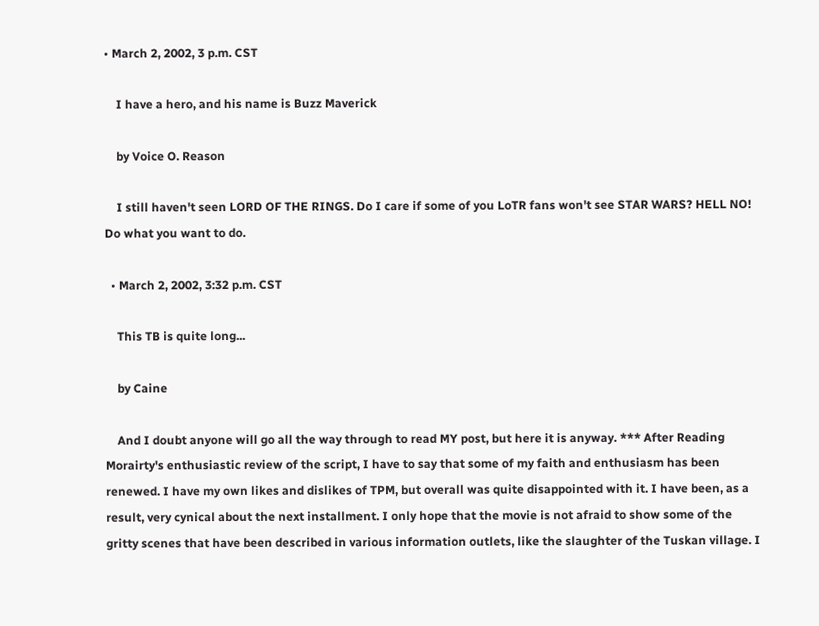• March 2, 2002, 3 p.m. CST

    I have a hero, and his name is Buzz Maverick

    by Voice O. Reason

    I still haven't seen LORD OF THE RINGS. Do I care if some of you LoTR fans won't see STAR WARS? HELL NO! Do what you want to do.

  • March 2, 2002, 3:32 p.m. CST

    This TB is quite long...

    by Caine

    And I doubt anyone will go all the way through to read MY post, but here it is anyway. *** After Reading Morairty's enthusiastic review of the script, I have to say that some of my faith and enthusiasm has been renewed. I have my own likes and dislikes of TPM, but overall was quite disappointed with it. I have been, as a result, very cynical about the next installment. I only hope that the movie is not afraid to show some of the gritty scenes that have been described in various information outlets, like the slaughter of the Tuskan village. I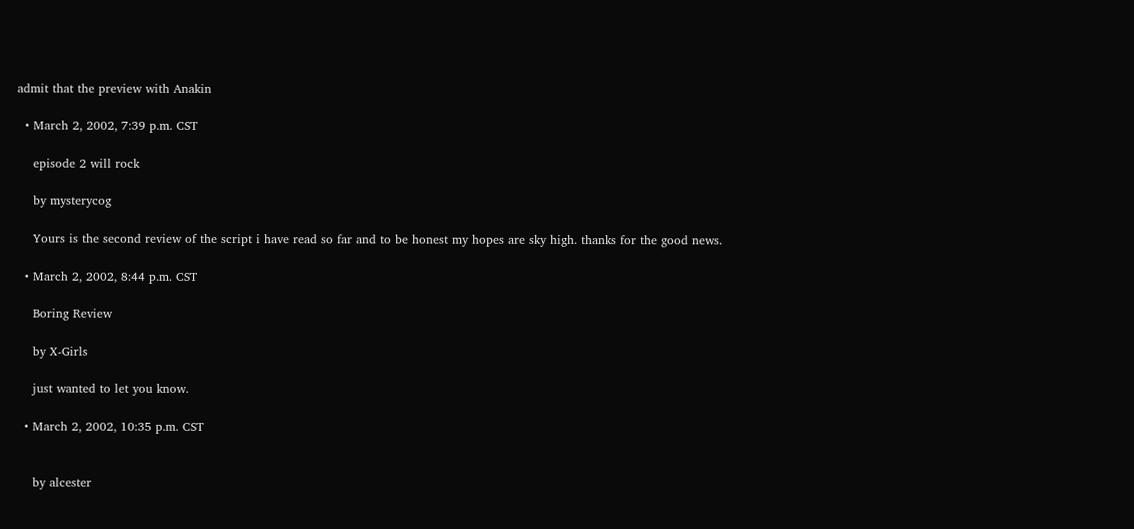admit that the preview with Anakin

  • March 2, 2002, 7:39 p.m. CST

    episode 2 will rock

    by mysterycog

    Yours is the second review of the script i have read so far and to be honest my hopes are sky high. thanks for the good news.

  • March 2, 2002, 8:44 p.m. CST

    Boring Review

    by X-Girls

    just wanted to let you know.

  • March 2, 2002, 10:35 p.m. CST


    by alcester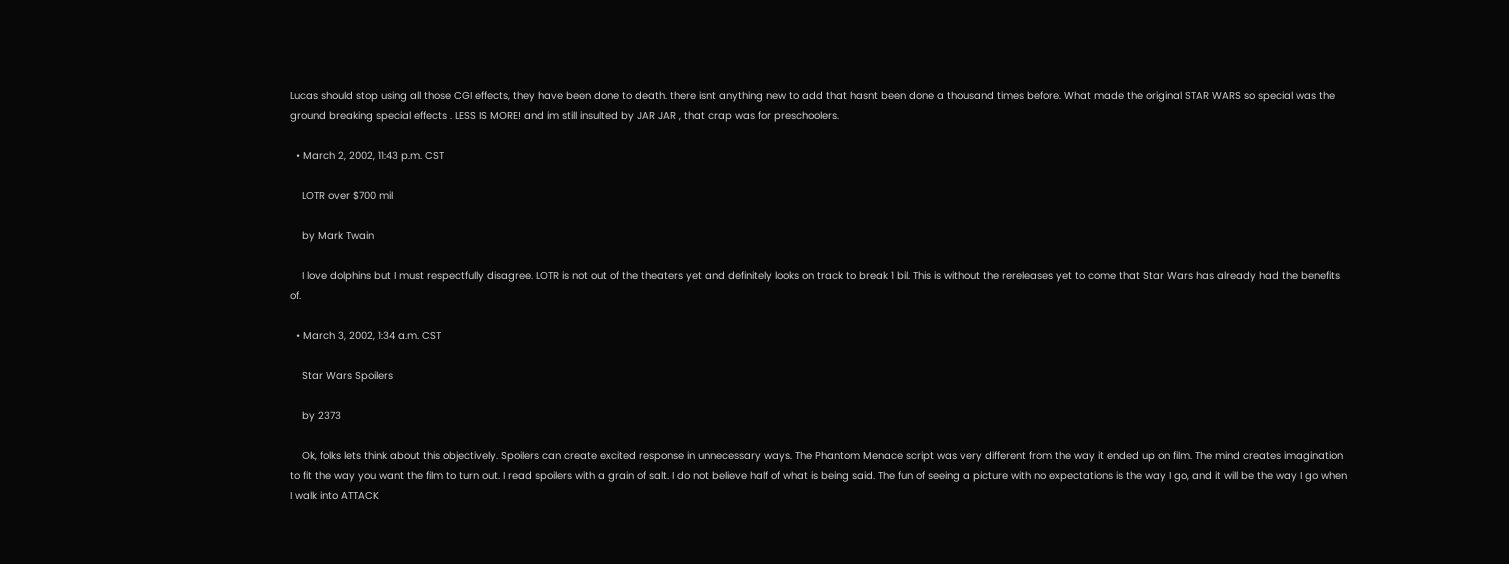Lucas should stop using all those CGI effects, they have been done to death. there isnt anything new to add that hasnt been done a thousand times before. What made the original STAR WARS so special was the ground breaking special effects . LESS IS MORE! and im still insulted by JAR JAR , that crap was for preschoolers.

  • March 2, 2002, 11:43 p.m. CST

    LOTR over $700 mil

    by Mark Twain

    I love dolphins but I must respectfully disagree. LOTR is not out of the theaters yet and definitely looks on track to break 1 bil. This is without the rereleases yet to come that Star Wars has already had the benefits of.

  • March 3, 2002, 1:34 a.m. CST

    Star Wars Spoilers

    by 2373

    Ok, folks lets think about this objectively. Spoilers can create excited response in unnecessary ways. The Phantom Menace script was very different from the way it ended up on film. The mind creates imagination to fit the way you want the film to turn out. I read spoilers with a grain of salt. I do not believe half of what is being said. The fun of seeing a picture with no expectations is the way I go, and it will be the way I go when I walk into ATTACK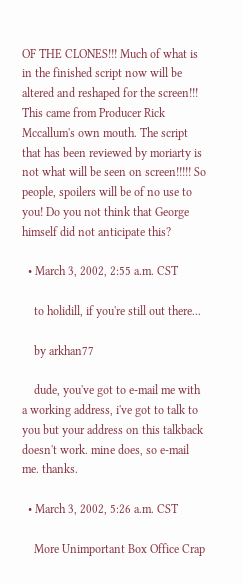OF THE CLONES!!! Much of what is in the finished script now will be altered and reshaped for the screen!!! This came from Producer Rick Mccallum's own mouth. The script that has been reviewed by moriarty is not what will be seen on screen!!!!! So people, spoilers will be of no use to you! Do you not think that George himself did not anticipate this?

  • March 3, 2002, 2:55 a.m. CST

    to holidill, if you're still out there...

    by arkhan77

    dude, you've got to e-mail me with a working address, i've got to talk to you but your address on this talkback doesn't work. mine does, so e-mail me. thanks.

  • March 3, 2002, 5:26 a.m. CST

    More Unimportant Box Office Crap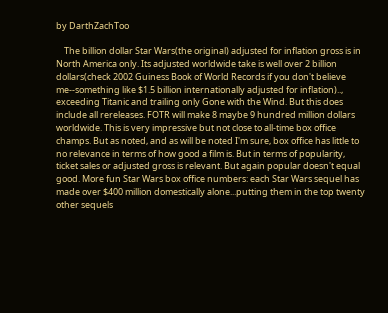by DarthZachToo

    The billion dollar Star Wars(the original) adjusted for inflation gross is in North America only. Its adjusted worldwide take is well over 2 billion dollars(check 2002 Guiness Book of World Records if you don't believe me--something like $1.5 billion internationally adjusted for inflation).., exceeding Titanic and trailing only Gone with the Wind. But this does include all rereleases. FOTR will make 8 maybe 9 hundred million dollars worldwide. This is very impressive but not close to all-time box office champs. But as noted, and as will be noted I'm sure, box office has little to no relevance in terms of how good a film is. But in terms of popularity, ticket sales or adjusted gross is relevant. But again popular doesn't equal good. More fun Star Wars box office numbers: each Star Wars sequel has made over $400 million domestically alone...putting them in the top twenty other sequels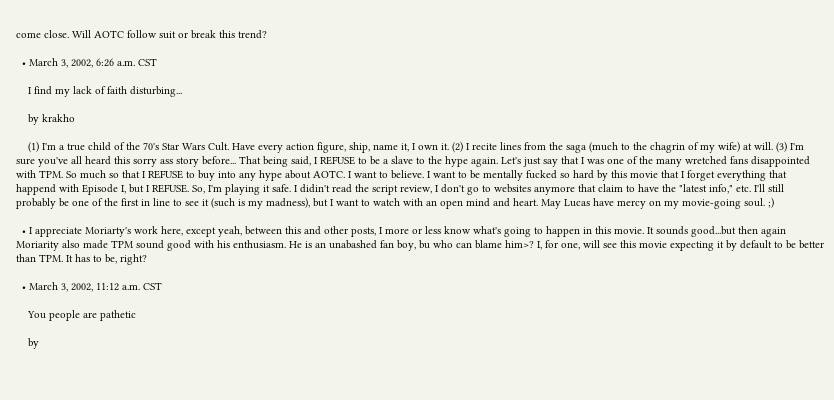come close. Will AOTC follow suit or break this trend?

  • March 3, 2002, 6:26 a.m. CST

    I find my lack of faith disturbing...

    by krakho

    (1) I'm a true child of the 70's Star Wars Cult. Have every action figure, ship, name it, I own it. (2) I recite lines from the saga (much to the chagrin of my wife) at will. (3) I'm sure you've all heard this sorry ass story before... That being said, I REFUSE to be a slave to the hype again. Let's just say that I was one of the many wretched fans disappointed with TPM. So much so that I REFUSE to buy into any hype about AOTC. I want to believe. I want to be mentally fucked so hard by this movie that I forget everything that happend with Episode I, but I REFUSE. So, I'm playing it safe. I didin't read the script review, I don't go to websites anymore that claim to have the "latest info," etc. I'll still probably be one of the first in line to see it (such is my madness), but I want to watch with an open mind and heart. May Lucas have mercy on my movie-going soul. ;)

  • I appreciate Moriarty's work here, except yeah, between this and other posts, I more or less know what's going to happen in this movie. It sounds good...but then again Moriarity also made TPM sound good with his enthusiasm. He is an unabashed fan boy, bu who can blame him>? I, for one, will see this movie expecting it by default to be better than TPM. It has to be, right?

  • March 3, 2002, 11:12 a.m. CST

    You people are pathetic

    by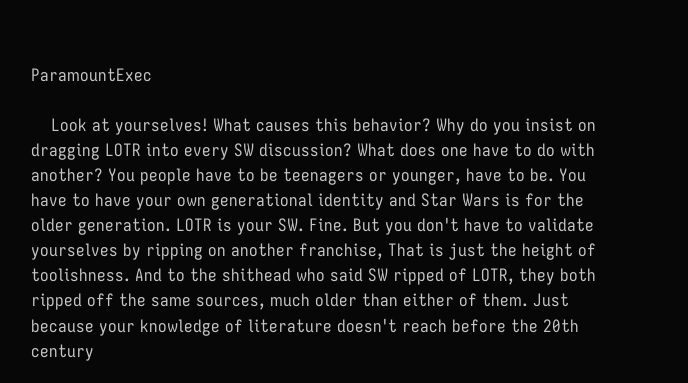ParamountExec

    Look at yourselves! What causes this behavior? Why do you insist on dragging LOTR into every SW discussion? What does one have to do with another? You people have to be teenagers or younger, have to be. You have to have your own generational identity and Star Wars is for the older generation. LOTR is your SW. Fine. But you don't have to validate yourselves by ripping on another franchise, That is just the height of toolishness. And to the shithead who said SW ripped of LOTR, they both ripped off the same sources, much older than either of them. Just because your knowledge of literature doesn't reach before the 20th century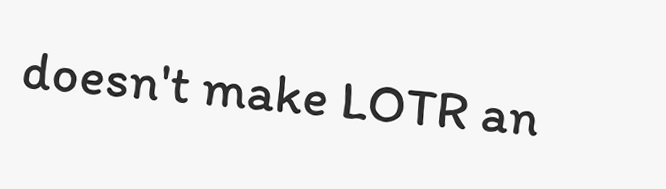doesn't make LOTR an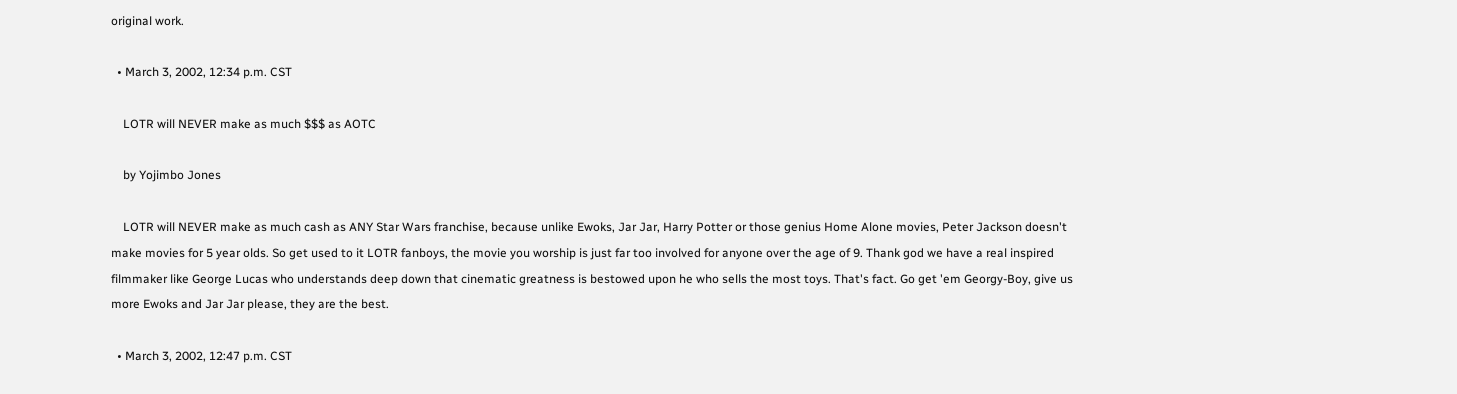original work.

  • March 3, 2002, 12:34 p.m. CST

    LOTR will NEVER make as much $$$ as AOTC

    by Yojimbo Jones

    LOTR will NEVER make as much cash as ANY Star Wars franchise, because unlike Ewoks, Jar Jar, Harry Potter or those genius Home Alone movies, Peter Jackson doesn't make movies for 5 year olds. So get used to it LOTR fanboys, the movie you worship is just far too involved for anyone over the age of 9. Thank god we have a real inspired filmmaker like George Lucas who understands deep down that cinematic greatness is bestowed upon he who sells the most toys. That's fact. Go get 'em Georgy-Boy, give us more Ewoks and Jar Jar please, they are the best.

  • March 3, 2002, 12:47 p.m. CST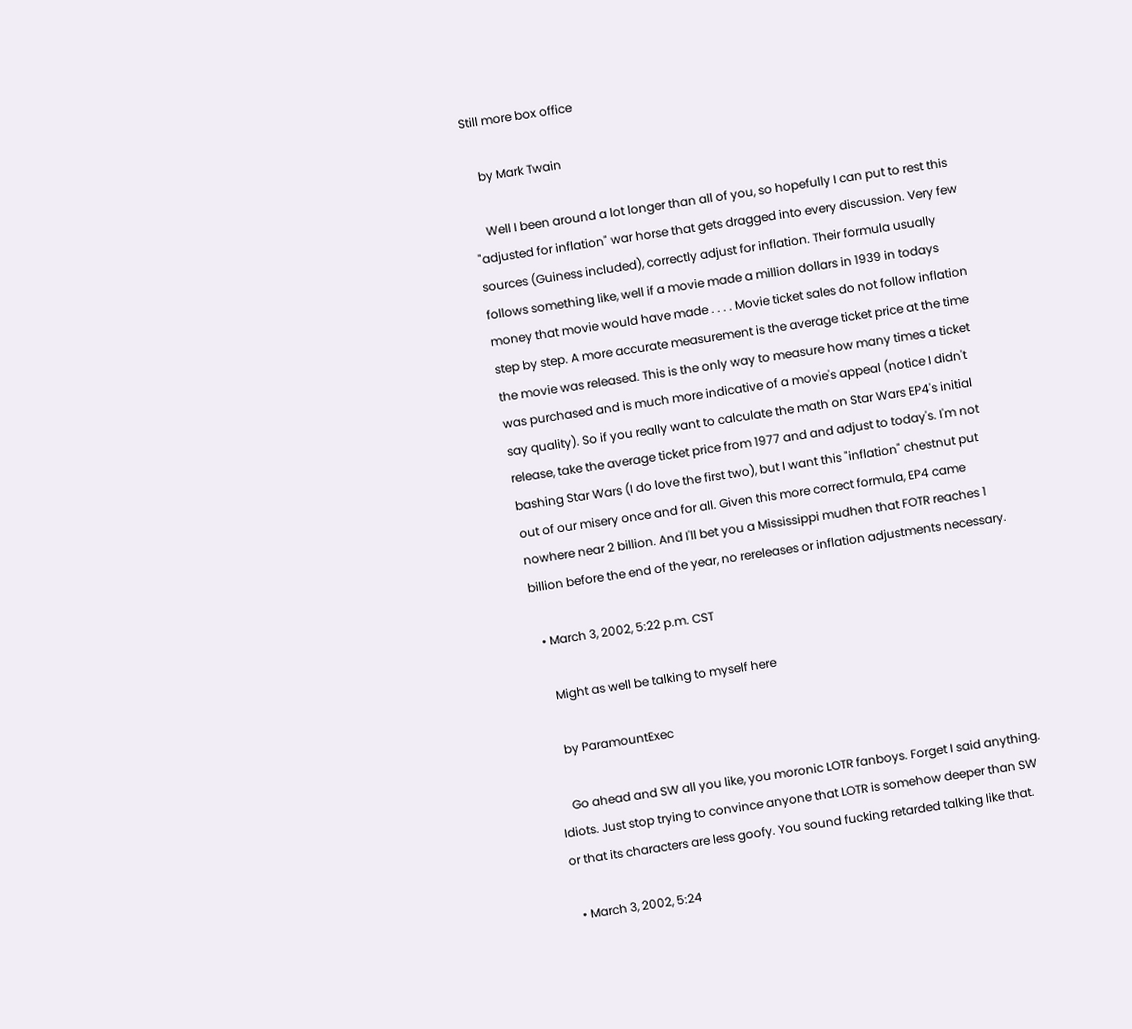Still more box office

    by Mark Twain

    Well I been around a lot longer than all of you, so hopefully I can put to rest this "adjusted for inflation" war horse that gets dragged into every discussion. Very few sources (Guiness included), correctly adjust for inflation. Their formula usually follows something like, well if a movie made a million dollars in 1939 in todays money that movie would have made . . . . Movie ticket sales do not follow inflation step by step. A more accurate measurement is the average ticket price at the time the movie was released. This is the only way to measure how many times a ticket was purchased and is much more indicative of a movie's appeal (notice I didn't say quality). So if you really want to calculate the math on Star Wars EP4's initial release, take the average ticket price from 1977 and and adjust to today's. I'm not bashing Star Wars (I do love the first two), but I want this "inflation" chestnut put out of our misery once and for all. Given this more correct formula, EP4 came nowhere near 2 billion. And I'll bet you a Mississippi mudhen that FOTR reaches 1 billion before the end of the year, no rereleases or inflation adjustments necessary.

  • March 3, 2002, 5:22 p.m. CST

    Might as well be talking to myself here

    by ParamountExec

    Go ahead and SW all you like, you moronic LOTR fanboys. Forget I said anything. Idiots. Just stop trying to convince anyone that LOTR is somehow deeper than SW or that its characters are less goofy. You sound fucking retarded talking like that.

  • March 3, 2002, 5:24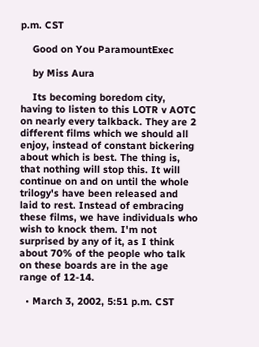p.m. CST

    Good on You ParamountExec

    by Miss Aura

    Its becoming boredom city, having to listen to this LOTR v AOTC on nearly every talkback. They are 2 different films which we should all enjoy, instead of constant bickering about which is best. The thing is, that nothing will stop this. It will continue on and on until the whole trilogy's have been released and laid to rest. Instead of embracing these films, we have individuals who wish to knock them. I'm not surprised by any of it, as I think about 70% of the people who talk on these boards are in the age range of 12-14.

  • March 3, 2002, 5:51 p.m. CST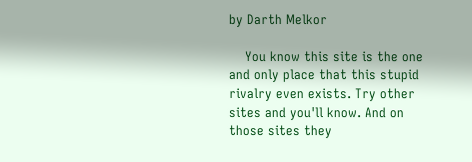by Darth Melkor

    You know this site is the one and only place that this stupid rivalry even exists. Try other sites and you'll know. And on those sites they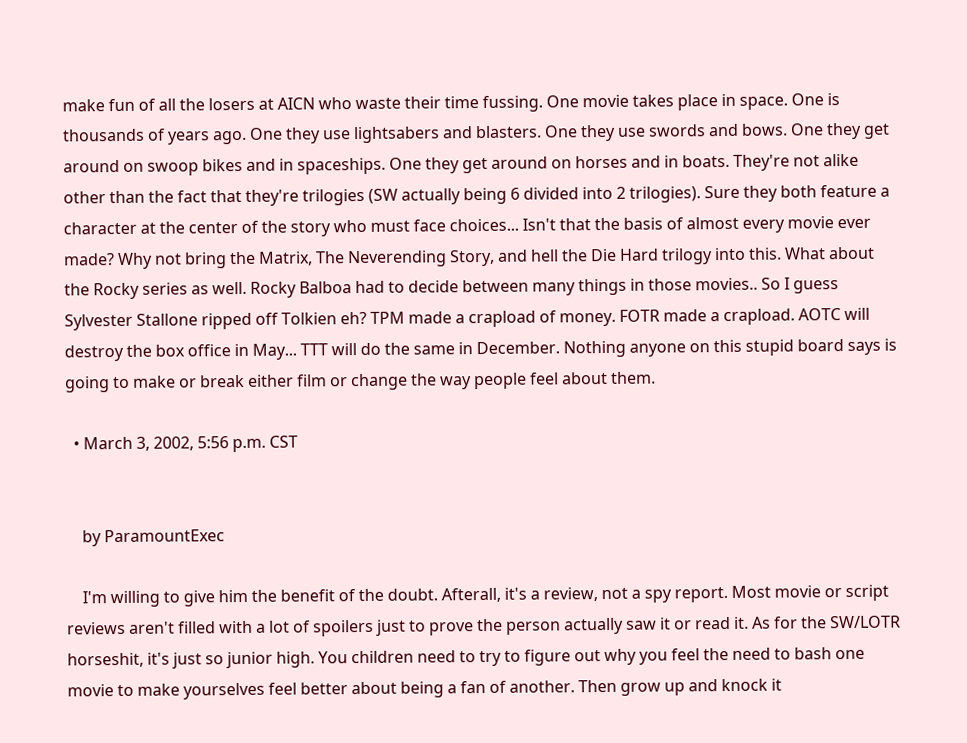make fun of all the losers at AICN who waste their time fussing. One movie takes place in space. One is thousands of years ago. One they use lightsabers and blasters. One they use swords and bows. One they get around on swoop bikes and in spaceships. One they get around on horses and in boats. They're not alike other than the fact that they're trilogies (SW actually being 6 divided into 2 trilogies). Sure they both feature a character at the center of the story who must face choices... Isn't that the basis of almost every movie ever made? Why not bring the Matrix, The Neverending Story, and hell the Die Hard trilogy into this. What about the Rocky series as well. Rocky Balboa had to decide between many things in those movies.. So I guess Sylvester Stallone ripped off Tolkien eh? TPM made a crapload of money. FOTR made a crapload. AOTC will destroy the box office in May... TTT will do the same in December. Nothing anyone on this stupid board says is going to make or break either film or change the way people feel about them.

  • March 3, 2002, 5:56 p.m. CST


    by ParamountExec

    I'm willing to give him the benefit of the doubt. Afterall, it's a review, not a spy report. Most movie or script reviews aren't filled with a lot of spoilers just to prove the person actually saw it or read it. As for the SW/LOTR horseshit, it's just so junior high. You children need to try to figure out why you feel the need to bash one movie to make yourselves feel better about being a fan of another. Then grow up and knock it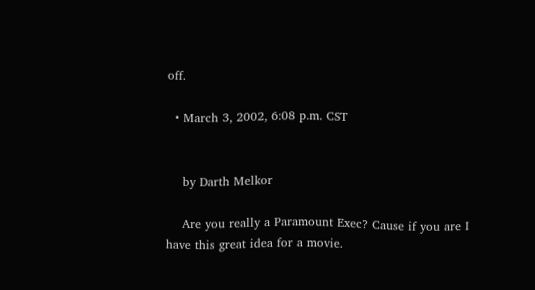off.

  • March 3, 2002, 6:08 p.m. CST


    by Darth Melkor

    Are you really a Paramount Exec? Cause if you are I have this great idea for a movie.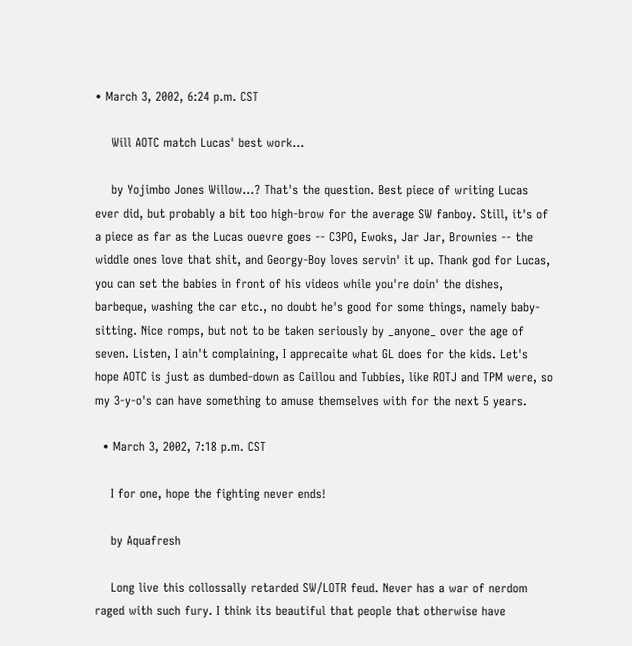• March 3, 2002, 6:24 p.m. CST

    Will AOTC match Lucas' best work...

    by Yojimbo Jones Willow...? That's the question. Best piece of writing Lucas ever did, but probably a bit too high-brow for the average SW fanboy. Still, it's of a piece as far as the Lucas ouevre goes -- C3PO, Ewoks, Jar Jar, Brownies -- the widdle ones love that shit, and Georgy-Boy loves servin' it up. Thank god for Lucas, you can set the babies in front of his videos while you're doin' the dishes, barbeque, washing the car etc., no doubt he's good for some things, namely baby-sitting. Nice romps, but not to be taken seriously by _anyone_ over the age of seven. Listen, I ain't complaining, I apprecaite what GL does for the kids. Let's hope AOTC is just as dumbed-down as Caillou and Tubbies, like ROTJ and TPM were, so my 3-y-o's can have something to amuse themselves with for the next 5 years.

  • March 3, 2002, 7:18 p.m. CST

    I for one, hope the fighting never ends!

    by Aquafresh

    Long live this collossally retarded SW/LOTR feud. Never has a war of nerdom raged with such fury. I think its beautiful that people that otherwise have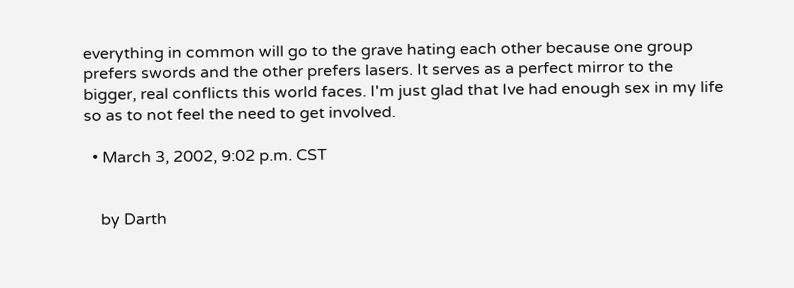everything in common will go to the grave hating each other because one group prefers swords and the other prefers lasers. It serves as a perfect mirror to the bigger, real conflicts this world faces. I'm just glad that Ive had enough sex in my life so as to not feel the need to get involved.

  • March 3, 2002, 9:02 p.m. CST


    by Darth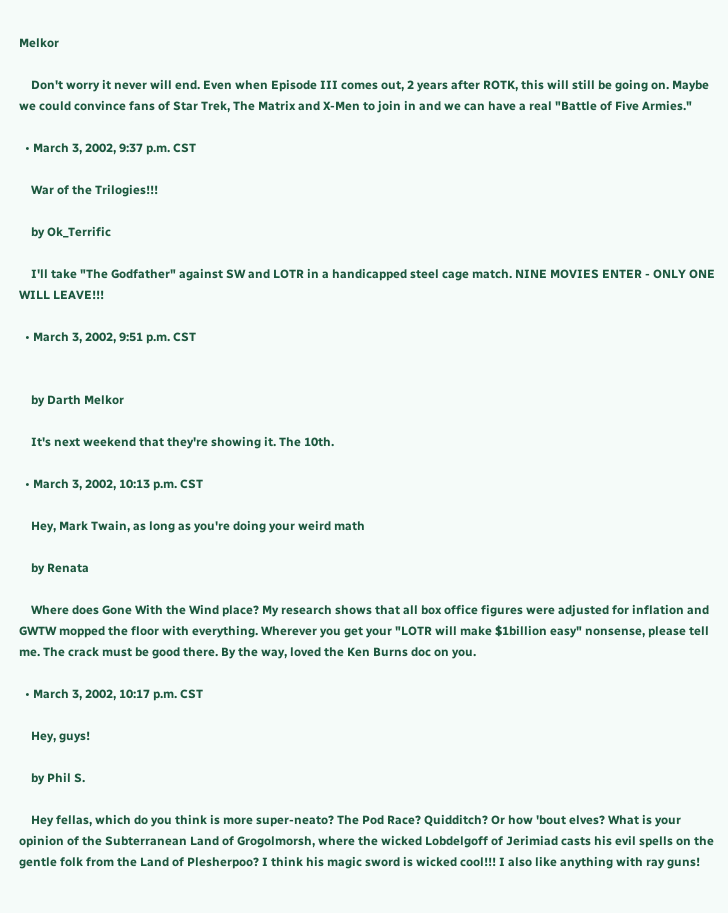Melkor

    Don't worry it never will end. Even when Episode III comes out, 2 years after ROTK, this will still be going on. Maybe we could convince fans of Star Trek, The Matrix and X-Men to join in and we can have a real "Battle of Five Armies."

  • March 3, 2002, 9:37 p.m. CST

    War of the Trilogies!!!

    by Ok_Terrific

    I'll take "The Godfather" against SW and LOTR in a handicapped steel cage match. NINE MOVIES ENTER - ONLY ONE WILL LEAVE!!!

  • March 3, 2002, 9:51 p.m. CST


    by Darth Melkor

    It's next weekend that they're showing it. The 10th.

  • March 3, 2002, 10:13 p.m. CST

    Hey, Mark Twain, as long as you're doing your weird math

    by Renata

    Where does Gone With the Wind place? My research shows that all box office figures were adjusted for inflation and GWTW mopped the floor with everything. Wherever you get your "LOTR will make $1billion easy" nonsense, please tell me. The crack must be good there. By the way, loved the Ken Burns doc on you.

  • March 3, 2002, 10:17 p.m. CST

    Hey, guys!

    by Phil S.

    Hey fellas, which do you think is more super-neato? The Pod Race? Quidditch? Or how 'bout elves? What is your opinion of the Subterranean Land of Grogolmorsh, where the wicked Lobdelgoff of Jerimiad casts his evil spells on the gentle folk from the Land of Plesherpoo? I think his magic sword is wicked cool!!! I also like anything with ray guns!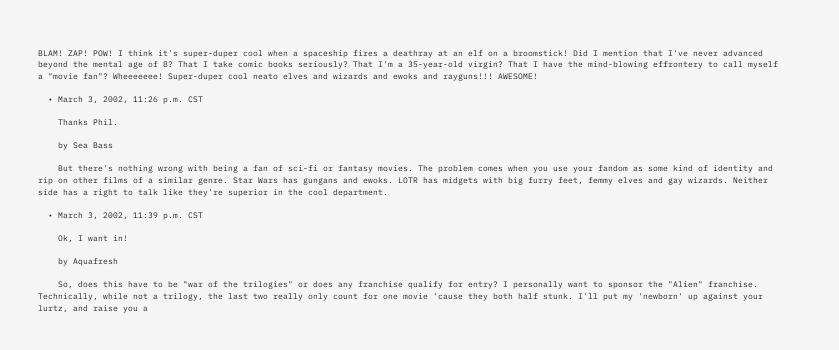BLAM! ZAP! POW! I think it's super-duper cool when a spaceship fires a deathray at an elf on a broomstick! Did I mention that I've never advanced beyond the mental age of 8? That I take comic books seriously? That I'm a 35-year-old virgin? That I have the mind-blowing effrontery to call myself a "movie fan"? Wheeeeeee! Super-duper cool neato elves and wizards and ewoks and rayguns!!! AWESOME!

  • March 3, 2002, 11:26 p.m. CST

    Thanks Phil.

    by Sea Bass

    But there's nothing wrong with being a fan of sci-fi or fantasy movies. The problem comes when you use your fandom as some kind of identity and rip on other films of a similar genre. Star Wars has gungans and ewoks. LOTR has midgets with big furry feet, femmy elves and gay wizards. Neither side has a right to talk like they're superior in the cool department.

  • March 3, 2002, 11:39 p.m. CST

    Ok, I want in!

    by Aquafresh

    So, does this have to be "war of the trilogies" or does any franchise qualify for entry? I personally want to sponsor the "Alien" franchise. Technically, while not a trilogy, the last two really only count for one movie 'cause they both half stunk. I'll put my 'newborn' up against your lurtz, and raise you a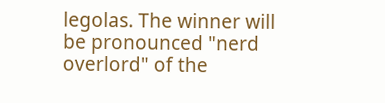legolas. The winner will be pronounced "nerd overlord" of the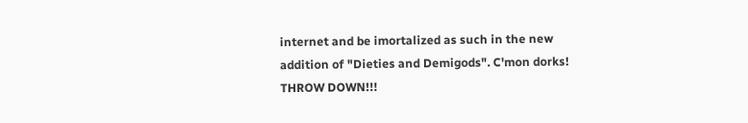internet and be imortalized as such in the new addition of "Dieties and Demigods". C'mon dorks! THROW DOWN!!!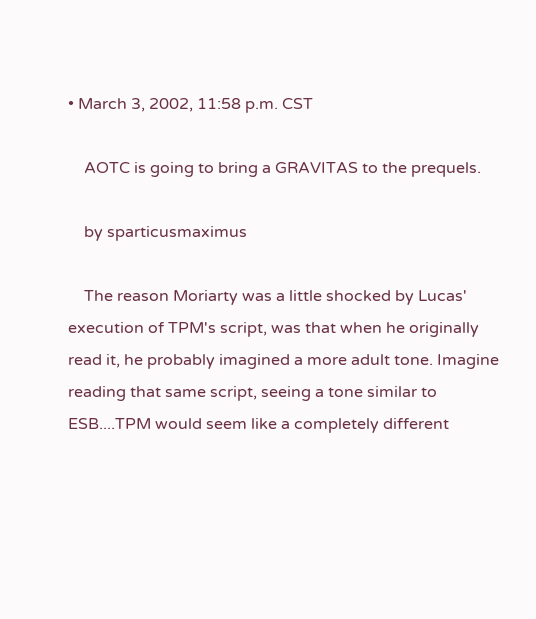• March 3, 2002, 11:58 p.m. CST

    AOTC is going to bring a GRAVITAS to the prequels.

    by sparticusmaximus

    The reason Moriarty was a little shocked by Lucas' execution of TPM's script, was that when he originally read it, he probably imagined a more adult tone. Imagine reading that same script, seeing a tone similar to ESB....TPM would seem like a completely different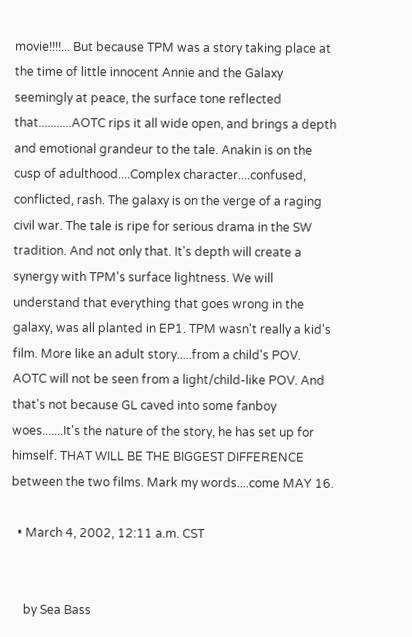movie!!!!... But because TPM was a story taking place at the time of little innocent Annie and the Galaxy seemingly at peace, the surface tone reflected that...........AOTC rips it all wide open, and brings a depth and emotional grandeur to the tale. Anakin is on the cusp of adulthood....Complex character....confused, conflicted, rash. The galaxy is on the verge of a raging civil war. The tale is ripe for serious drama in the SW tradition. And not only that. It's depth will create a synergy with TPM's surface lightness. We will understand that everything that goes wrong in the galaxy, was all planted in EP1. TPM wasn't really a kid's film. More like an adult story.....from a child's POV. AOTC will not be seen from a light/child-like POV. And that's not because GL caved into some fanboy woes.......It's the nature of the story, he has set up for himself. THAT WILL BE THE BIGGEST DIFFERENCE between the two films. Mark my words....come MAY 16.

  • March 4, 2002, 12:11 a.m. CST


    by Sea Bass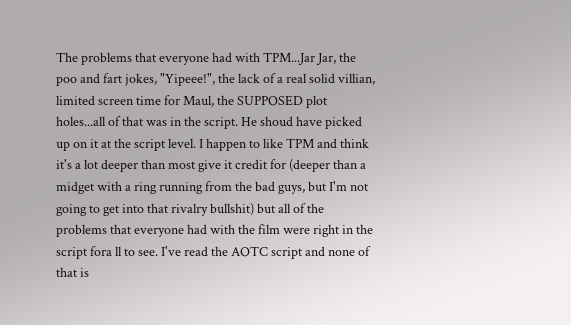The problems that everyone had with TPM...Jar Jar, the poo and fart jokes, "Yipeee!", the lack of a real solid villian, limited screen time for Maul, the SUPPOSED plot holes...all of that was in the script. He shoud have picked up on it at the script level. I happen to like TPM and think it's a lot deeper than most give it credit for (deeper than a midget with a ring running from the bad guys, but I'm not going to get into that rivalry bullshit) but all of the problems that everyone had with the film were right in the script fora ll to see. I've read the AOTC script and none of that is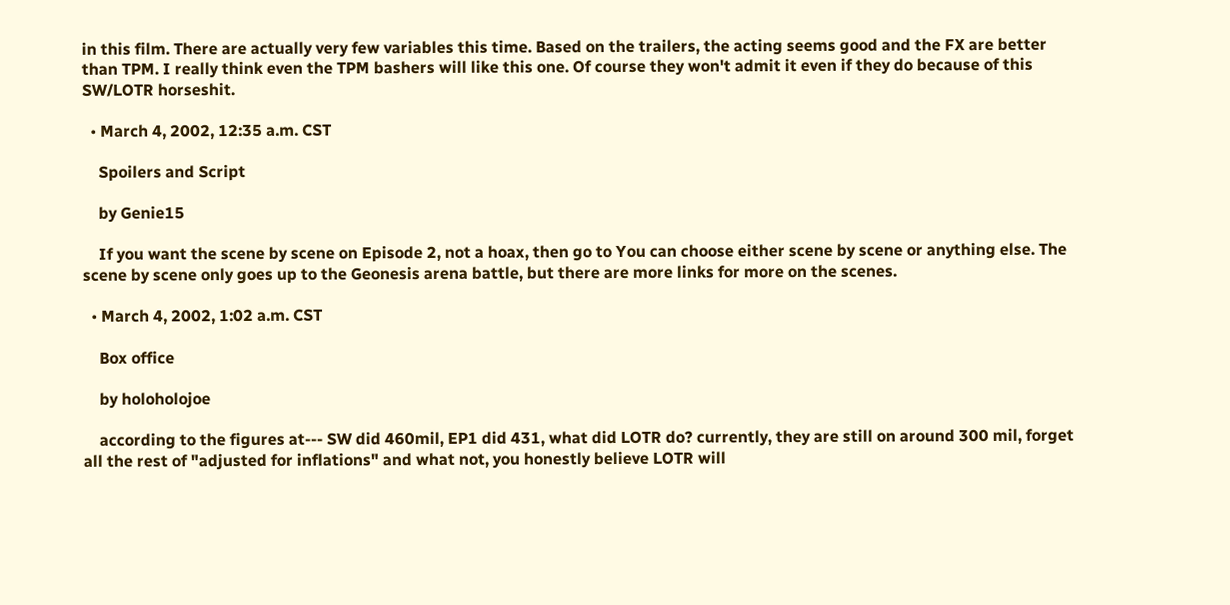in this film. There are actually very few variables this time. Based on the trailers, the acting seems good and the FX are better than TPM. I really think even the TPM bashers will like this one. Of course they won't admit it even if they do because of this SW/LOTR horseshit.

  • March 4, 2002, 12:35 a.m. CST

    Spoilers and Script

    by Genie15

    If you want the scene by scene on Episode 2, not a hoax, then go to You can choose either scene by scene or anything else. The scene by scene only goes up to the Geonesis arena battle, but there are more links for more on the scenes.

  • March 4, 2002, 1:02 a.m. CST

    Box office

    by holoholojoe

    according to the figures at--- SW did 460mil, EP1 did 431, what did LOTR do? currently, they are still on around 300 mil, forget all the rest of "adjusted for inflations" and what not, you honestly believe LOTR will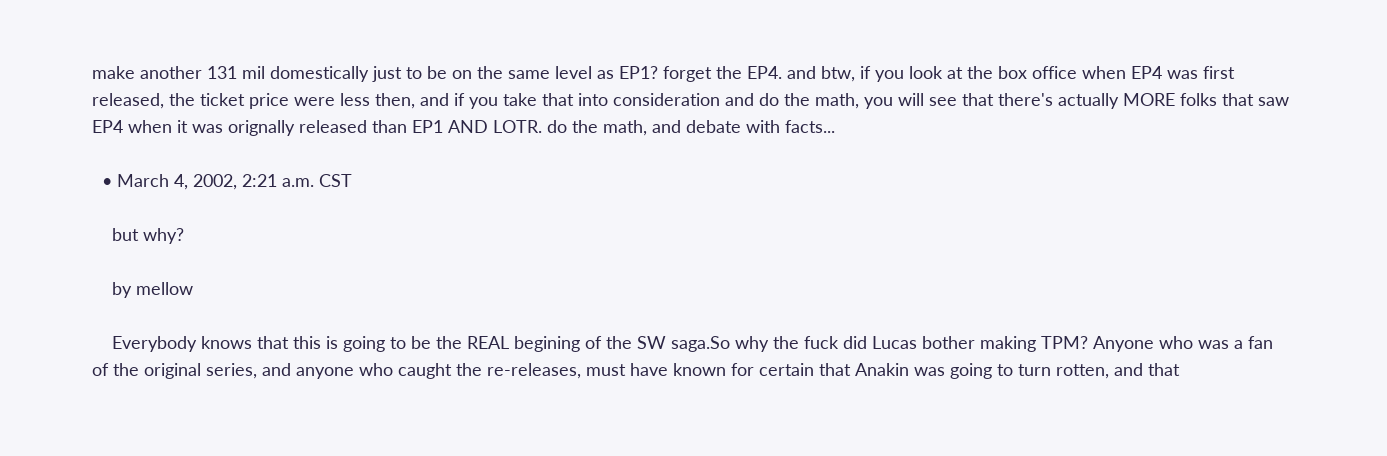make another 131 mil domestically just to be on the same level as EP1? forget the EP4. and btw, if you look at the box office when EP4 was first released, the ticket price were less then, and if you take that into consideration and do the math, you will see that there's actually MORE folks that saw EP4 when it was orignally released than EP1 AND LOTR. do the math, and debate with facts...

  • March 4, 2002, 2:21 a.m. CST

    but why?

    by mellow

    Everybody knows that this is going to be the REAL begining of the SW saga.So why the fuck did Lucas bother making TPM? Anyone who was a fan of the original series, and anyone who caught the re-releases, must have known for certain that Anakin was going to turn rotten, and that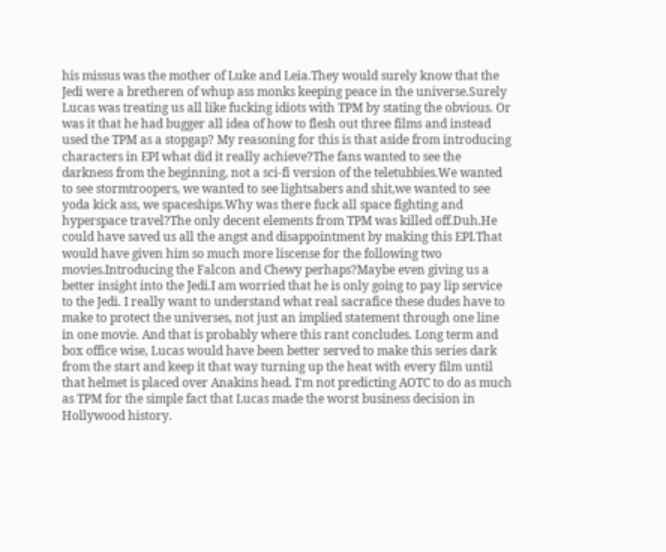his missus was the mother of Luke and Leia.They would surely know that the Jedi were a bretheren of whup ass monks keeping peace in the universe.Surely Lucas was treating us all like fucking idiots with TPM by stating the obvious. Or was it that he had bugger all idea of how to flesh out three films and instead used the TPM as a stopgap? My reasoning for this is that aside from introducing characters in EPI what did it really achieve?The fans wanted to see the darkness from the beginning, not a sci-fi version of the teletubbies.We wanted to see stormtroopers, we wanted to see lightsabers and shit,we wanted to see yoda kick ass, we spaceships.Why was there fuck all space fighting and hyperspace travel?The only decent elements from TPM was killed off.Duh.He could have saved us all the angst and disappointment by making this EPI.That would have given him so much more liscense for the following two movies.Introducing the Falcon and Chewy perhaps?Maybe even giving us a better insight into the Jedi.I am worried that he is only going to pay lip service to the Jedi. I really want to understand what real sacrafice these dudes have to make to protect the universes, not just an implied statement through one line in one movie. And that is probably where this rant concludes. Long term and box office wise, Lucas would have been better served to make this series dark from the start and keep it that way turning up the heat with every film until that helmet is placed over Anakins head. I'm not predicting AOTC to do as much as TPM for the simple fact that Lucas made the worst business decision in Hollywood history.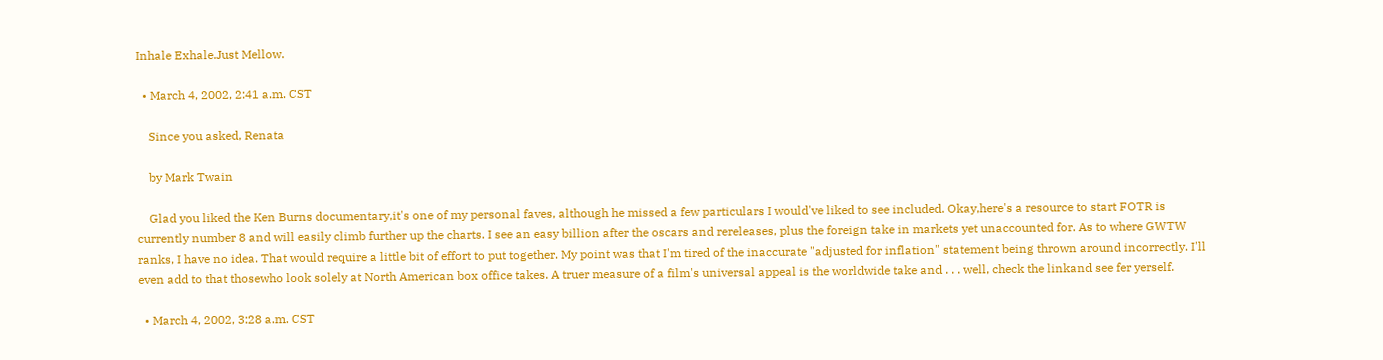Inhale Exhale.Just Mellow.

  • March 4, 2002, 2:41 a.m. CST

    Since you asked, Renata

    by Mark Twain

    Glad you liked the Ken Burns documentary,it's one of my personal faves, although he missed a few particulars I would've liked to see included. Okay,here's a resource to start FOTR is currently number 8 and will easily climb further up the charts. I see an easy billion after the oscars and rereleases, plus the foreign take in markets yet unaccounted for. As to where GWTW ranks, I have no idea. That would require a little bit of effort to put together. My point was that I'm tired of the inaccurate "adjusted for inflation" statement being thrown around incorrectly. I'll even add to that thosewho look solely at North American box office takes. A truer measure of a film's universal appeal is the worldwide take and . . . well, check the linkand see fer yerself.

  • March 4, 2002, 3:28 a.m. CST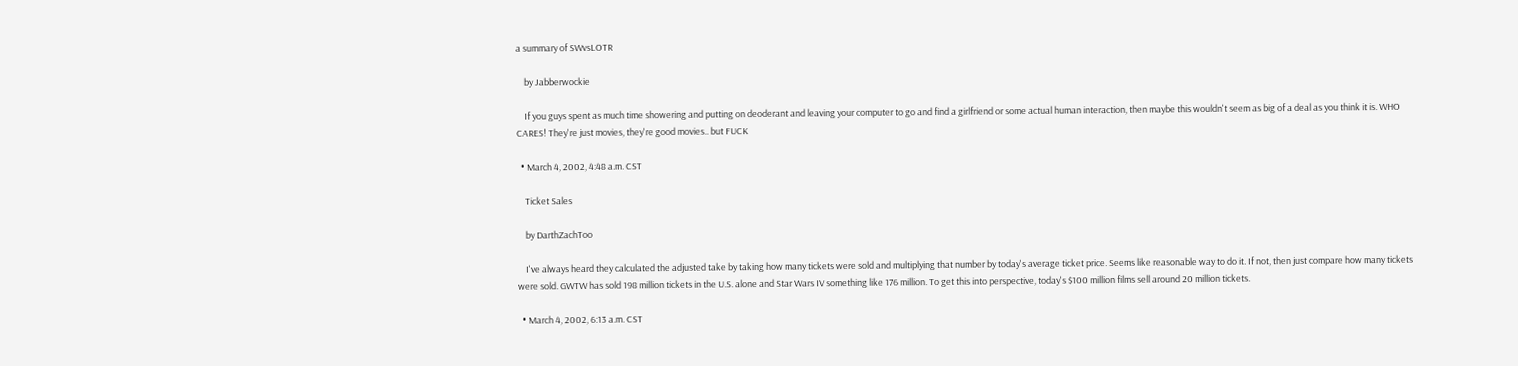a summary of SWvsLOTR

    by Jabberwockie

    If you guys spent as much time showering and putting on deoderant and leaving your computer to go and find a girlfriend or some actual human interaction, then maybe this wouldn't seem as big of a deal as you think it is. WHO CARES! They're just movies, they're good movies.. but FUCK

  • March 4, 2002, 4:48 a.m. CST

    Ticket Sales

    by DarthZachToo

    I've always heard they calculated the adjusted take by taking how many tickets were sold and multiplying that number by today's average ticket price. Seems like reasonable way to do it. If not, then just compare how many tickets were sold. GWTW has sold 198 million tickets in the U.S. alone and Star Wars IV something like 176 million. To get this into perspective, today's $100 million films sell around 20 million tickets.

  • March 4, 2002, 6:13 a.m. CST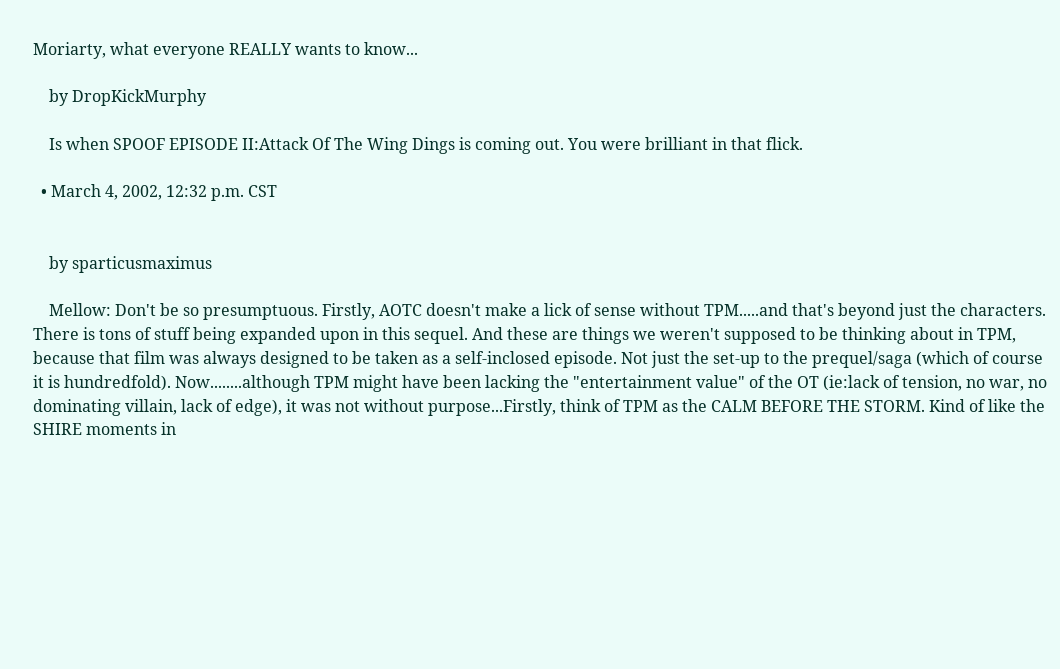Moriarty, what everyone REALLY wants to know...

    by DropKickMurphy

    Is when SPOOF EPISODE II:Attack Of The Wing Dings is coming out. You were brilliant in that flick.

  • March 4, 2002, 12:32 p.m. CST


    by sparticusmaximus

    Mellow: Don't be so presumptuous. Firstly, AOTC doesn't make a lick of sense without TPM.....and that's beyond just the characters. There is tons of stuff being expanded upon in this sequel. And these are things we weren't supposed to be thinking about in TPM, because that film was always designed to be taken as a self-inclosed episode. Not just the set-up to the prequel/saga (which of course it is hundredfold). Now........although TPM might have been lacking the "entertainment value" of the OT (ie:lack of tension, no war, no dominating villain, lack of edge), it was not without purpose...Firstly, think of TPM as the CALM BEFORE THE STORM. Kind of like the SHIRE moments in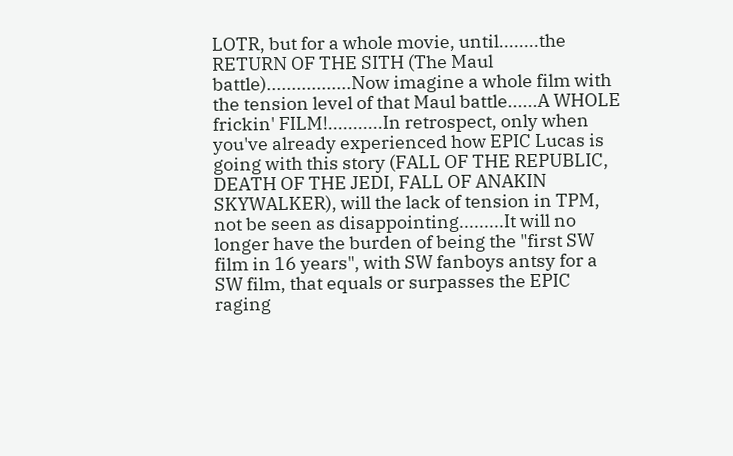LOTR, but for a whole movie, until........the RETURN OF THE SITH (The Maul battle).................Now imagine a whole film with the tension level of that Maul battle......A WHOLE frickin' FILM!...........In retrospect, only when you've already experienced how EPIC Lucas is going with this story (FALL OF THE REPUBLIC, DEATH OF THE JEDI, FALL OF ANAKIN SKYWALKER), will the lack of tension in TPM, not be seen as disappointing.........It will no longer have the burden of being the "first SW film in 16 years", with SW fanboys antsy for a SW film, that equals or surpasses the EPIC raging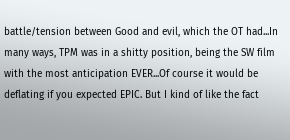battle/tension between Good and evil, which the OT had...In many ways, TPM was in a shitty position, being the SW film with the most anticipation EVER...Of course it would be deflating if you expected EPIC. But I kind of like the fact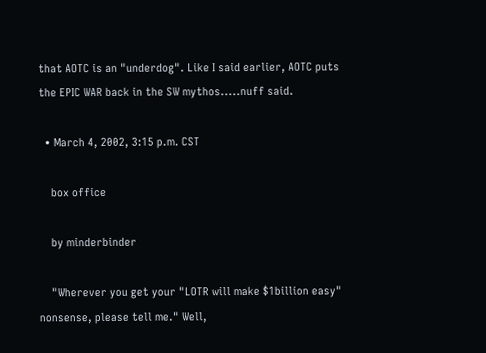that AOTC is an "underdog". Like I said earlier, AOTC puts the EPIC WAR back in the SW mythos.....nuff said.

  • March 4, 2002, 3:15 p.m. CST

    box office

    by minderbinder

    "Wherever you get your "LOTR will make $1billion easy" nonsense, please tell me." Well,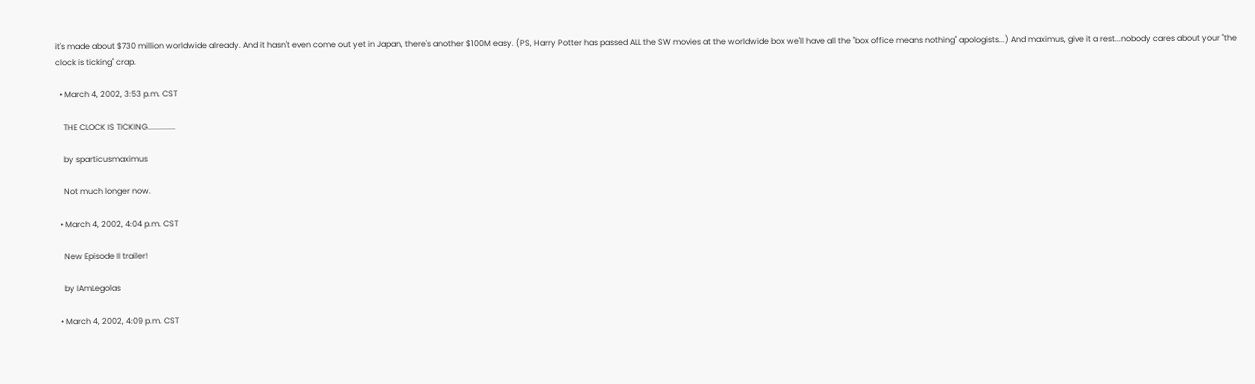it's made about $730 million worldwide already. And it hasn't even come out yet in Japan, there's another $100M easy. (PS, Harry Potter has passed ALL the SW movies at the worldwide box we'll have all the "box office means nothing" apologists...) And maximus, give it a rest...nobody cares about your "the clock is ticking" crap.

  • March 4, 2002, 3:53 p.m. CST

    THE CLOCK IS TICKING..............

    by sparticusmaximus

    Not much longer now.

  • March 4, 2002, 4:04 p.m. CST

    New Episode II trailer!

    by IAmLegolas

  • March 4, 2002, 4:09 p.m. CST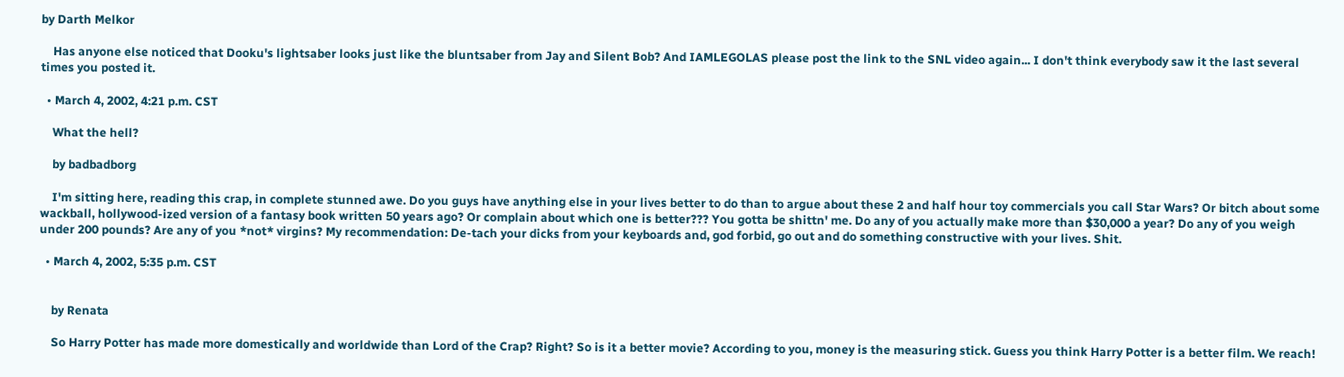by Darth Melkor

    Has anyone else noticed that Dooku's lightsaber looks just like the bluntsaber from Jay and Silent Bob? And IAMLEGOLAS please post the link to the SNL video again... I don't think everybody saw it the last several times you posted it.

  • March 4, 2002, 4:21 p.m. CST

    What the hell?

    by badbadborg

    I'm sitting here, reading this crap, in complete stunned awe. Do you guys have anything else in your lives better to do than to argue about these 2 and half hour toy commercials you call Star Wars? Or bitch about some wackball, hollywood-ized version of a fantasy book written 50 years ago? Or complain about which one is better??? You gotta be shittn' me. Do any of you actually make more than $30,000 a year? Do any of you weigh under 200 pounds? Are any of you *not* virgins? My recommendation: De-tach your dicks from your keyboards and, god forbid, go out and do something constructive with your lives. Shit.

  • March 4, 2002, 5:35 p.m. CST


    by Renata

    So Harry Potter has made more domestically and worldwide than Lord of the Crap? Right? So is it a better movie? According to you, money is the measuring stick. Guess you think Harry Potter is a better film. We reach!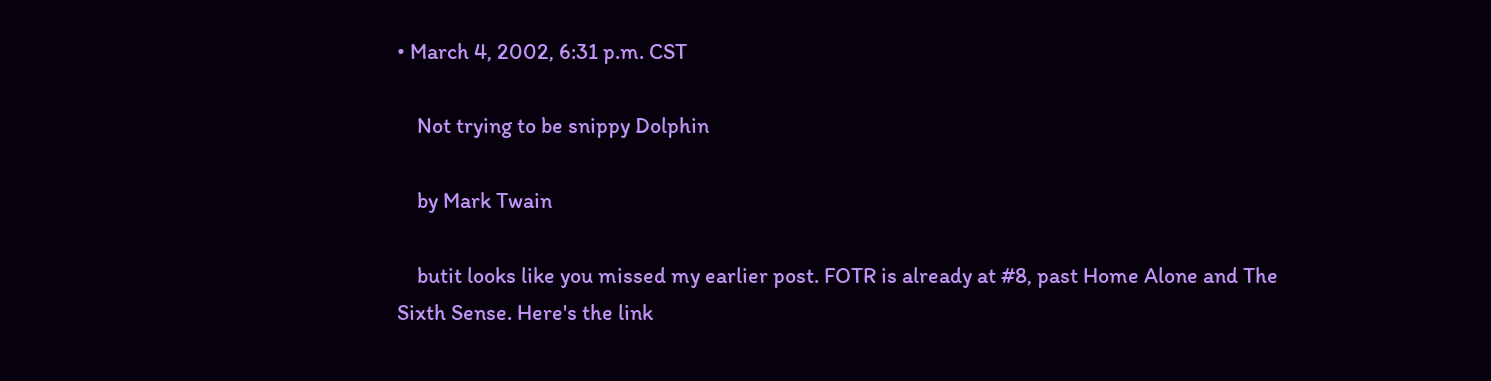• March 4, 2002, 6:31 p.m. CST

    Not trying to be snippy Dolphin

    by Mark Twain

    butit looks like you missed my earlier post. FOTR is already at #8, past Home Alone and The Sixth Sense. Here's the link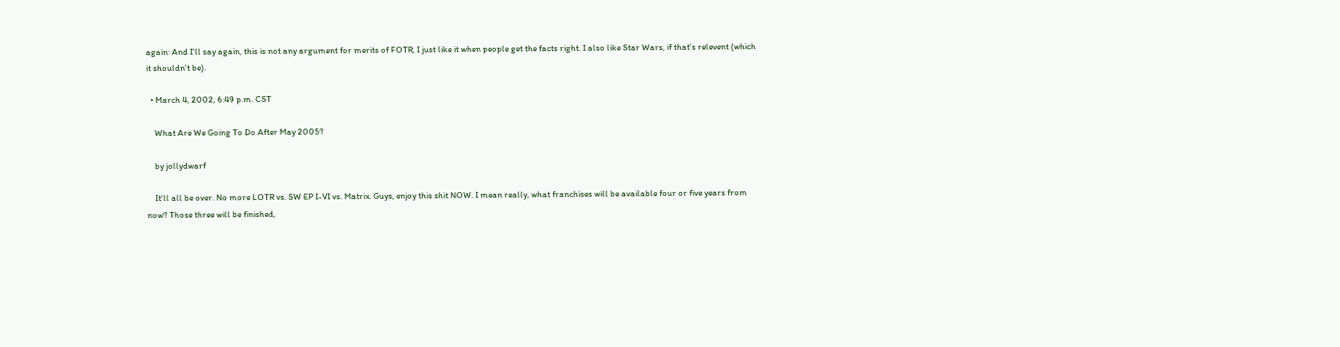again: And I'll say again, this is not any argument for merits of FOTR, I just like it when people get the facts right. I also like Star Wars, if that's relevent (which it shouldn't be).

  • March 4, 2002, 6:49 p.m. CST

    What Are We Going To Do After May 2005?

    by jollydwarf

    It'll all be over. No more LOTR vs. SW EP I-VI vs. Matrix. Guys, enjoy this shit NOW. I mean really, what franchises will be available four or five years from now? Those three will be finished,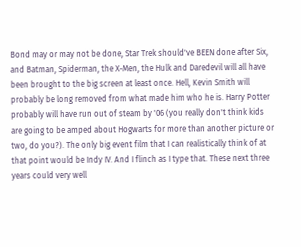Bond may or may not be done, Star Trek should've BEEN done after Six, and Batman, Spiderman, the X-Men, the Hulk and Daredevil will all have been brought to the big screen at least once. Hell, Kevin Smith will probably be long removed from what made him who he is. Harry Potter probably will have run out of steam by '06 (you really don't think kids are going to be amped about Hogwarts for more than another picture or two, do you?). The only big event film that I can realistically think of at that point would be Indy IV. And I flinch as I type that. These next three years could very well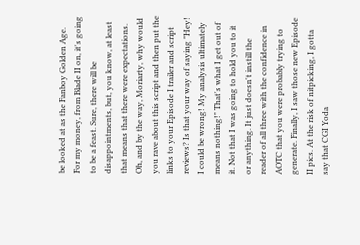be looked at as the Fanboy Golden Age. For my money, from Blade II on, it's going to be a feast. Sure, there will be disappointments, but, you know, at least that means that there were expectations. Oh, and by the way, Moriarty, why would you rave about this script and then put the links to your Episode I trailer and script reviews? Is that your way of saying "Hey! I could be wrong! My analysis ultimately means nothing!" That's what I get out of it. Not that I was going to hold you to it or anything. It just doesn't instill the reader of all three with the confidence in AOTC that you were probably trying to generate. Finally, I saw those new Episode II pics. At the risk of nitpicking, I gotta say that CGI Yoda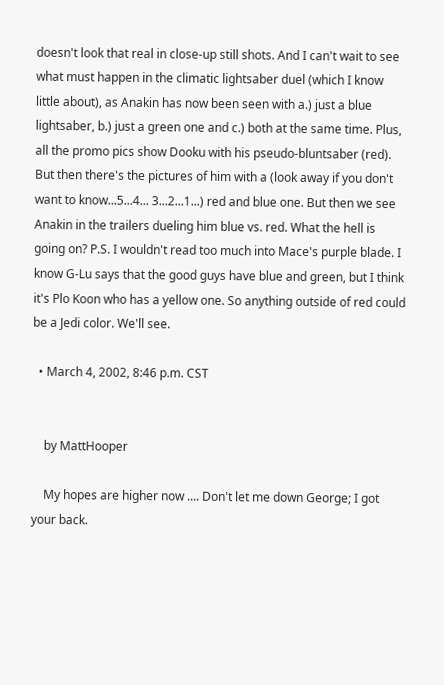doesn't look that real in close-up still shots. And I can't wait to see what must happen in the climatic lightsaber duel (which I know little about), as Anakin has now been seen with a.) just a blue lightsaber, b.) just a green one and c.) both at the same time. Plus, all the promo pics show Dooku with his pseudo-bluntsaber (red). But then there's the pictures of him with a (look away if you don't want to know...5...4... 3...2...1...) red and blue one. But then we see Anakin in the trailers dueling him blue vs. red. What the hell is going on? P.S. I wouldn't read too much into Mace's purple blade. I know G-Lu says that the good guys have blue and green, but I think it's Plo Koon who has a yellow one. So anything outside of red could be a Jedi color. We'll see.

  • March 4, 2002, 8:46 p.m. CST


    by MattHooper

    My hopes are higher now .... Don't let me down George; I got your back.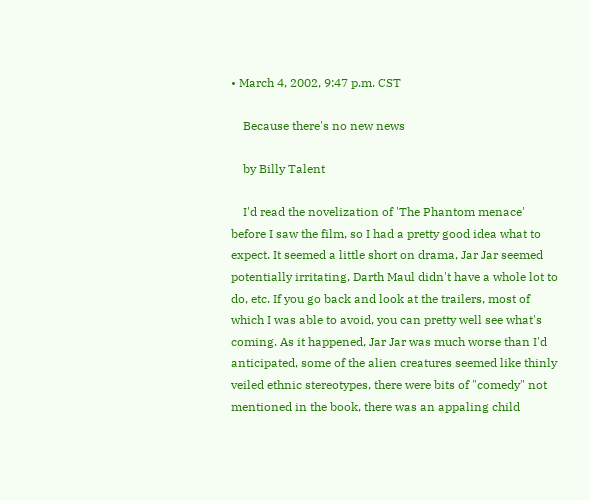• March 4, 2002, 9:47 p.m. CST

    Because there's no new news

    by Billy Talent

    I'd read the novelization of 'The Phantom menace' before I saw the film, so I had a pretty good idea what to expect. It seemed a little short on drama, Jar Jar seemed potentially irritating, Darth Maul didn't have a whole lot to do, etc. If you go back and look at the trailers, most of which I was able to avoid, you can pretty well see what's coming. As it happened, Jar Jar was much worse than I'd anticipated, some of the alien creatures seemed like thinly veiled ethnic stereotypes, there were bits of "comedy" not mentioned in the book, there was an appaling child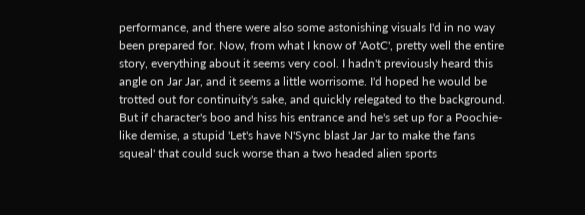performance, and there were also some astonishing visuals I'd in no way been prepared for. Now, from what I know of 'AotC', pretty well the entire story, everything about it seems very cool. I hadn't previously heard this angle on Jar Jar, and it seems a little worrisome. I'd hoped he would be trotted out for continuity's sake, and quickly relegated to the background. But if character's boo and hiss his entrance and he's set up for a Poochie-like demise, a stupid 'Let's have N'Sync blast Jar Jar to make the fans squeal' that could suck worse than a two headed alien sports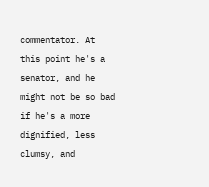commentator. At this point he's a senator, and he might not be so bad if he's a more dignified, less clumsy, and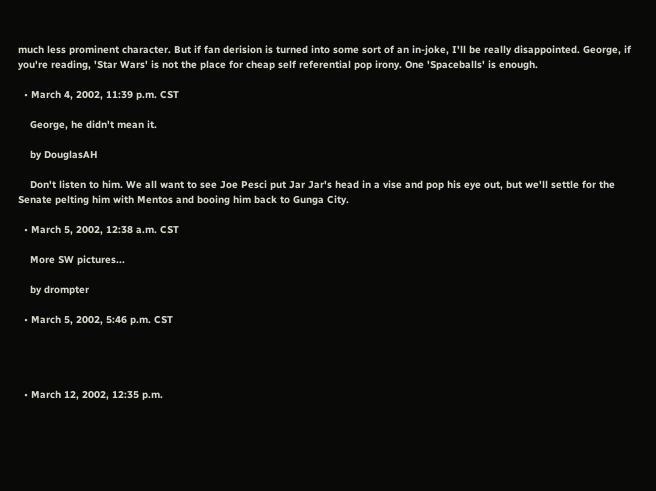much less prominent character. But if fan derision is turned into some sort of an in-joke, I'll be really disappointed. George, if you're reading, 'Star Wars' is not the place for cheap self referential pop irony. One 'Spaceballs' is enough.

  • March 4, 2002, 11:39 p.m. CST

    George, he didn't mean it.

    by DouglasAH

    Don't listen to him. We all want to see Joe Pesci put Jar Jar's head in a vise and pop his eye out, but we'll settle for the Senate pelting him with Mentos and booing him back to Gunga City.

  • March 5, 2002, 12:38 a.m. CST

    More SW pictures...

    by drompter

  • March 5, 2002, 5:46 p.m. CST




  • March 12, 2002, 12:35 p.m.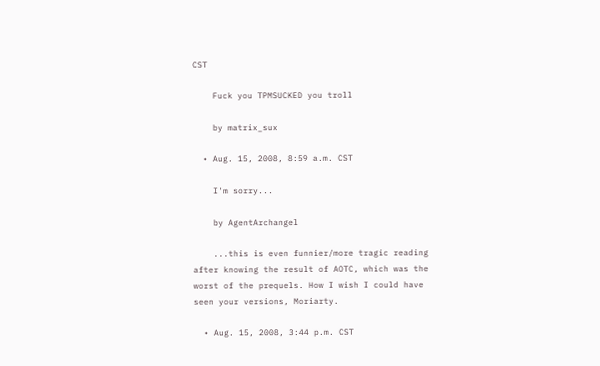CST

    Fuck you TPMSUCKED you troll

    by matrix_sux

  • Aug. 15, 2008, 8:59 a.m. CST

    I'm sorry...

    by AgentArchangel

    ...this is even funnier/more tragic reading after knowing the result of AOTC, which was the worst of the prequels. How I wish I could have seen your versions, Moriarty.

  • Aug. 15, 2008, 3:44 p.m. CST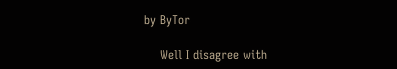by ByTor

    Well I disagree with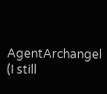AgentArchangel (I still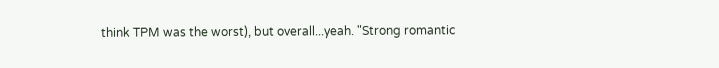think TPM was the worst), but overall...yeah. "Strong romantic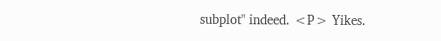subplot" indeed. <P> Yikes.